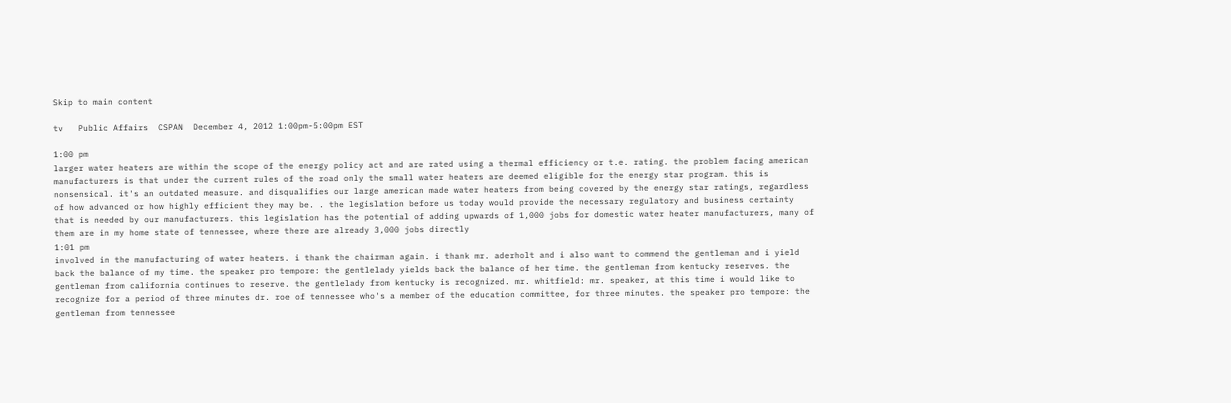Skip to main content

tv   Public Affairs  CSPAN  December 4, 2012 1:00pm-5:00pm EST

1:00 pm
larger water heaters are within the scope of the energy policy act and are rated using a thermal efficiency or t.e. rating. the problem facing american manufacturers is that under the current rules of the road only the small water heaters are deemed eligible for the energy star program. this is nonsensical. it's an outdated measure. and disqualifies our large american made water heaters from being covered by the energy star ratings, regardless of how advanced or how highly efficient they may be. . the legislation before us today would provide the necessary regulatory and business certainty that is needed by our manufacturers. this legislation has the potential of adding upwards of 1,000 jobs for domestic water heater manufacturers, many of them are in my home state of tennessee, where there are already 3,000 jobs directly
1:01 pm
involved in the manufacturing of water heaters. i thank the chairman again. i thank mr. aderholt and i also want to commend the gentleman and i yield back the balance of my time. the speaker pro tempore: the gentlelady yields back the balance of her time. the gentleman from kentucky reserves. the gentleman from california continues to reserve. the gentlelady from kentucky is recognized. mr. whitfield: mr. speaker, at this time i would like to recognize for a period of three minutes dr. roe of tennessee who's a member of the education committee, for three minutes. the speaker pro tempore: the gentleman from tennessee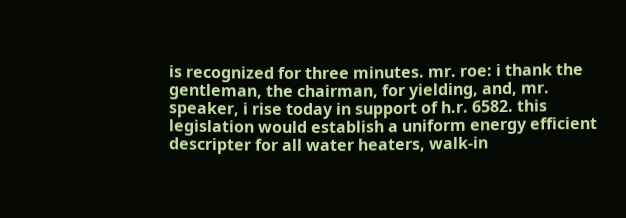is recognized for three minutes. mr. roe: i thank the gentleman, the chairman, for yielding, and, mr. speaker, i rise today in support of h.r. 6582. this legislation would establish a uniform energy efficient descripter for all water heaters, walk-in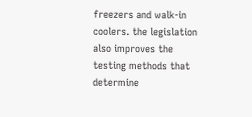freezers and walk-in coolers. the legislation also improves the testing methods that determine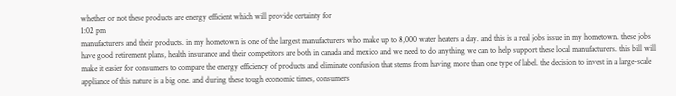whether or not these products are energy efficient which will provide certainty for
1:02 pm
manufacturers and their products. in my hometown is one of the largest manufacturers who make up to 8,000 water heaters a day. and this is a real jobs issue in my hometown. these jobs have good retirement plans, health insurance and their competitors are both in canada and mexico and we need to do anything we can to help support these local manufacturers. this bill will make it easier for consumers to compare the energy efficiency of products and eliminate confusion that stems from having more than one type of label. the decision to invest in a large-scale appliance of this nature is a big one. and during these tough economic times, consumers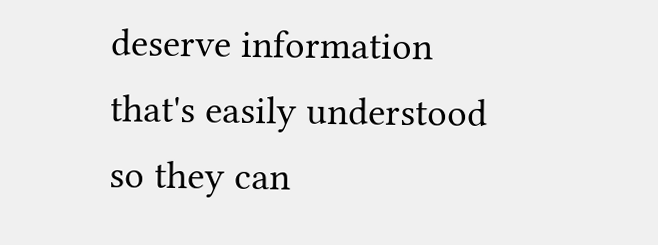deserve information that's easily understood so they can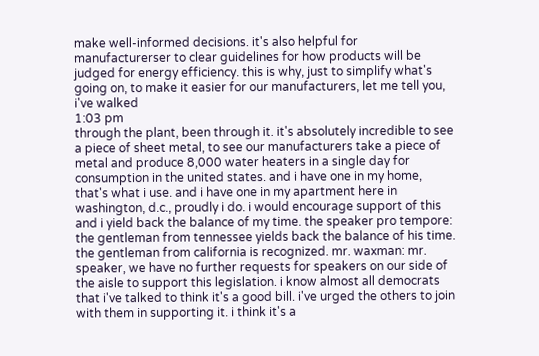make well-informed decisions. it's also helpful for manufacturerser to clear guidelines for how products will be judged for energy efficiency. this is why, just to simplify what's going on, to make it easier for our manufacturers, let me tell you, i've walked
1:03 pm
through the plant, been through it. it's absolutely incredible to see a piece of sheet metal, to see our manufacturers take a piece of metal and produce 8,000 water heaters in a single day for consumption in the united states. and i have one in my home, that's what i use. and i have one in my apartment here in washington, d.c., proudly i do. i would encourage support of this and i yield back the balance of my time. the speaker pro tempore: the gentleman from tennessee yields back the balance of his time. the gentleman from california is recognized. mr. waxman: mr. speaker, we have no further requests for speakers on our side of the aisle to support this legislation. i know almost all democrats that i've talked to think it's a good bill. i've urged the others to join with them in supporting it. i think it's a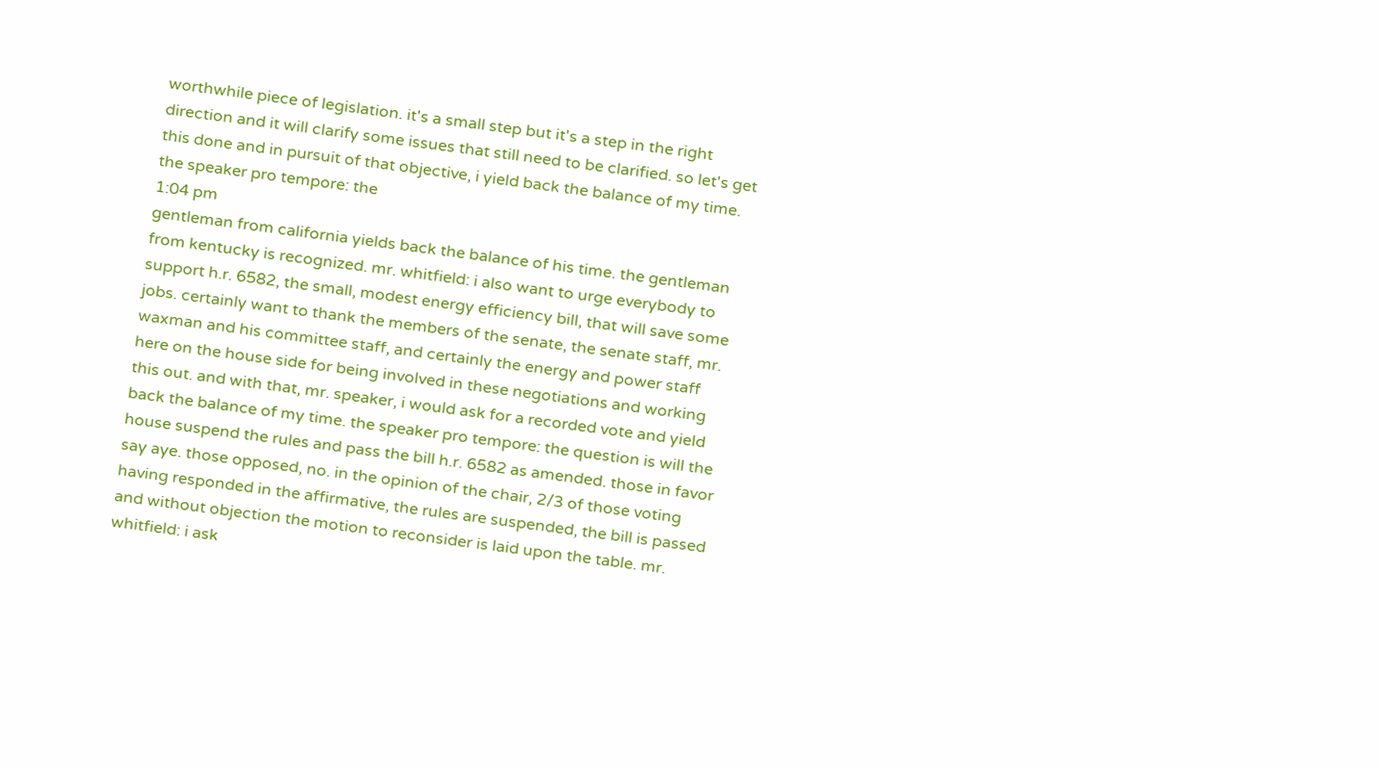worthwhile piece of legislation. it's a small step but it's a step in the right direction and it will clarify some issues that still need to be clarified. so let's get this done and in pursuit of that objective, i yield back the balance of my time. the speaker pro tempore: the
1:04 pm
gentleman from california yields back the balance of his time. the gentleman from kentucky is recognized. mr. whitfield: i also want to urge everybody to support h.r. 6582, the small, modest energy efficiency bill, that will save some jobs. certainly want to thank the members of the senate, the senate staff, mr. waxman and his committee staff, and certainly the energy and power staff here on the house side for being involved in these negotiations and working this out. and with that, mr. speaker, i would ask for a recorded vote and yield back the balance of my time. the speaker pro tempore: the question is will the house suspend the rules and pass the bill h.r. 6582 as amended. those in favor say aye. those opposed, no. in the opinion of the chair, 2/3 of those voting having responded in the affirmative, the rules are suspended, the bill is passed and without objection the motion to reconsider is laid upon the table. mr. whitfield: i ask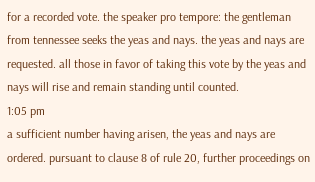for a recorded vote. the speaker pro tempore: the gentleman from tennessee seeks the yeas and nays. the yeas and nays are requested. all those in favor of taking this vote by the yeas and nays will rise and remain standing until counted.
1:05 pm
a sufficient number having arisen, the yeas and nays are ordered. pursuant to clause 8 of rule 20, further proceedings on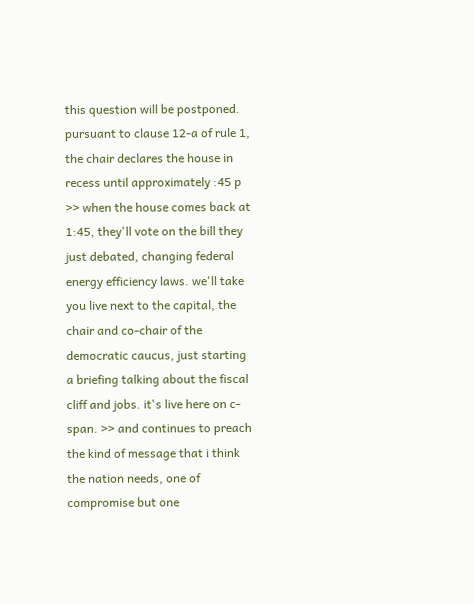this question will be postponed. pursuant to clause 12-a of rule 1, the chair declares the house in recess until approximately :45 p >> when the house comes back at 1:45, they'll vote on the bill they just debated, changing federal energy efficiency laws. we'll take you live next to the capital, the chair and co-chair of the democratic caucus, just starting a briefing talking about the fiscal cliff and jobs. it's live here on c-span. >> and continues to preach the kind of message that i think the nation needs, one of compromise but one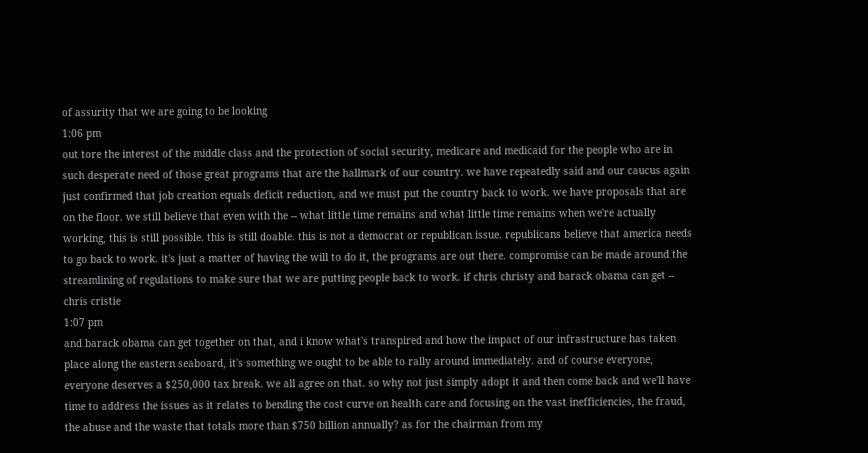of assurity that we are going to be looking
1:06 pm
out tore the interest of the middle class and the protection of social security, medicare and medicaid for the people who are in such desperate need of those great programs that are the hallmark of our country. we have repeatedly said and our caucus again just confirmed that job creation equals deficit reduction, and we must put the country back to work. we have proposals that are on the floor. we still believe that even with the -- what little time remains and what little time remains when we're actually working, this is still possible. this is still doable. this is not a democrat or republican issue. republicans believe that america needs to go back to work. it's just a matter of having the will to do it, the programs are out there. compromise can be made around the streamlining of regulations to make sure that we are putting people back to work. if chris christy and barack obama can get -- chris cristie
1:07 pm
and barack obama can get together on that, and i know what's transpired and how the impact of our infrastructure has taken place along the eastern seaboard, it's something we ought to be able to rally around immediately. and of course everyone, everyone deserves a $250,000 tax break. we all agree on that. so why not just simply adopt it and then come back and we'll have time to address the issues as it relates to bending the cost curve on health care and focusing on the vast inefficiencies, the fraud, the abuse and the waste that totals more than $750 billion annually? as for the chairman from my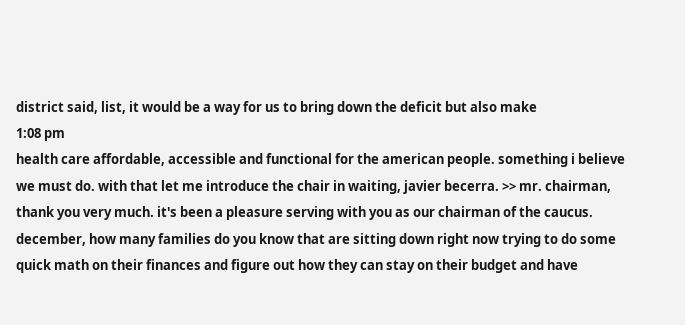district said, list, it would be a way for us to bring down the deficit but also make
1:08 pm
health care affordable, accessible and functional for the american people. something i believe we must do. with that let me introduce the chair in waiting, javier becerra. >> mr. chairman, thank you very much. it's been a pleasure serving with you as our chairman of the caucus. december, how many families do you know that are sitting down right now trying to do some quick math on their finances and figure out how they can stay on their budget and have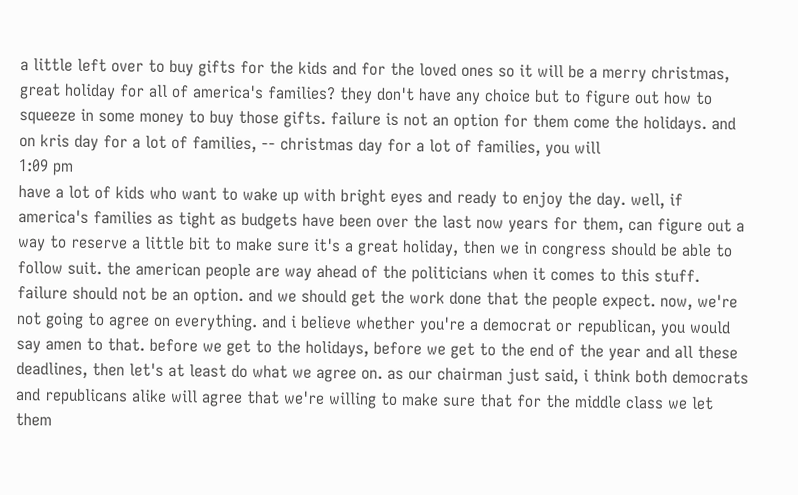a little left over to buy gifts for the kids and for the loved ones so it will be a merry christmas, great holiday for all of america's families? they don't have any choice but to figure out how to squeeze in some money to buy those gifts. failure is not an option for them come the holidays. and on kris day for a lot of families, -- christmas day for a lot of families, you will
1:09 pm
have a lot of kids who want to wake up with bright eyes and ready to enjoy the day. well, if america's families as tight as budgets have been over the last now years for them, can figure out a way to reserve a little bit to make sure it's a great holiday, then we in congress should be able to follow suit. the american people are way ahead of the politicians when it comes to this stuff. failure should not be an option. and we should get the work done that the people expect. now, we're not going to agree on everything. and i believe whether you're a democrat or republican, you would say amen to that. before we get to the holidays, before we get to the end of the year and all these deadlines, then let's at least do what we agree on. as our chairman just said, i think both democrats and republicans alike will agree that we're willing to make sure that for the middle class we let them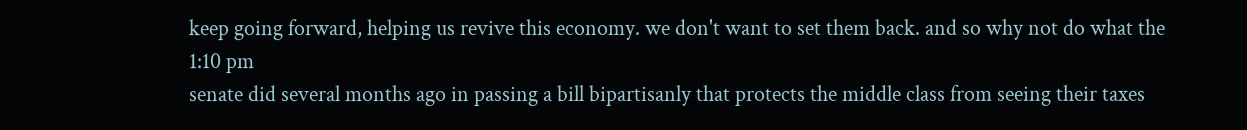keep going forward, helping us revive this economy. we don't want to set them back. and so why not do what the
1:10 pm
senate did several months ago in passing a bill bipartisanly that protects the middle class from seeing their taxes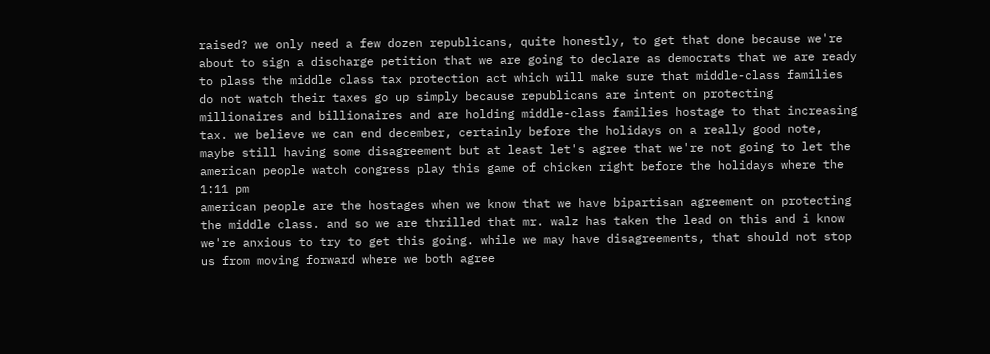raised? we only need a few dozen republicans, quite honestly, to get that done because we're about to sign a discharge petition that we are going to declare as democrats that we are ready to plass the middle class tax protection act which will make sure that middle-class families do not watch their taxes go up simply because republicans are intent on protecting millionaires and billionaires and are holding middle-class families hostage to that increasing tax. we believe we can end december, certainly before the holidays on a really good note, maybe still having some disagreement but at least let's agree that we're not going to let the american people watch congress play this game of chicken right before the holidays where the
1:11 pm
american people are the hostages when we know that we have bipartisan agreement on protecting the middle class. and so we are thrilled that mr. walz has taken the lead on this and i know we're anxious to try to get this going. while we may have disagreements, that should not stop us from moving forward where we both agree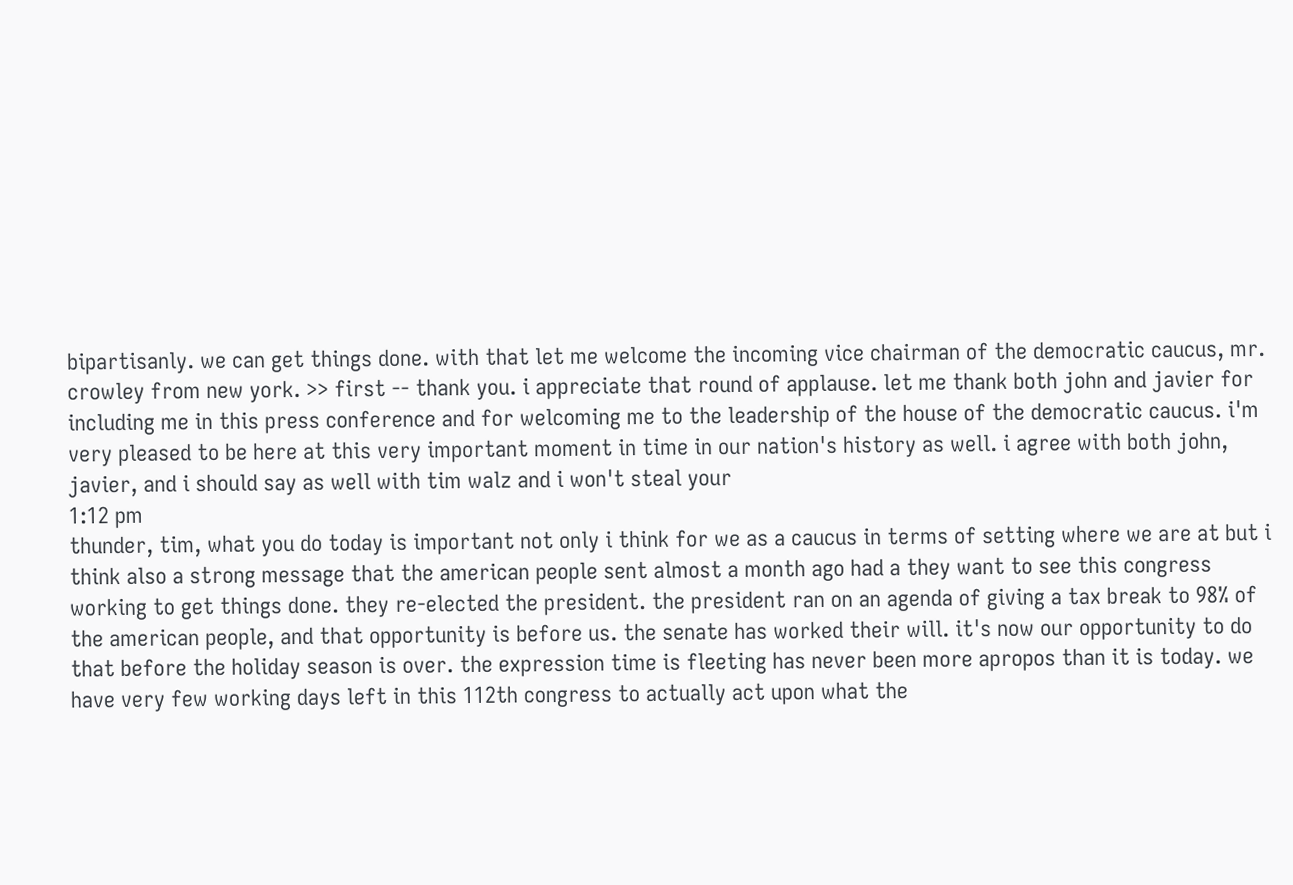bipartisanly. we can get things done. with that let me welcome the incoming vice chairman of the democratic caucus, mr. crowley from new york. >> first -- thank you. i appreciate that round of applause. let me thank both john and javier for including me in this press conference and for welcoming me to the leadership of the house of the democratic caucus. i'm very pleased to be here at this very important moment in time in our nation's history as well. i agree with both john, javier, and i should say as well with tim walz and i won't steal your
1:12 pm
thunder, tim, what you do today is important not only i think for we as a caucus in terms of setting where we are at but i think also a strong message that the american people sent almost a month ago had a they want to see this congress working to get things done. they re-elected the president. the president ran on an agenda of giving a tax break to 98% of the american people, and that opportunity is before us. the senate has worked their will. it's now our opportunity to do that before the holiday season is over. the expression time is fleeting has never been more apropos than it is today. we have very few working days left in this 112th congress to actually act upon what the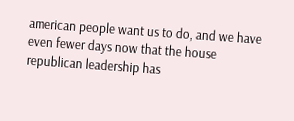american people want us to do, and we have even fewer days now that the house republican leadership has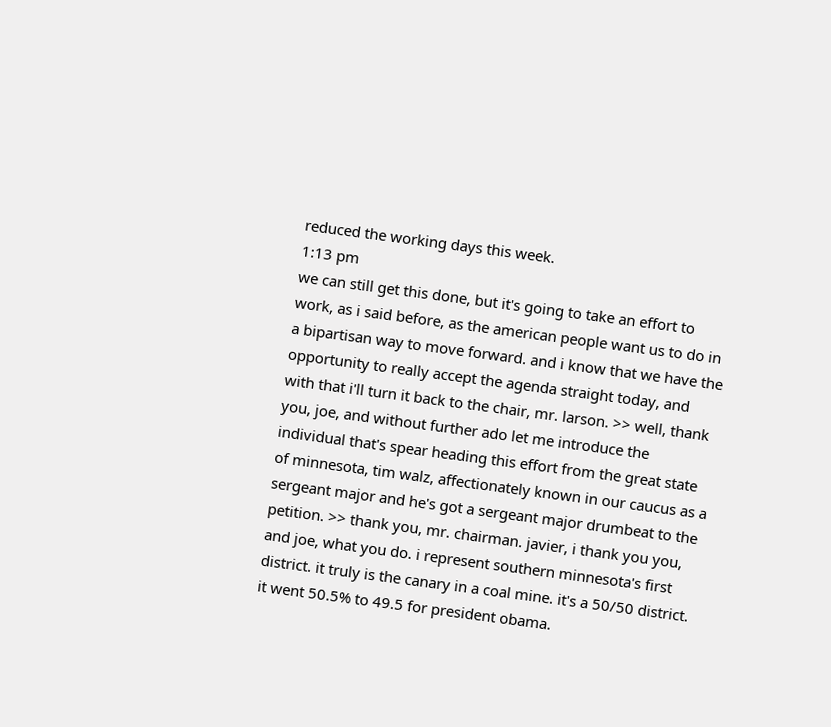reduced the working days this week.
1:13 pm
we can still get this done, but it's going to take an effort to work, as i said before, as the american people want us to do in a bipartisan way to move forward. and i know that we have the opportunity to really accept the agenda straight today, and with that i'll turn it back to the chair, mr. larson. >> well, thank you, joe, and without further ado let me introduce the individual that's spear heading this effort from the great state of minnesota, tim walz, affectionately known in our caucus as a sergeant major and he's got a sergeant major drumbeat to the petition. >> thank you, mr. chairman. javier, i thank you you, and joe, what you do. i represent southern minnesota's first district. it truly is the canary in a coal mine. it's a 50/50 district. it went 50.5% to 49.5 for president obama.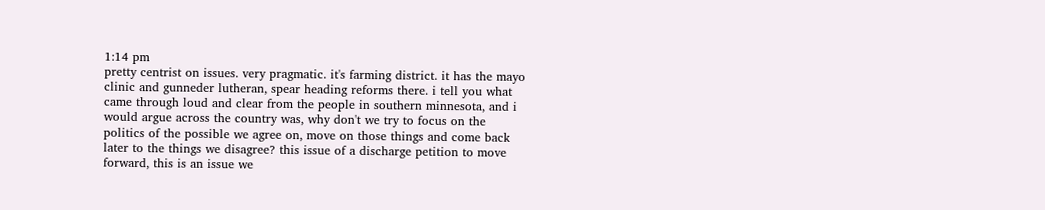1:14 pm
pretty centrist on issues. very pragmatic. it's farming district. it has the mayo clinic and gunneder lutheran, spear heading reforms there. i tell you what came through loud and clear from the people in southern minnesota, and i would argue across the country was, why don't we try to focus on the politics of the possible we agree on, move on those things and come back later to the things we disagree? this issue of a discharge petition to move forward, this is an issue we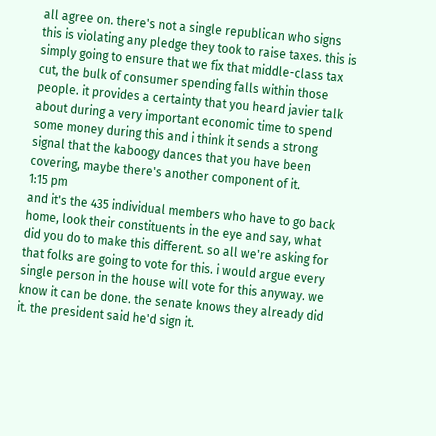all agree on. there's not a single republican who signs this is violating any pledge they took to raise taxes. this is simply going to ensure that we fix that middle-class tax cut, the bulk of consumer spending falls within those people. it provides a certainty that you heard javier talk about during a very important economic time to spend some money during this and i think it sends a strong signal that the kaboogy dances that you have been covering, maybe there's another component of it.
1:15 pm
and it's the 435 individual members who have to go back home, look their constituents in the eye and say, what did you do to make this different. so all we're asking for that folks are going to vote for this. i would argue every single person in the house will vote for this anyway. we know it can be done. the senate knows they already did it. the president said he'd sign it.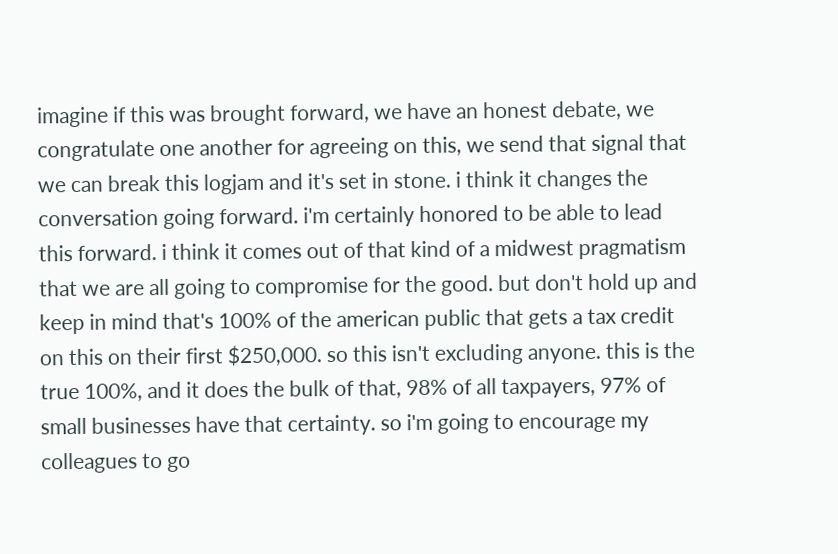imagine if this was brought forward, we have an honest debate, we congratulate one another for agreeing on this, we send that signal that we can break this logjam and it's set in stone. i think it changes the conversation going forward. i'm certainly honored to be able to lead this forward. i think it comes out of that kind of a midwest pragmatism that we are all going to compromise for the good. but don't hold up and keep in mind that's 100% of the american public that gets a tax credit on this on their first $250,000. so this isn't excluding anyone. this is the true 100%, and it does the bulk of that, 98% of all taxpayers, 97% of small businesses have that certainty. so i'm going to encourage my colleagues to go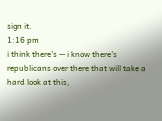sign it.
1:16 pm
i think there's -- i know there's republicans over there that will take a hard look at this,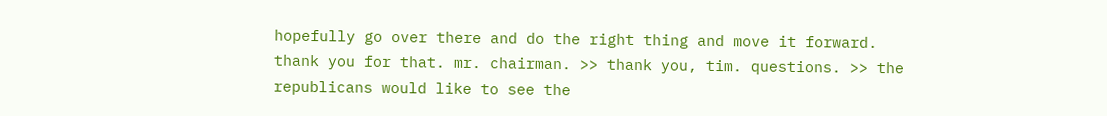hopefully go over there and do the right thing and move it forward. thank you for that. mr. chairman. >> thank you, tim. questions. >> the republicans would like to see the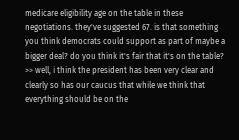medicare eligibility age on the table in these negotiations. they've suggested 67. is that something you think democrats could support as part of maybe a bigger deal? do you think it's fair that it's on the table? >> well, i think the president has been very clear and clearly so has our caucus that while we think that everything should be on the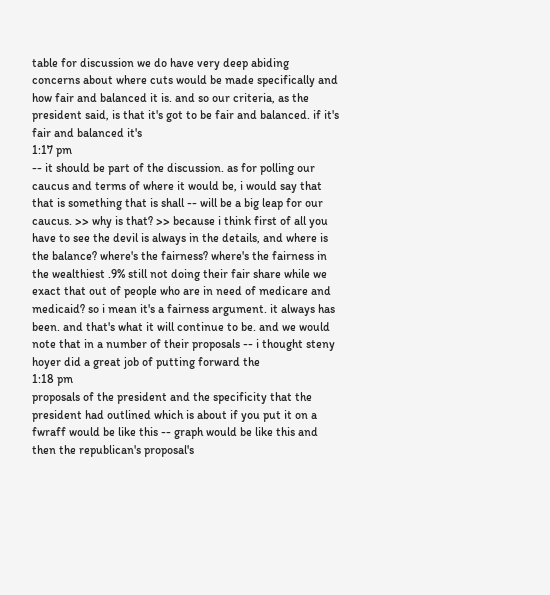table for discussion we do have very deep abiding concerns about where cuts would be made specifically and how fair and balanced it is. and so our criteria, as the president said, is that it's got to be fair and balanced. if it's fair and balanced it's
1:17 pm
-- it should be part of the discussion. as for polling our caucus and terms of where it would be, i would say that that is something that is shall -- will be a big leap for our caucus. >> why is that? >> because i think first of all you have to see the devil is always in the details, and where is the balance? where's the fairness? where's the fairness in the wealthiest .9% still not doing their fair share while we exact that out of people who are in need of medicare and medicaid? so i mean it's a fairness argument. it always has been. and that's what it will continue to be. and we would note that in a number of their proposals -- i thought steny hoyer did a great job of putting forward the
1:18 pm
proposals of the president and the specificity that the president had outlined which is about if you put it on a fwraff would be like this -- graph would be like this and then the republican's proposal's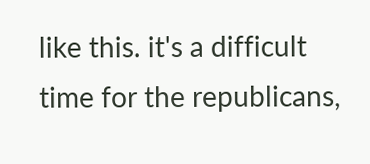like this. it's a difficult time for the republicans,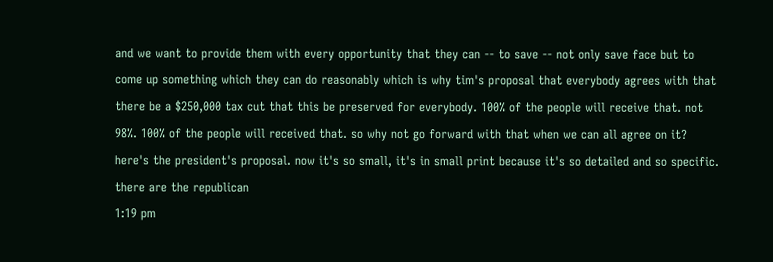and we want to provide them with every opportunity that they can -- to save -- not only save face but to come up something which they can do reasonably which is why tim's proposal that everybody agrees with that there be a $250,000 tax cut that this be preserved for everybody. 100% of the people will receive that. not 98%. 100% of the people will received that. so why not go forward with that when we can all agree on it? here's the president's proposal. now it's so small, it's in small print because it's so detailed and so specific. there are the republican
1:19 pm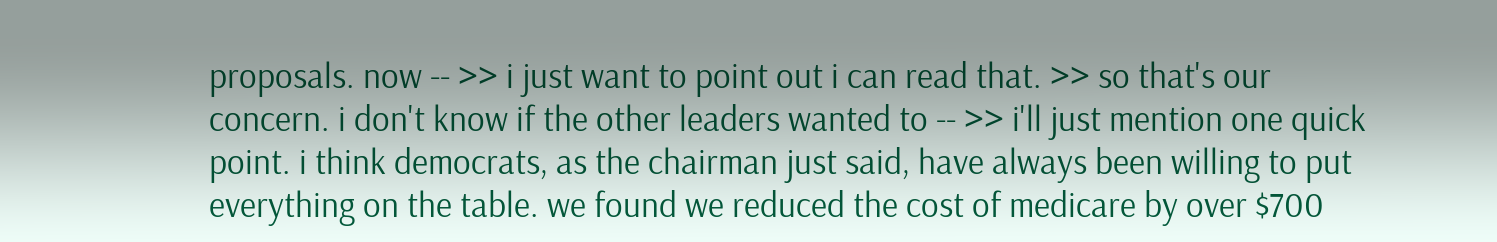proposals. now -- >> i just want to point out i can read that. >> so that's our concern. i don't know if the other leaders wanted to -- >> i'll just mention one quick point. i think democrats, as the chairman just said, have always been willing to put everything on the table. we found we reduced the cost of medicare by over $700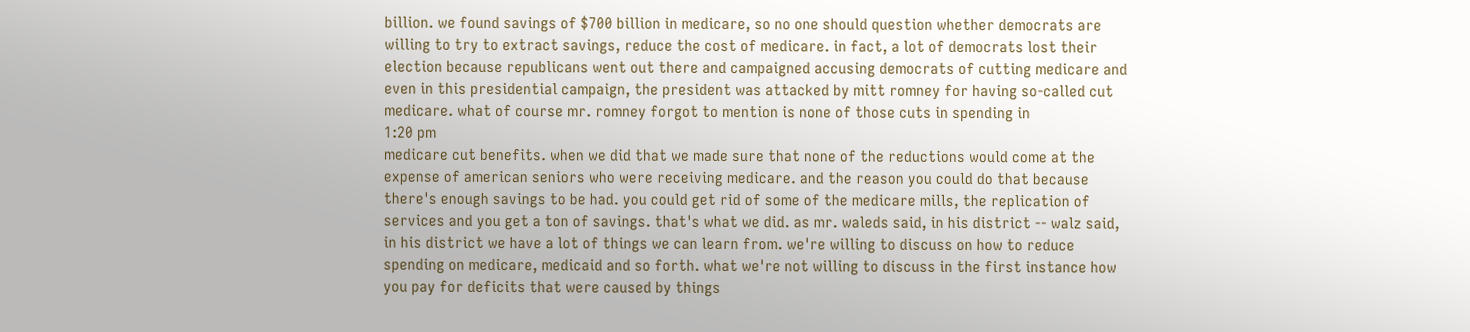billion. we found savings of $700 billion in medicare, so no one should question whether democrats are willing to try to extract savings, reduce the cost of medicare. in fact, a lot of democrats lost their election because republicans went out there and campaigned accusing democrats of cutting medicare and even in this presidential campaign, the president was attacked by mitt romney for having so-called cut medicare. what of course mr. romney forgot to mention is none of those cuts in spending in
1:20 pm
medicare cut benefits. when we did that we made sure that none of the reductions would come at the expense of american seniors who were receiving medicare. and the reason you could do that because there's enough savings to be had. you could get rid of some of the medicare mills, the replication of services and you get a ton of savings. that's what we did. as mr. waleds said, in his district -- walz said, in his district we have a lot of things we can learn from. we're willing to discuss on how to reduce spending on medicare, medicaid and so forth. what we're not willing to discuss in the first instance how you pay for deficits that were caused by things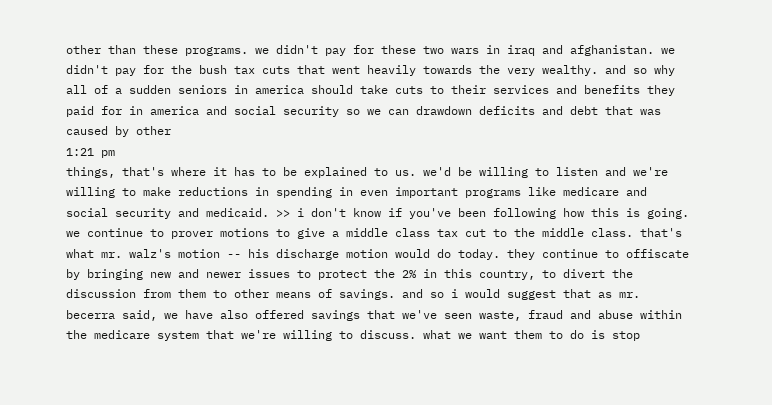other than these programs. we didn't pay for these two wars in iraq and afghanistan. we didn't pay for the bush tax cuts that went heavily towards the very wealthy. and so why all of a sudden seniors in america should take cuts to their services and benefits they paid for in america and social security so we can drawdown deficits and debt that was caused by other
1:21 pm
things, that's where it has to be explained to us. we'd be willing to listen and we're willing to make reductions in spending in even important programs like medicare and social security and medicaid. >> i don't know if you've been following how this is going. we continue to prover motions to give a middle class tax cut to the middle class. that's what mr. walz's motion -- his discharge motion would do today. they continue to offiscate by bringing new and newer issues to protect the 2% in this country, to divert the discussion from them to other means of savings. and so i would suggest that as mr. becerra said, we have also offered savings that we've seen waste, fraud and abuse within the medicare system that we're willing to discuss. what we want them to do is stop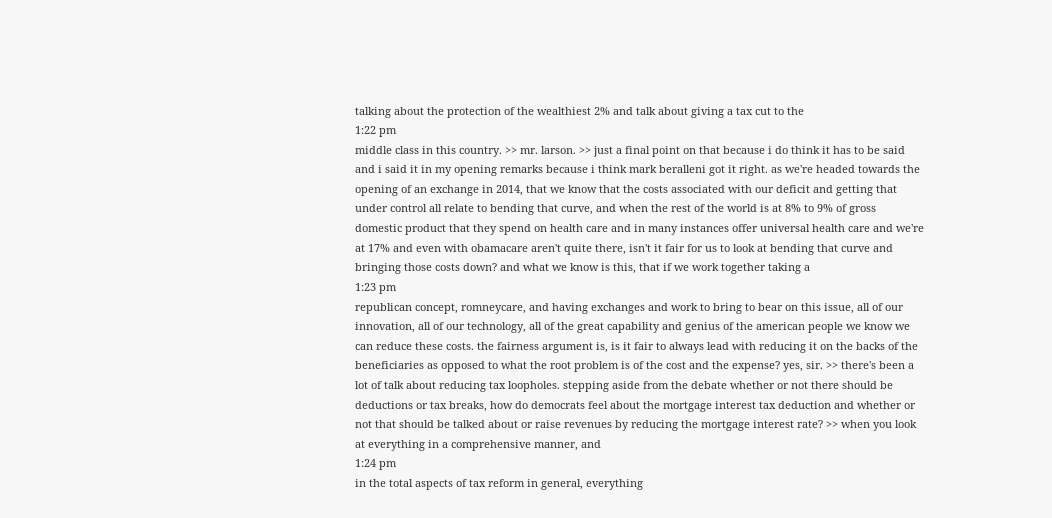talking about the protection of the wealthiest 2% and talk about giving a tax cut to the
1:22 pm
middle class in this country. >> mr. larson. >> just a final point on that because i do think it has to be said and i said it in my opening remarks because i think mark beralleni got it right. as we're headed towards the opening of an exchange in 2014, that we know that the costs associated with our deficit and getting that under control all relate to bending that curve, and when the rest of the world is at 8% to 9% of gross domestic product that they spend on health care and in many instances offer universal health care and we're at 17% and even with obamacare aren't quite there, isn't it fair for us to look at bending that curve and bringing those costs down? and what we know is this, that if we work together taking a
1:23 pm
republican concept, romneycare, and having exchanges and work to bring to bear on this issue, all of our innovation, all of our technology, all of the great capability and genius of the american people we know we can reduce these costs. the fairness argument is, is it fair to always lead with reducing it on the backs of the beneficiaries as opposed to what the root problem is of the cost and the expense? yes, sir. >> there's been a lot of talk about reducing tax loopholes. stepping aside from the debate whether or not there should be deductions or tax breaks, how do democrats feel about the mortgage interest tax deduction and whether or not that should be talked about or raise revenues by reducing the mortgage interest rate? >> when you look at everything in a comprehensive manner, and
1:24 pm
in the total aspects of tax reform in general, everything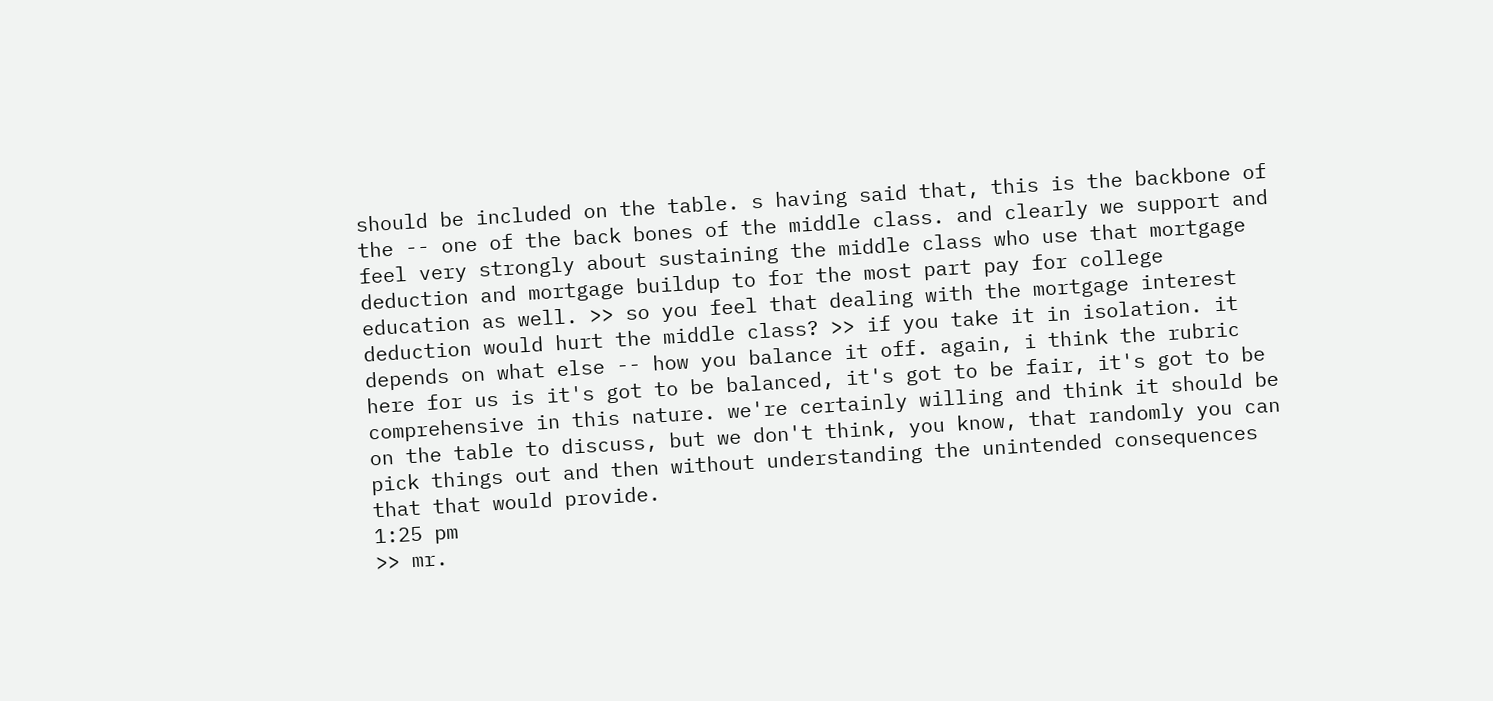should be included on the table. s having said that, this is the backbone of the -- one of the back bones of the middle class. and clearly we support and feel very strongly about sustaining the middle class who use that mortgage deduction and mortgage buildup to for the most part pay for college education as well. >> so you feel that dealing with the mortgage interest deduction would hurt the middle class? >> if you take it in isolation. it depends on what else -- how you balance it off. again, i think the rubric here for us is it's got to be balanced, it's got to be fair, it's got to be comprehensive in this nature. we're certainly willing and think it should be on the table to discuss, but we don't think, you know, that randomly you can pick things out and then without understanding the unintended consequences that that would provide.
1:25 pm
>> mr.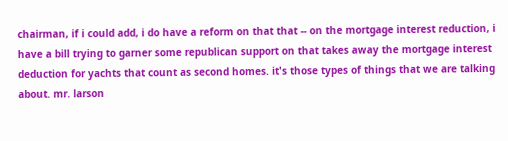chairman, if i could add, i do have a reform on that that -- on the mortgage interest reduction, i have a bill trying to garner some republican support on that takes away the mortgage interest deduction for yachts that count as second homes. it's those types of things that we are talking about. mr. larson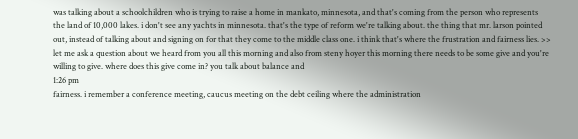was talking about a schoolchildren who is trying to raise a home in mankato, minnesota, and that's coming from the person who represents the land of 10,000 lakes. i don't see any yachts in minnesota. that's the type of reform we're talking about. the thing that mr. larson pointed out, instead of talking about and signing on for that they come to the middle class one. i think that's where the frustration and fairness lies. >> let me ask a question about we heard from you all this morning and also from steny hoyer this morning there needs to be some give and you're willing to give. where does this give come in? you talk about balance and
1:26 pm
fairness. i remember a conference meeting, caucus meeting on the debt ceiling where the administration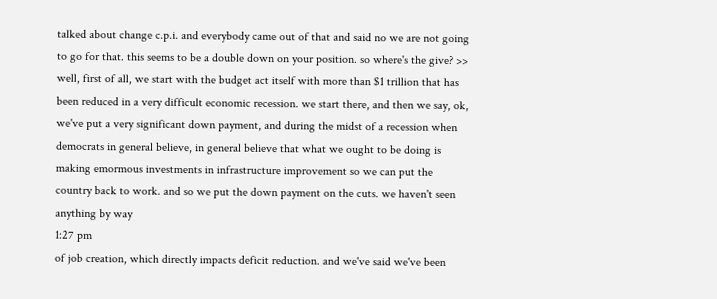talked about change c.p.i. and everybody came out of that and said no we are not going to go for that. this seems to be a double down on your position. so where's the give? >> well, first of all, we start with the budget act itself with more than $1 trillion that has been reduced in a very difficult economic recession. we start there, and then we say, ok, we've put a very significant down payment, and during the midst of a recession when democrats in general believe, in general believe that what we ought to be doing is making emormous investments in infrastructure improvement so we can put the country back to work. and so we put the down payment on the cuts. we haven't seen anything by way
1:27 pm
of job creation, which directly impacts deficit reduction. and we've said we've been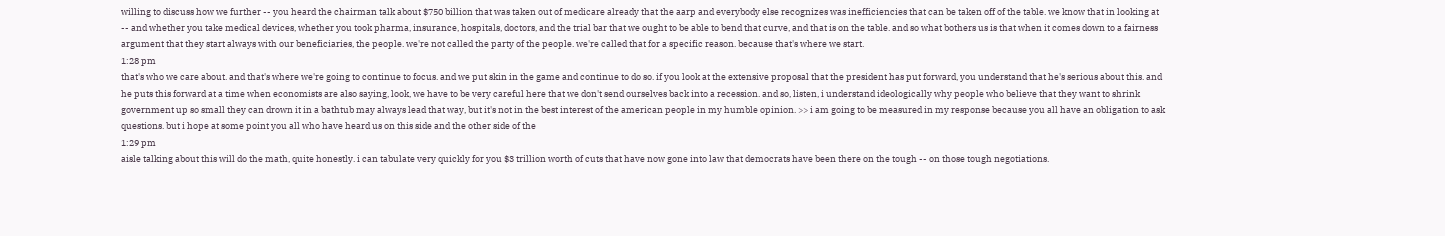willing to discuss how we further -- you heard the chairman talk about $750 billion that was taken out of medicare already that the aarp and everybody else recognizes was inefficiencies that can be taken off of the table. we know that in looking at -- and whether you take medical devices, whether you took pharma, insurance, hospitals, doctors, and the trial bar that we ought to be able to bend that curve, and that is on the table. and so what bothers us is that when it comes down to a fairness argument that they start always with our beneficiaries, the people. we're not called the party of the people. we're called that for a specific reason. because that's where we start.
1:28 pm
that's who we care about. and that's where we're going to continue to focus. and we put skin in the game and continue to do so. if you look at the extensive proposal that the president has put forward, you understand that he's serious about this. and he puts this forward at a time when economists are also saying, look, we have to be very careful here that we don't send ourselves back into a recession. and so, listen, i understand ideologically why people who believe that they want to shrink government up so small they can drown it in a bathtub may always lead that way, but it's not in the best interest of the american people in my humble opinion. >> i am going to be measured in my response because you all have an obligation to ask questions. but i hope at some point you all who have heard us on this side and the other side of the
1:29 pm
aisle talking about this will do the math, quite honestly. i can tabulate very quickly for you $3 trillion worth of cuts that have now gone into law that democrats have been there on the tough -- on those tough negotiations.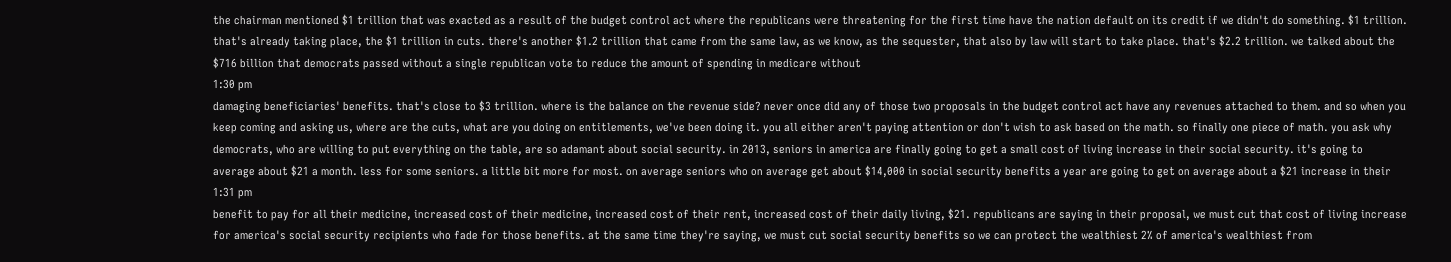the chairman mentioned $1 trillion that was exacted as a result of the budget control act where the republicans were threatening for the first time have the nation default on its credit if we didn't do something. $1 trillion. that's already taking place, the $1 trillion in cuts. there's another $1.2 trillion that came from the same law, as we know, as the sequester, that also by law will start to take place. that's $2.2 trillion. we talked about the $716 billion that democrats passed without a single republican vote to reduce the amount of spending in medicare without
1:30 pm
damaging beneficiaries' benefits. that's close to $3 trillion. where is the balance on the revenue side? never once did any of those two proposals in the budget control act have any revenues attached to them. and so when you keep coming and asking us, where are the cuts, what are you doing on entitlements, we've been doing it. you all either aren't paying attention or don't wish to ask based on the math. so finally one piece of math. you ask why democrats, who are willing to put everything on the table, are so adamant about social security. in 2013, seniors in america are finally going to get a small cost of living increase in their social security. it's going to average about $21 a month. less for some seniors. a little bit more for most. on average seniors who on average get about $14,000 in social security benefits a year are going to get on average about a $21 increase in their
1:31 pm
benefit to pay for all their medicine, increased cost of their medicine, increased cost of their rent, increased cost of their daily living, $21. republicans are saying in their proposal, we must cut that cost of living increase for america's social security recipients who fade for those benefits. at the same time they're saying, we must cut social security benefits so we can protect the wealthiest 2% of america's wealthiest from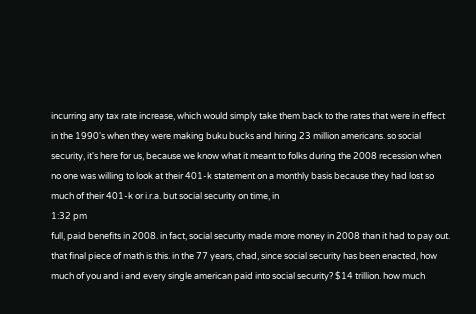incurring any tax rate increase, which would simply take them back to the rates that were in effect in the 1990's when they were making buku bucks and hiring 23 million americans. so social security, it's here for us, because we know what it meant to folks during the 2008 recession when no one was willing to look at their 401-k statement on a monthly basis because they had lost so much of their 401-k or i.r.a. but social security on time, in
1:32 pm
full, paid benefits in 2008. in fact, social security made more money in 2008 than it had to pay out. that final piece of math is this. in the 77 years, chad, since social security has been enacted, how much of you and i and every single american paid into social security? $14 trillion. how much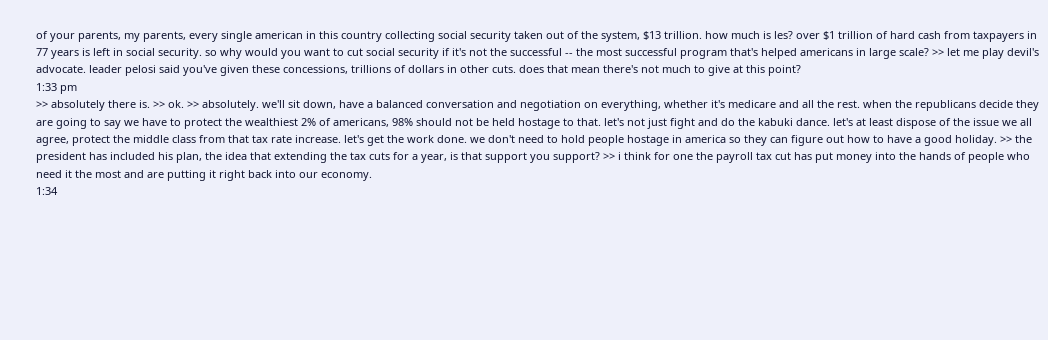of your parents, my parents, every single american in this country collecting social security taken out of the system, $13 trillion. how much is les? over $1 trillion of hard cash from taxpayers in 77 years is left in social security. so why would you want to cut social security if it's not the successful -- the most successful program that's helped americans in large scale? >> let me play devil's advocate. leader pelosi said you've given these concessions, trillions of dollars in other cuts. does that mean there's not much to give at this point?
1:33 pm
>> absolutely there is. >> ok. >> absolutely. we'll sit down, have a balanced conversation and negotiation on everything, whether it's medicare and all the rest. when the republicans decide they are going to say we have to protect the wealthiest 2% of americans, 98% should not be held hostage to that. let's not just fight and do the kabuki dance. let's at least dispose of the issue we all agree, protect the middle class from that tax rate increase. let's get the work done. we don't need to hold people hostage in america so they can figure out how to have a good holiday. >> the president has included his plan, the idea that extending the tax cuts for a year, is that support you support? >> i think for one the payroll tax cut has put money into the hands of people who need it the most and are putting it right back into our economy.
1:34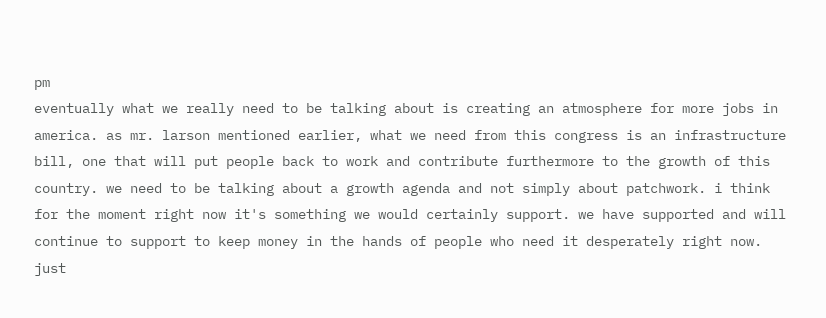pm
eventually what we really need to be talking about is creating an atmosphere for more jobs in america. as mr. larson mentioned earlier, what we need from this congress is an infrastructure bill, one that will put people back to work and contribute furthermore to the growth of this country. we need to be talking about a growth agenda and not simply about patchwork. i think for the moment right now it's something we would certainly support. we have supported and will continue to support to keep money in the hands of people who need it desperately right now. just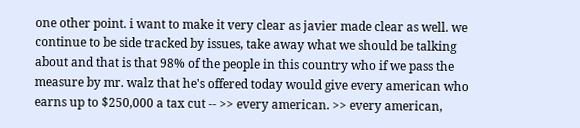one other point. i want to make it very clear as javier made clear as well. we continue to be side tracked by issues, take away what we should be talking about and that is that 98% of the people in this country who if we pass the measure by mr. walz that he's offered today would give every american who earns up to $250,000 a tax cut -- >> every american. >> every american,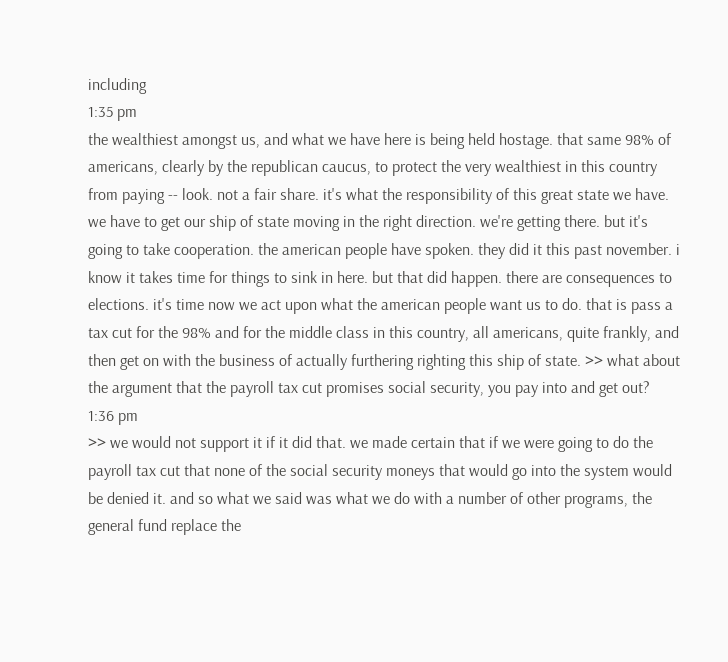including
1:35 pm
the wealthiest amongst us, and what we have here is being held hostage. that same 98% of americans, clearly by the republican caucus, to protect the very wealthiest in this country from paying -- look. not a fair share. it's what the responsibility of this great state we have. we have to get our ship of state moving in the right direction. we're getting there. but it's going to take cooperation. the american people have spoken. they did it this past november. i know it takes time for things to sink in here. but that did happen. there are consequences to elections. it's time now we act upon what the american people want us to do. that is pass a tax cut for the 98% and for the middle class in this country, all americans, quite frankly, and then get on with the business of actually furthering righting this ship of state. >> what about the argument that the payroll tax cut promises social security, you pay into and get out?
1:36 pm
>> we would not support it if it did that. we made certain that if we were going to do the payroll tax cut that none of the social security moneys that would go into the system would be denied it. and so what we said was what we do with a number of other programs, the general fund replace the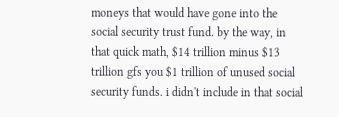moneys that would have gone into the social security trust fund. by the way, in that quick math, $14 trillion minus $13 trillion gfs you $1 trillion of unused social security funds. i didn't include in that social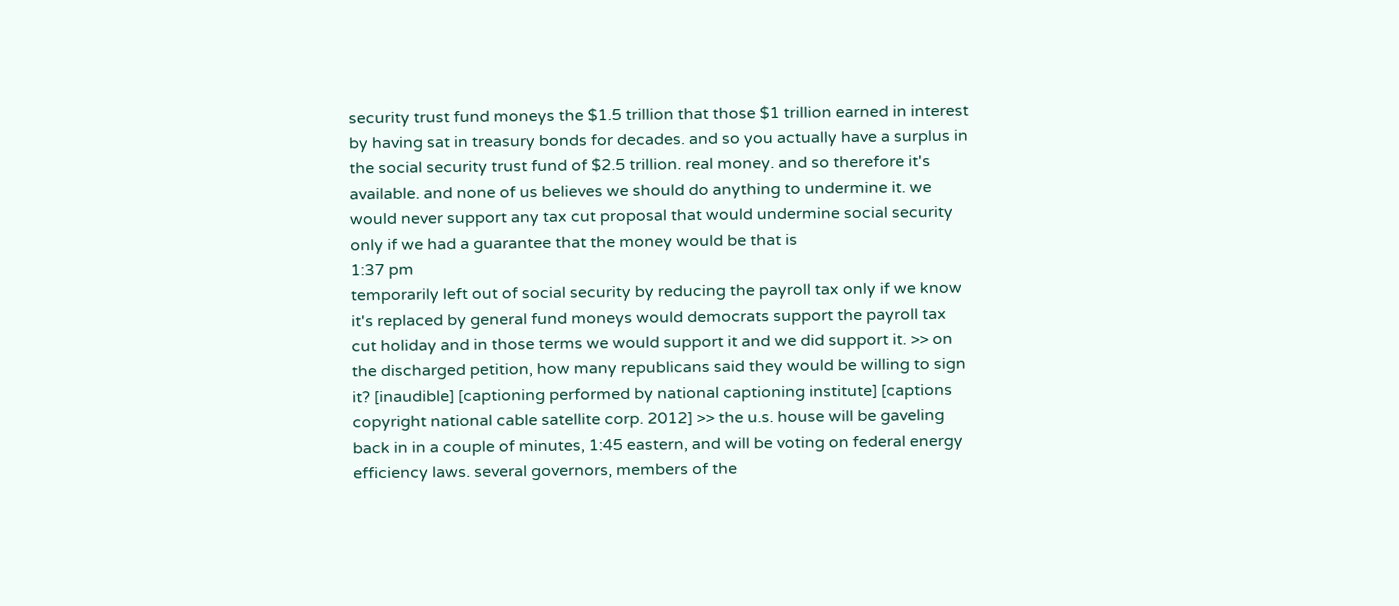security trust fund moneys the $1.5 trillion that those $1 trillion earned in interest by having sat in treasury bonds for decades. and so you actually have a surplus in the social security trust fund of $2.5 trillion. real money. and so therefore it's available. and none of us believes we should do anything to undermine it. we would never support any tax cut proposal that would undermine social security only if we had a guarantee that the money would be that is
1:37 pm
temporarily left out of social security by reducing the payroll tax only if we know it's replaced by general fund moneys would democrats support the payroll tax cut holiday and in those terms we would support it and we did support it. >> on the discharged petition, how many republicans said they would be willing to sign it? [inaudible] [captioning performed by national captioning institute] [captions copyright national cable satellite corp. 2012] >> the u.s. house will be gaveling back in in a couple of minutes, 1:45 eastern, and will be voting on federal energy efficiency laws. several governors, members of the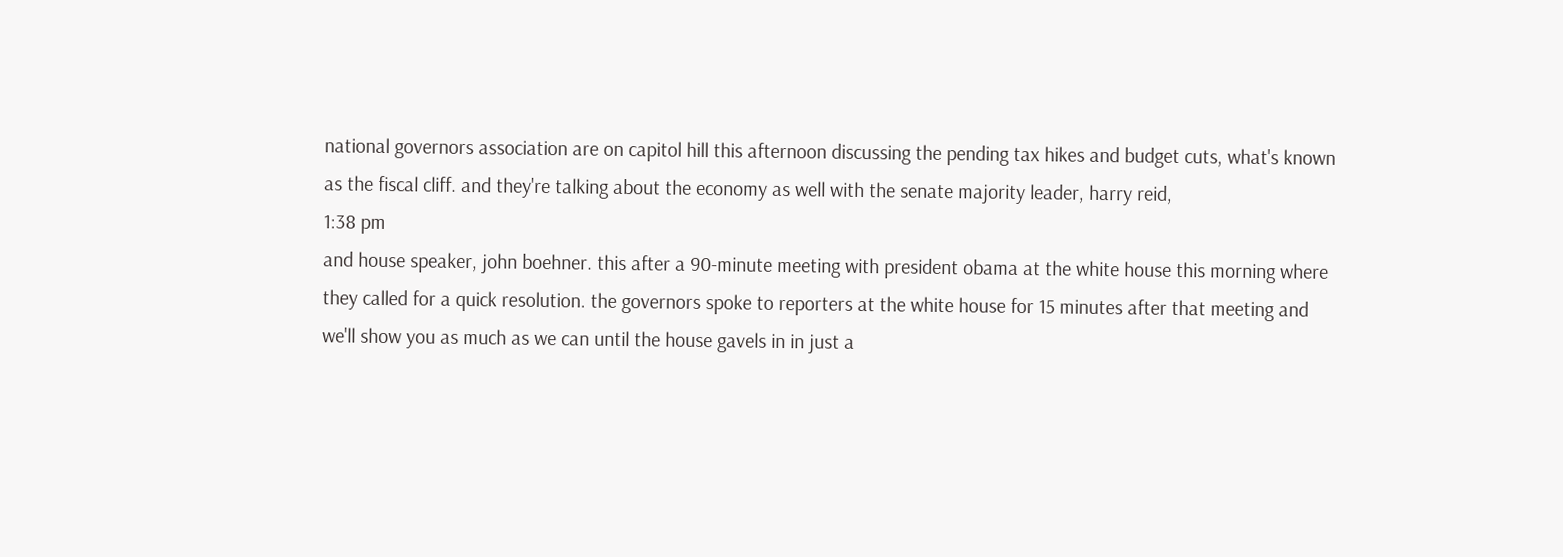national governors association are on capitol hill this afternoon discussing the pending tax hikes and budget cuts, what's known as the fiscal cliff. and they're talking about the economy as well with the senate majority leader, harry reid,
1:38 pm
and house speaker, john boehner. this after a 90-minute meeting with president obama at the white house this morning where they called for a quick resolution. the governors spoke to reporters at the white house for 15 minutes after that meeting and we'll show you as much as we can until the house gavels in in just a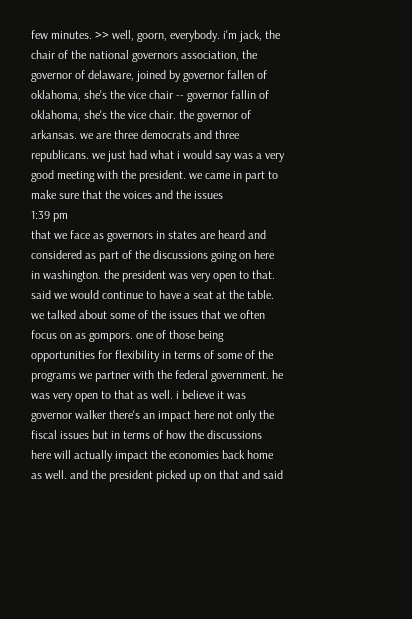few minutes. >> well, goorn, everybody. i'm jack, the chair of the national governors association, the governor of delaware, joined by governor fallen of oklahoma, she's the vice chair -- governor fallin of oklahoma, she's the vice chair. the governor of arkansas. we are three democrats and three republicans. we just had what i would say was a very good meeting with the president. we came in part to make sure that the voices and the issues
1:39 pm
that we face as governors in states are heard and considered as part of the discussions going on here in washington. the president was very open to that. said we would continue to have a seat at the table. we talked about some of the issues that we often focus on as gompors. one of those being opportunities for flexibility in terms of some of the programs we partner with the federal government. he was very open to that as well. i believe it was governor walker there's an impact here not only the fiscal issues but in terms of how the discussions here will actually impact the economies back home as well. and the president picked up on that and said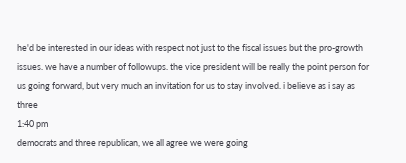he'd be interested in our ideas with respect not just to the fiscal issues but the pro-growth issues. we have a number of followups. the vice president will be really the point person for us going forward, but very much an invitation for us to stay involved. i believe as i say as three
1:40 pm
democrats and three republican, we all agree we were going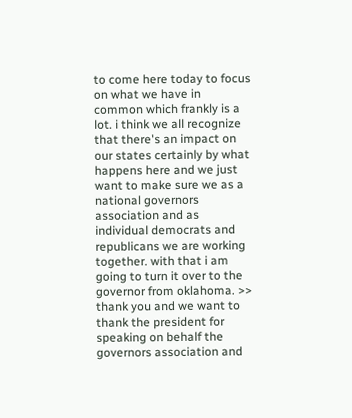to come here today to focus on what we have in common which frankly is a lot. i think we all recognize that there's an impact on our states certainly by what happens here and we just want to make sure we as a national governors association and as individual democrats and republicans we are working together. with that i am going to turn it over to the governor from oklahoma. >> thank you and we want to thank the president for speaking on behalf the governors association and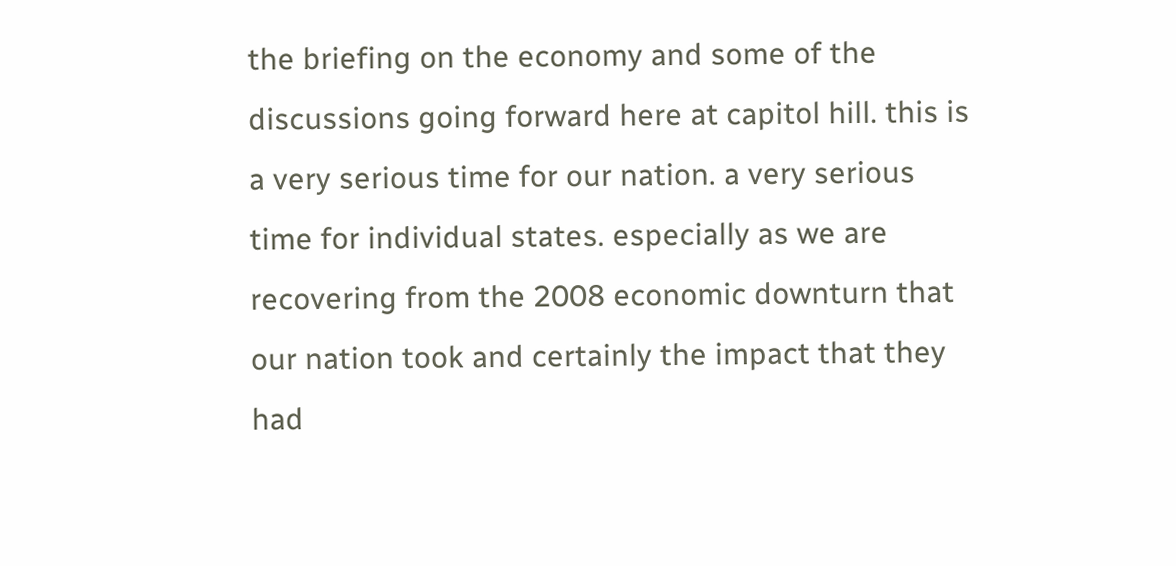the briefing on the economy and some of the discussions going forward here at capitol hill. this is a very serious time for our nation. a very serious time for individual states. especially as we are recovering from the 2008 economic downturn that our nation took and certainly the impact that they had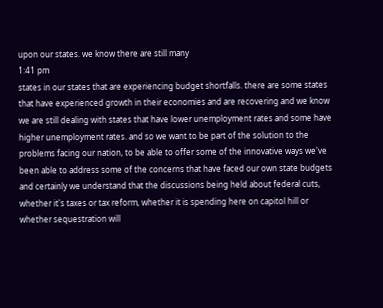upon our states. we know there are still many
1:41 pm
states in our states that are experiencing budget shortfalls. there are some states that have experienced growth in their economies and are recovering and we know we are still dealing with states that have lower unemployment rates and some have higher unemployment rates. and so we want to be part of the solution to the problems facing our nation, to be able to offer some of the innovative ways we've been able to address some of the concerns that have faced our own state budgets and certainly we understand that the discussions being held about federal cuts, whether it's taxes or tax reform, whether it is spending here on capitol hill or whether sequestration will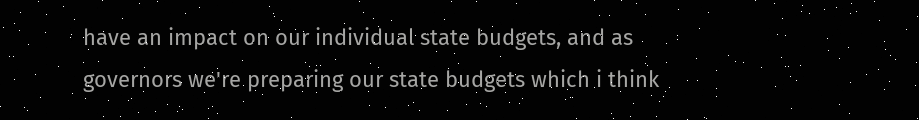have an impact on our individual state budgets, and as governors we're preparing our state budgets which i think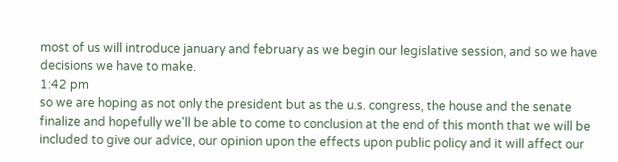most of us will introduce january and february as we begin our legislative session, and so we have decisions we have to make.
1:42 pm
so we are hoping as not only the president but as the u.s. congress, the house and the senate finalize and hopefully we'll be able to come to conclusion at the end of this month that we will be included to give our advice, our opinion upon the effects upon public policy and it will affect our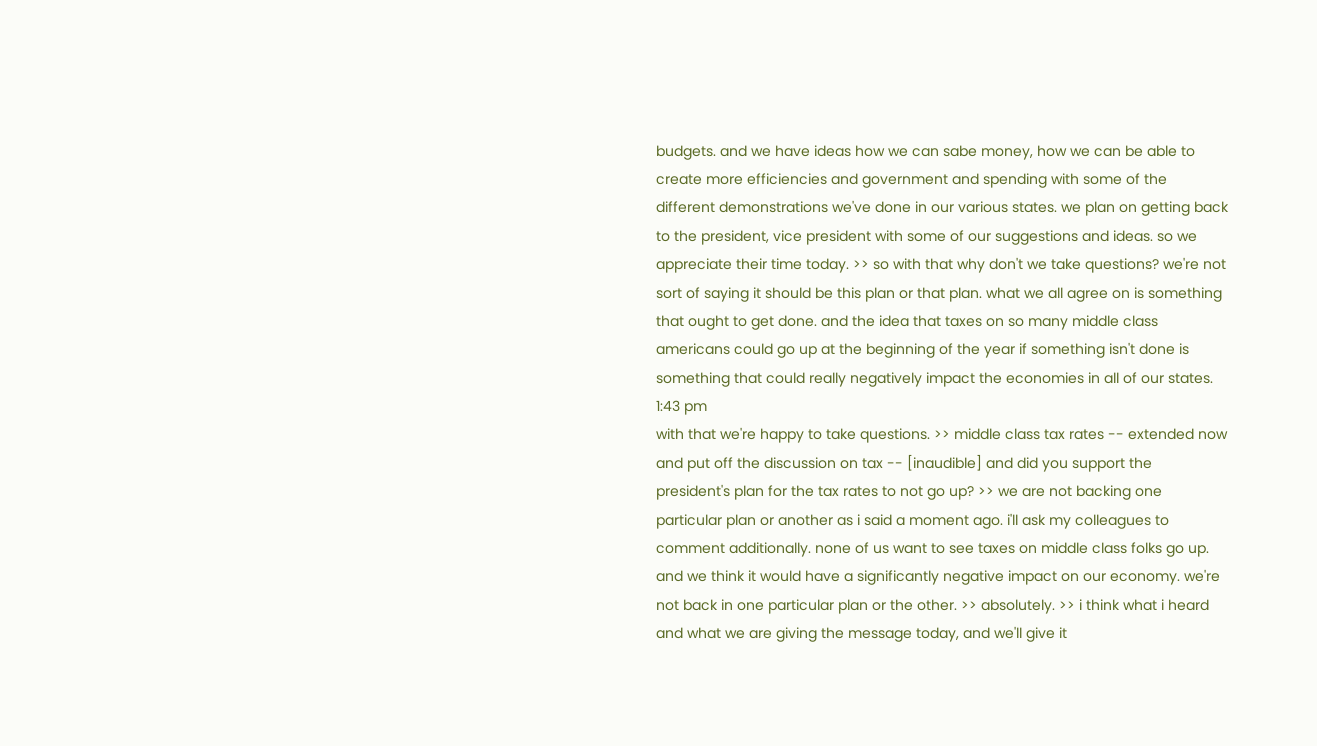budgets. and we have ideas how we can sabe money, how we can be able to create more efficiencies and government and spending with some of the different demonstrations we've done in our various states. we plan on getting back to the president, vice president with some of our suggestions and ideas. so we appreciate their time today. >> so with that why don't we take questions? we're not sort of saying it should be this plan or that plan. what we all agree on is something that ought to get done. and the idea that taxes on so many middle class americans could go up at the beginning of the year if something isn't done is something that could really negatively impact the economies in all of our states.
1:43 pm
with that we're happy to take questions. >> middle class tax rates -- extended now and put off the discussion on tax -- [inaudible] and did you support the president's plan for the tax rates to not go up? >> we are not backing one particular plan or another as i said a moment ago. i'll ask my colleagues to comment additionally. none of us want to see taxes on middle class folks go up. and we think it would have a significantly negative impact on our economy. we're not back in one particular plan or the other. >> absolutely. >> i think what i heard and what we are giving the message today, and we'll give it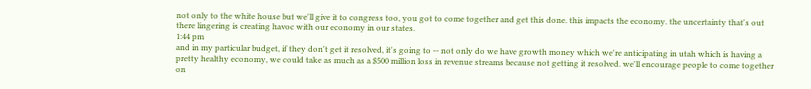not only to the white house but we'll give it to congress too, you got to come together and get this done. this impacts the economy. the uncertainty that's out there lingering is creating havoc with our economy in our states.
1:44 pm
and in my particular budget, if they don't get it resolved, it's going to -- not only do we have growth money which we're anticipating in utah which is having a pretty healthy economy, we could take as much as a $500 million loss in revenue streams because not getting it resolved. we'll encourage people to come together on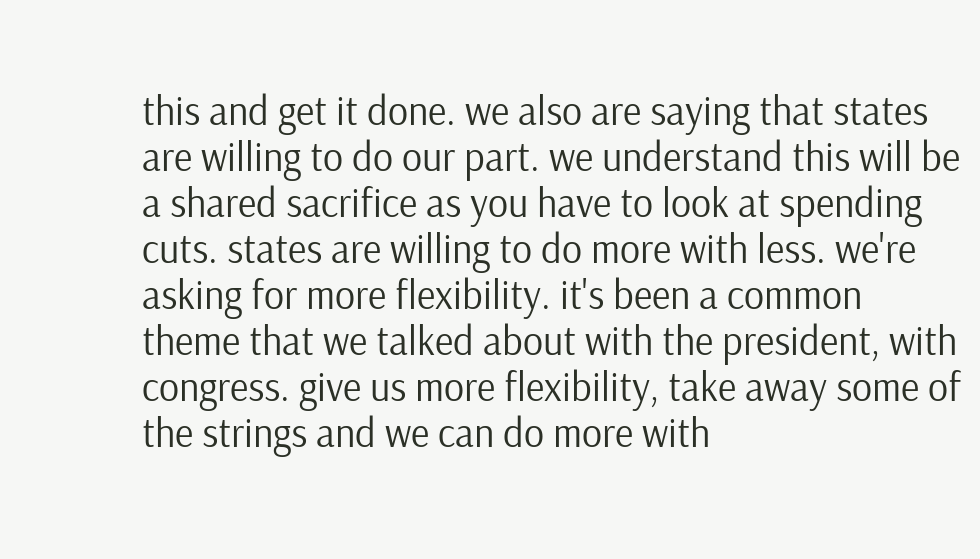this and get it done. we also are saying that states are willing to do our part. we understand this will be a shared sacrifice as you have to look at spending cuts. states are willing to do more with less. we're asking for more flexibility. it's been a common theme that we talked about with the president, with congress. give us more flexibility, take away some of the strings and we can do more with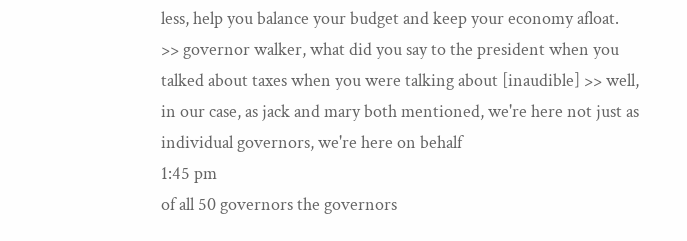less, help you balance your budget and keep your economy afloat. >> governor walker, what did you say to the president when you talked about taxes when you were talking about [inaudible] >> well, in our case, as jack and mary both mentioned, we're here not just as individual governors, we're here on behalf
1:45 pm
of all 50 governors the governors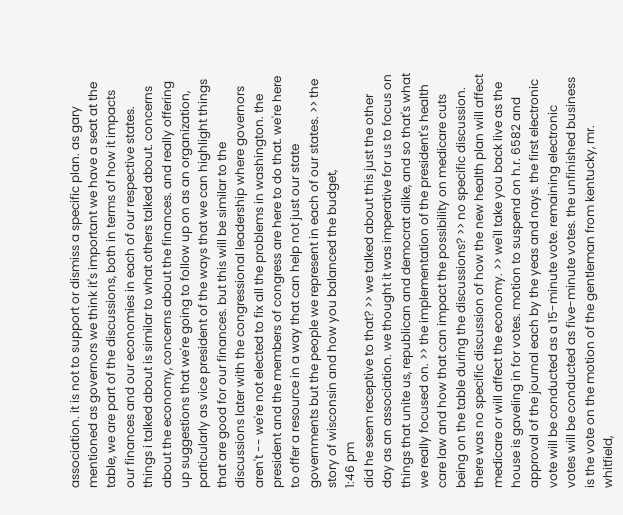association. it is not to support or dismiss a specific plan. as gary mentioned as governors we think it's important we have a seat at the table, we are part of the discussions, both in terms of how it impacts our finances and our economies in each of our respective states. things i talked about is similar to what others talked about. concerns about the economy, concerns about the finances. and really offering up suggestions that we're going to follow up on as an organization, particularly as vice president of the ways that we can highlight things that are good for our finances. but this will be similar to the discussions later with the congressional leadership where governors aren't -- we're not elected to fix all the problems in washington. the president and the members of congress are here to do that. we're here to offer a resource in a way that can help not just our state governments but the people we represent in each of our states. >> the story of wisconsin and how you balanced the budget,
1:46 pm
did he seem receptive to that? >> we talked about this just the other day as an association. we thought it was imperative for us to focus on things that unite us, republican and democrat alike, and so that's what we really focused on. >> the implementation of the president's health care law and how that can impact the possibility on medicare cuts being on the table during the discussions? >> no specific discussion. there was no specific discussion of how the new health plan will affect medicare or will affect the economy. >> we'll take you back live as the house is gaveling in for votes. motion to suspend on h.r. 6582 and approval of the journal each by the yeas and nays. the first electronic vote will be conducted as a 15-minute vote. remaining electronic votes will be conducted as five-minute votes. the unfinished business is the vote on the motion of the gentleman from kentucky, mr. whitfield,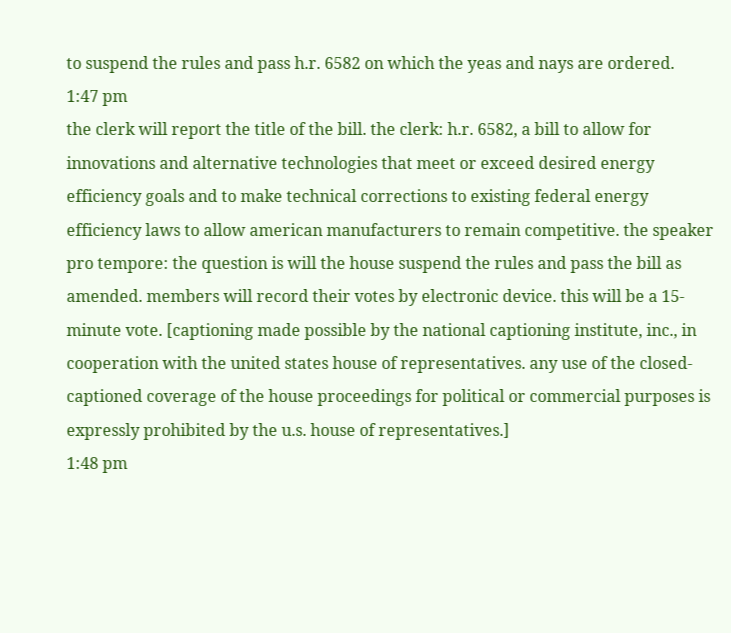to suspend the rules and pass h.r. 6582 on which the yeas and nays are ordered.
1:47 pm
the clerk will report the title of the bill. the clerk: h.r. 6582, a bill to allow for innovations and alternative technologies that meet or exceed desired energy efficiency goals and to make technical corrections to existing federal energy efficiency laws to allow american manufacturers to remain competitive. the speaker pro tempore: the question is will the house suspend the rules and pass the bill as amended. members will record their votes by electronic device. this will be a 15-minute vote. [captioning made possible by the national captioning institute, inc., in cooperation with the united states house of representatives. any use of the closed-captioned coverage of the house proceedings for political or commercial purposes is expressly prohibited by the u.s. house of representatives.]
1:48 pm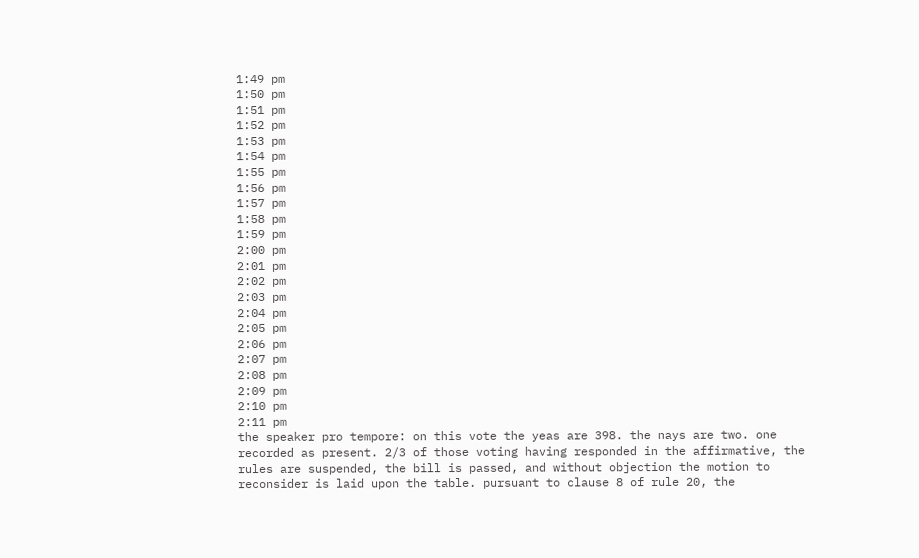1:49 pm
1:50 pm
1:51 pm
1:52 pm
1:53 pm
1:54 pm
1:55 pm
1:56 pm
1:57 pm
1:58 pm
1:59 pm
2:00 pm
2:01 pm
2:02 pm
2:03 pm
2:04 pm
2:05 pm
2:06 pm
2:07 pm
2:08 pm
2:09 pm
2:10 pm
2:11 pm
the speaker pro tempore: on this vote the yeas are 398. the nays are two. one recorded as present. 2/3 of those voting having responded in the affirmative, the rules are suspended, the bill is passed, and without objection the motion to reconsider is laid upon the table. pursuant to clause 8 of rule 20, the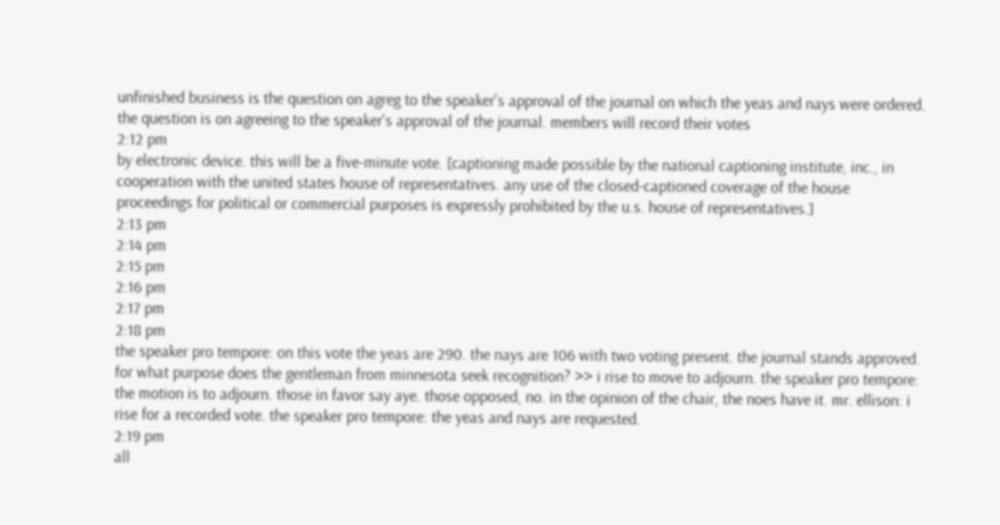unfinished business is the question on agreg to the speaker's approval of the journal on which the yeas and nays were ordered. the question is on agreeing to the speaker's approval of the journal. members will record their votes
2:12 pm
by electronic device. this will be a five-minute vote. [captioning made possible by the national captioning institute, inc., in cooperation with the united states house of representatives. any use of the closed-captioned coverage of the house proceedings for political or commercial purposes is expressly prohibited by the u.s. house of representatives.]
2:13 pm
2:14 pm
2:15 pm
2:16 pm
2:17 pm
2:18 pm
the speaker pro tempore: on this vote the yeas are 290. the nays are 106 with two voting present. the journal stands approved. for what purpose does the gentleman from minnesota seek recognition? >> i rise to move to adjourn. the speaker pro tempore: the motion is to adjourn. those in favor say aye. those opposed, no. in the opinion of the chair, the noes have it. mr. ellison: i rise for a recorded vote. the speaker pro tempore: the yeas and nays are requested.
2:19 pm
all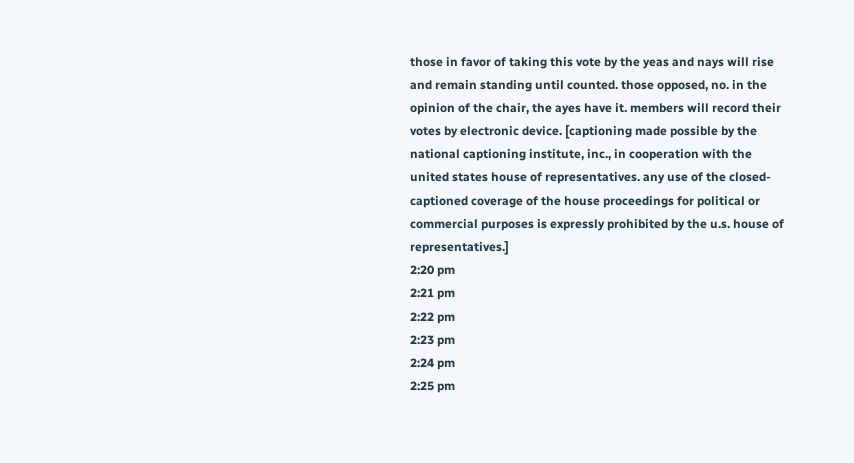those in favor of taking this vote by the yeas and nays will rise and remain standing until counted. those opposed, no. in the opinion of the chair, the ayes have it. members will record their votes by electronic device. [captioning made possible by the national captioning institute, inc., in cooperation with the united states house of representatives. any use of the closed-captioned coverage of the house proceedings for political or commercial purposes is expressly prohibited by the u.s. house of representatives.]
2:20 pm
2:21 pm
2:22 pm
2:23 pm
2:24 pm
2:25 pm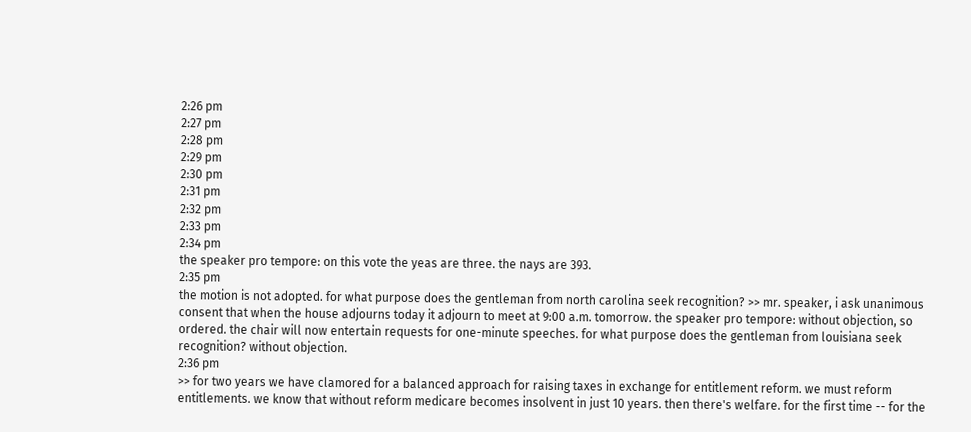2:26 pm
2:27 pm
2:28 pm
2:29 pm
2:30 pm
2:31 pm
2:32 pm
2:33 pm
2:34 pm
the speaker pro tempore: on this vote the yeas are three. the nays are 393.
2:35 pm
the motion is not adopted. for what purpose does the gentleman from north carolina seek recognition? >> mr. speaker, i ask unanimous consent that when the house adjourns today it adjourn to meet at 9:00 a.m. tomorrow. the speaker pro tempore: without objection, so ordered. the chair will now entertain requests for one-minute speeches. for what purpose does the gentleman from louisiana seek recognition? without objection.
2:36 pm
>> for two years we have clamored for a balanced approach for raising taxes in exchange for entitlement reform. we must reform entitlements. we know that without reform medicare becomes insolvent in just 10 years. then there's welfare. for the first time -- for the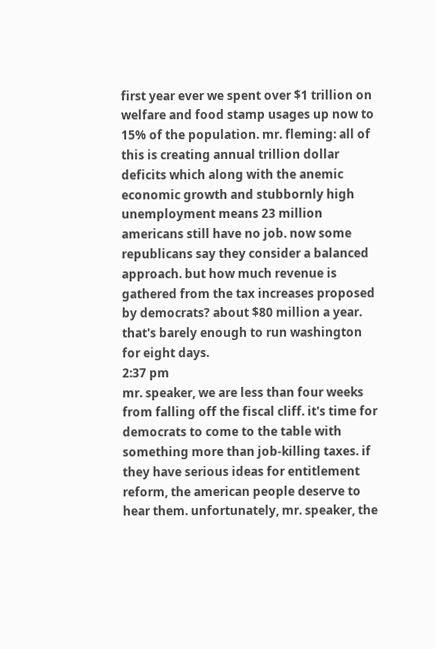first year ever we spent over $1 trillion on welfare and food stamp usages up now to 15% of the population. mr. fleming: all of this is creating annual trillion dollar deficits which along with the anemic economic growth and stubbornly high unemployment means 23 million americans still have no job. now some republicans say they consider a balanced approach. but how much revenue is gathered from the tax increases proposed by democrats? about $80 million a year. that's barely enough to run washington for eight days.
2:37 pm
mr. speaker, we are less than four weeks from falling off the fiscal cliff. it's time for democrats to come to the table with something more than job-killing taxes. if they have serious ideas for entitlement reform, the american people deserve to hear them. unfortunately, mr. speaker, the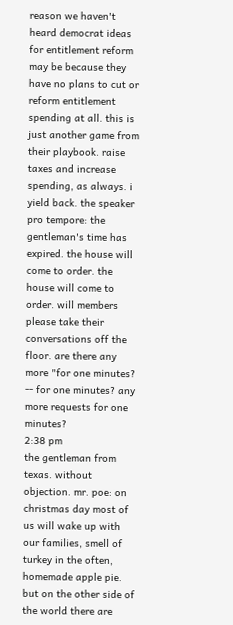reason we haven't heard democrat ideas for entitlement reform may be because they have no plans to cut or reform entitlement spending at all. this is just another game from their playbook. raise taxes and increase spending, as always. i yield back. the speaker pro tempore: the gentleman's time has expired. the house will come to order. the house will come to order. will members please take their conversations off the floor. are there any more "for one minutes? -- for one minutes? any more requests for one minutes?
2:38 pm
the gentleman from texas. without objection. mr. poe: on christmas day most of us will wake up with our families, smell of turkey in the often, homemade apple pie. but on the other side of the world there are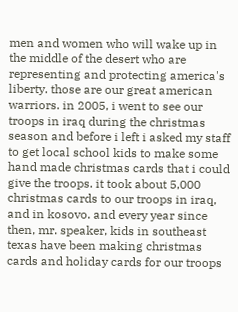men and women who will wake up in the middle of the desert who are representing and protecting america's liberty. those are our great american warriors. in 2005, i went to see our troops in iraq during the christmas season and before i left i asked my staff to get local school kids to make some hand made christmas cards that i could give the troops. it took about 5,000 christmas cards to our troops in iraq, and in kosovo. and every year since then, mr. speaker, kids in southeast texas have been making christmas cards and holiday cards for our troops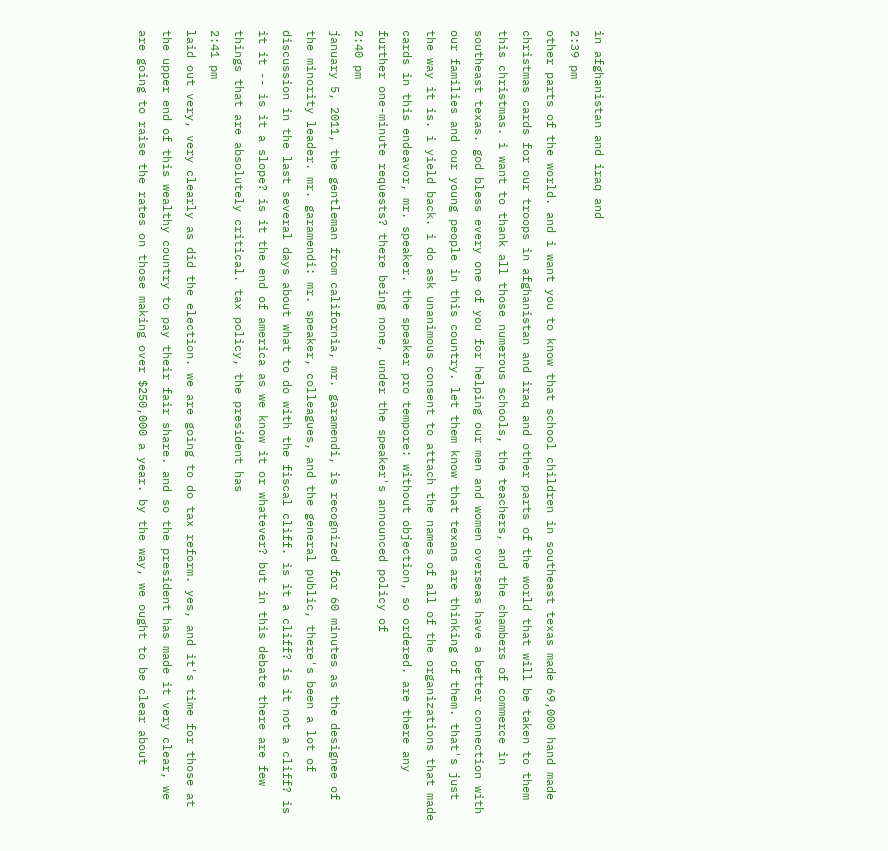in afghanistan and iraq and
2:39 pm
other parts of the world. and i want you to know that school children in southeast texas made 69,000 hand made christmas cards for our troops in afghanistan and iraq and other parts of the world that will be taken to them this christmas. i want to thank all those numerous schools, the teachers, and the chambers of commerce in southeast texas. god bless every one of you for helping our men and women overseas have a better connection with our families and our young people in this country. let them know that texans are thinking of them. that's just the way it is. i yield back. i do ask unanimous consent to attach the names of all of the organizations that made cards in this endeavor, mr. speaker. the speaker pro tempore: without objection, so ordered. are there any further one-minute requests? there being none, under the speaker's announced policy of
2:40 pm
january 5, 2011, the gentleman from california, mr. garamendi, is recognized for 60 minutes as the designee of the minority leader. mr. garamendi: mr. speaker, colleagues, and the general public, there's been a lot of discussion in the last several days about what to do with the fiscal cliff. is it a cliff? is it not a cliff? is it it -- is it a slope? is it the end of america as we know it or whatever? but in this debate there are few things that are absolutely critical. tax policy, the president has
2:41 pm
laid out very, very clearly as did the election. we are going to do tax reform. yes, and it's time for those at the upper end of this wealthy country to pay their fair share. and so the president has made it very clear, we are going to raise the rates on those making over $250,000 a year. by the way, we ought to be clear about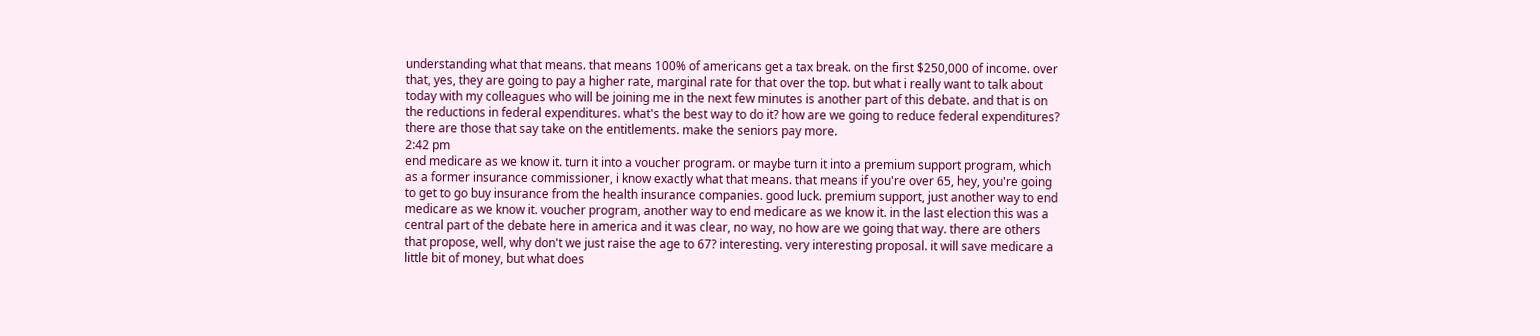understanding what that means. that means 100% of americans get a tax break. on the first $250,000 of income. over that, yes, they are going to pay a higher rate, marginal rate for that over the top. but what i really want to talk about today with my colleagues who will be joining me in the next few minutes is another part of this debate. and that is on the reductions in federal expenditures. what's the best way to do it? how are we going to reduce federal expenditures? there are those that say take on the entitlements. make the seniors pay more.
2:42 pm
end medicare as we know it. turn it into a voucher program. or maybe turn it into a premium support program, which as a former insurance commissioner, i know exactly what that means. that means if you're over 65, hey, you're going to get to go buy insurance from the health insurance companies. good luck. premium support, just another way to end medicare as we know it. voucher program, another way to end medicare as we know it. in the last election this was a central part of the debate here in america and it was clear, no way, no how are we going that way. there are others that propose, well, why don't we just raise the age to 67? interesting. very interesting proposal. it will save medicare a little bit of money, but what does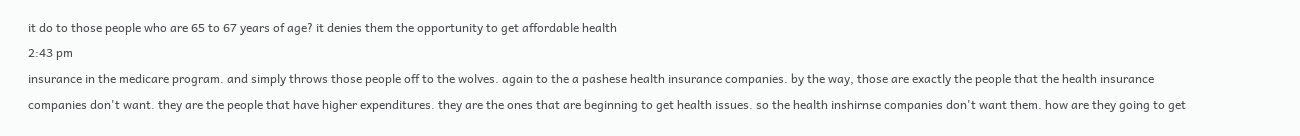it do to those people who are 65 to 67 years of age? it denies them the opportunity to get affordable health
2:43 pm
insurance in the medicare program. and simply throws those people off to the wolves. again to the a pashese health insurance companies. by the way, those are exactly the people that the health insurance companies don't want. they are the people that have higher expenditures. they are the ones that are beginning to get health issues. so the health inshirnse companies don't want them. how are they going to get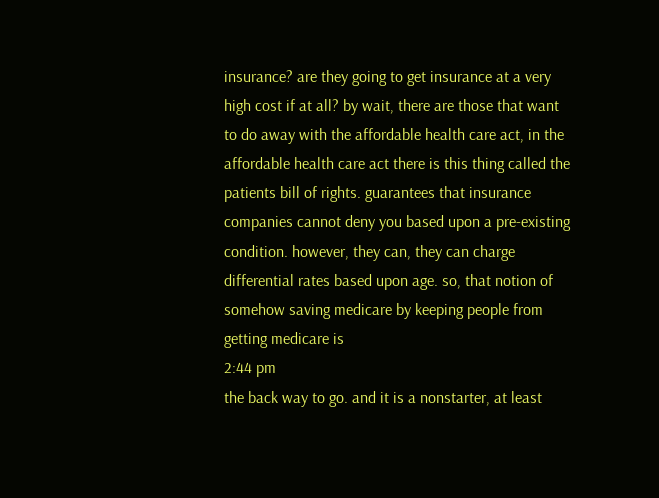insurance? are they going to get insurance at a very high cost if at all? by wait, there are those that want to do away with the affordable health care act, in the affordable health care act there is this thing called the patients bill of rights. guarantees that insurance companies cannot deny you based upon a pre-existing condition. however, they can, they can charge differential rates based upon age. so, that notion of somehow saving medicare by keeping people from getting medicare is
2:44 pm
the back way to go. and it is a nonstarter, at least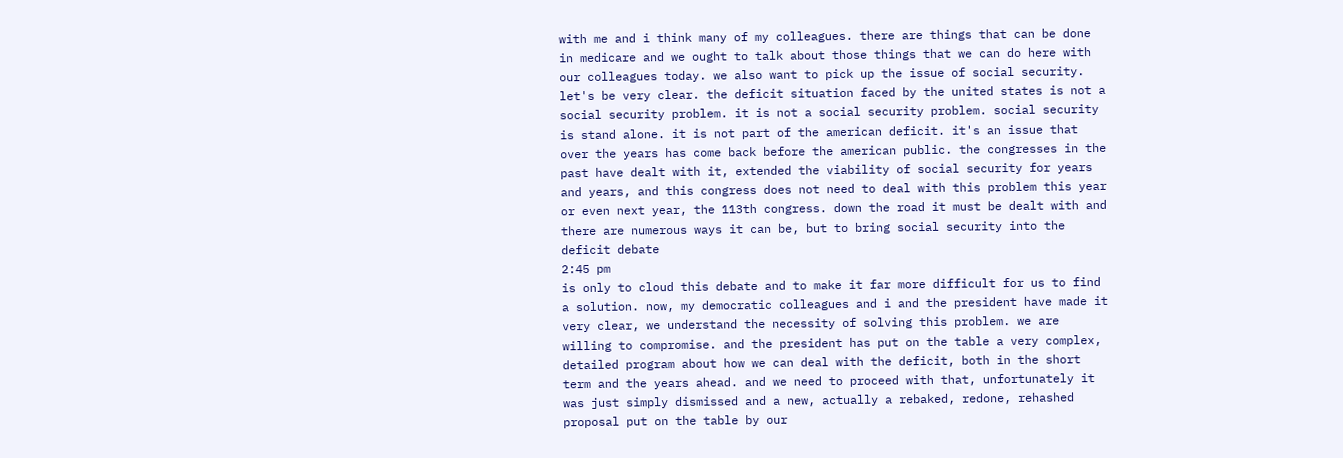with me and i think many of my colleagues. there are things that can be done in medicare and we ought to talk about those things that we can do here with our colleagues today. we also want to pick up the issue of social security. let's be very clear. the deficit situation faced by the united states is not a social security problem. it is not a social security problem. social security is stand alone. it is not part of the american deficit. it's an issue that over the years has come back before the american public. the congresses in the past have dealt with it, extended the viability of social security for years and years, and this congress does not need to deal with this problem this year or even next year, the 113th congress. down the road it must be dealt with and there are numerous ways it can be, but to bring social security into the deficit debate
2:45 pm
is only to cloud this debate and to make it far more difficult for us to find a solution. now, my democratic colleagues and i and the president have made it very clear, we understand the necessity of solving this problem. we are willing to compromise. and the president has put on the table a very complex, detailed program about how we can deal with the deficit, both in the short term and the years ahead. and we need to proceed with that, unfortunately it was just simply dismissed and a new, actually a rebaked, redone, rehashed proposal put on the table by our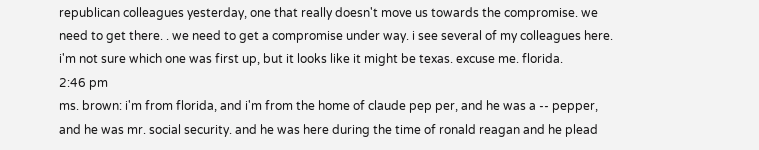republican colleagues yesterday, one that really doesn't move us towards the compromise. we need to get there. . we need to get a compromise under way. i see several of my colleagues here. i'm not sure which one was first up, but it looks like it might be texas. excuse me. florida.
2:46 pm
ms. brown: i'm from florida, and i'm from the home of claude pep per, and he was a -- pepper, and he was mr. social security. and he was here during the time of ronald reagan and he plead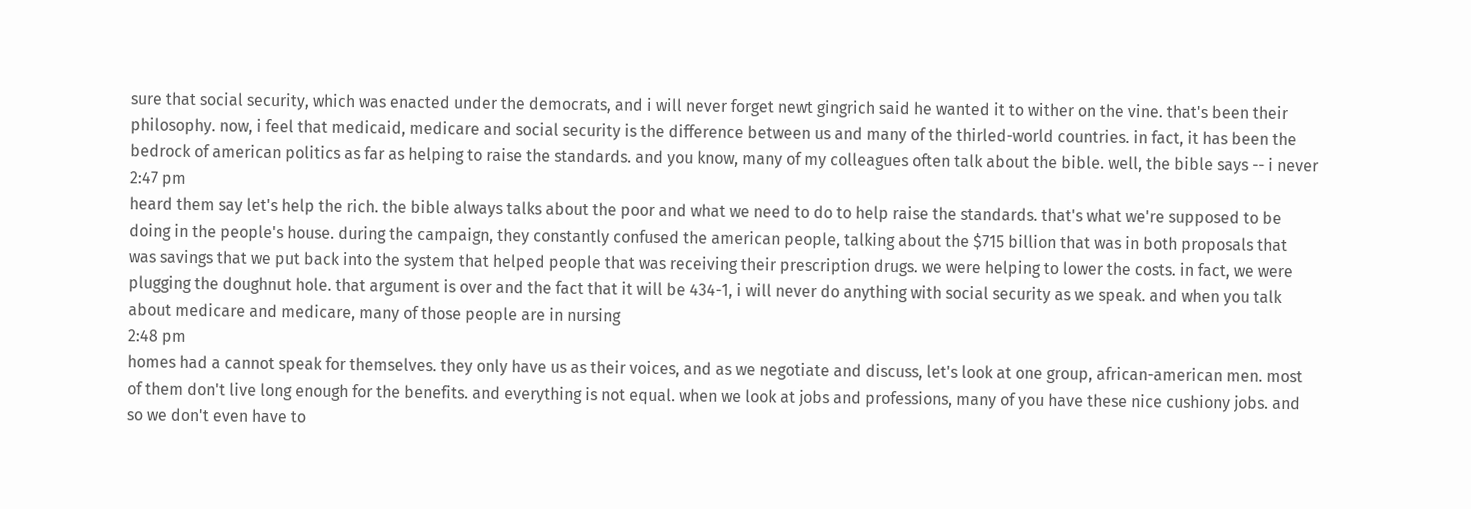sure that social security, which was enacted under the democrats, and i will never forget newt gingrich said he wanted it to wither on the vine. that's been their philosophy. now, i feel that medicaid, medicare and social security is the difference between us and many of the thirled-world countries. in fact, it has been the bedrock of american politics as far as helping to raise the standards. and you know, many of my colleagues often talk about the bible. well, the bible says -- i never
2:47 pm
heard them say let's help the rich. the bible always talks about the poor and what we need to do to help raise the standards. that's what we're supposed to be doing in the people's house. during the campaign, they constantly confused the american people, talking about the $715 billion that was in both proposals that was savings that we put back into the system that helped people that was receiving their prescription drugs. we were helping to lower the costs. in fact, we were plugging the doughnut hole. that argument is over and the fact that it will be 434-1, i will never do anything with social security as we speak. and when you talk about medicare and medicare, many of those people are in nursing
2:48 pm
homes had a cannot speak for themselves. they only have us as their voices, and as we negotiate and discuss, let's look at one group, african-american men. most of them don't live long enough for the benefits. and everything is not equal. when we look at jobs and professions, many of you have these nice cushiony jobs. and so we don't even have to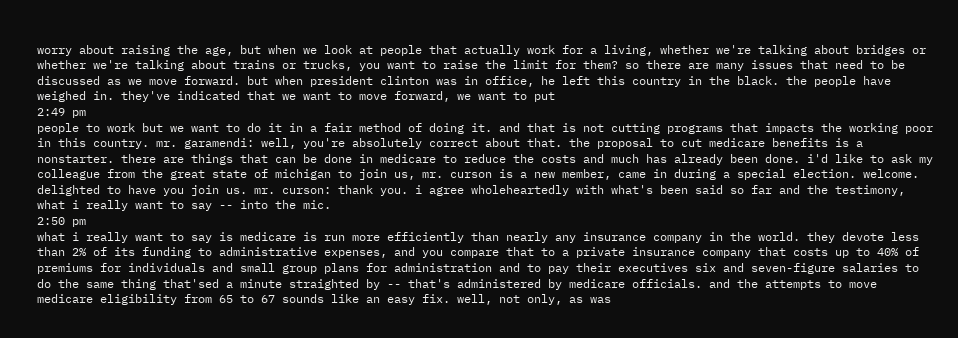worry about raising the age, but when we look at people that actually work for a living, whether we're talking about bridges or whether we're talking about trains or trucks, you want to raise the limit for them? so there are many issues that need to be discussed as we move forward. but when president clinton was in office, he left this country in the black. the people have weighed in. they've indicated that we want to move forward, we want to put
2:49 pm
people to work but we want to do it in a fair method of doing it. and that is not cutting programs that impacts the working poor in this country. mr. garamendi: well, you're absolutely correct about that. the proposal to cut medicare benefits is a nonstarter. there are things that can be done in medicare to reduce the costs and much has already been done. i'd like to ask my colleague from the great state of michigan to join us, mr. curson is a new member, came in during a special election. welcome. delighted to have you join us. mr. curson: thank you. i agree wholeheartedly with what's been said so far and the testimony, what i really want to say -- into the mic.
2:50 pm
what i really want to say is medicare is run more efficiently than nearly any insurance company in the world. they devote less than 2% of its funding to administrative expenses, and you compare that to a private insurance company that costs up to 40% of premiums for individuals and small group plans for administration and to pay their executives six and seven-figure salaries to do the same thing that'sed a minute straighted by -- that's administered by medicare officials. and the attempts to move medicare eligibility from 65 to 67 sounds like an easy fix. well, not only, as was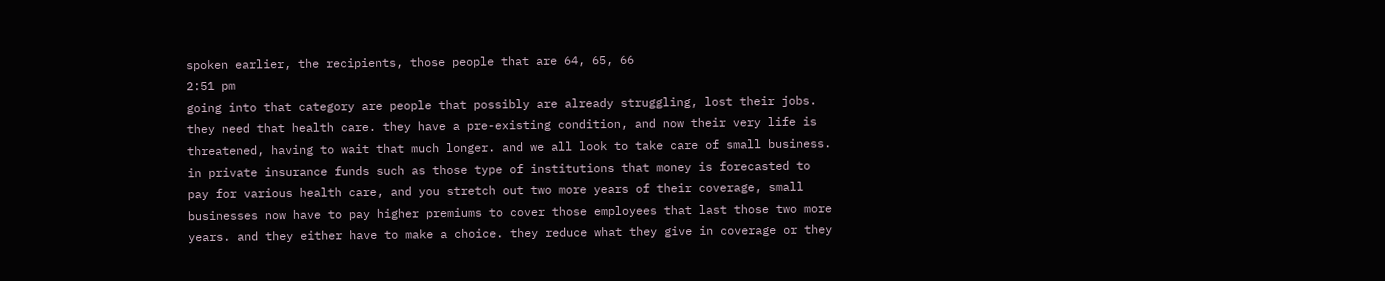spoken earlier, the recipients, those people that are 64, 65, 66
2:51 pm
going into that category are people that possibly are already struggling, lost their jobs. they need that health care. they have a pre-existing condition, and now their very life is threatened, having to wait that much longer. and we all look to take care of small business. in private insurance funds such as those type of institutions that money is forecasted to pay for various health care, and you stretch out two more years of their coverage, small businesses now have to pay higher premiums to cover those employees that last those two more years. and they either have to make a choice. they reduce what they give in coverage or they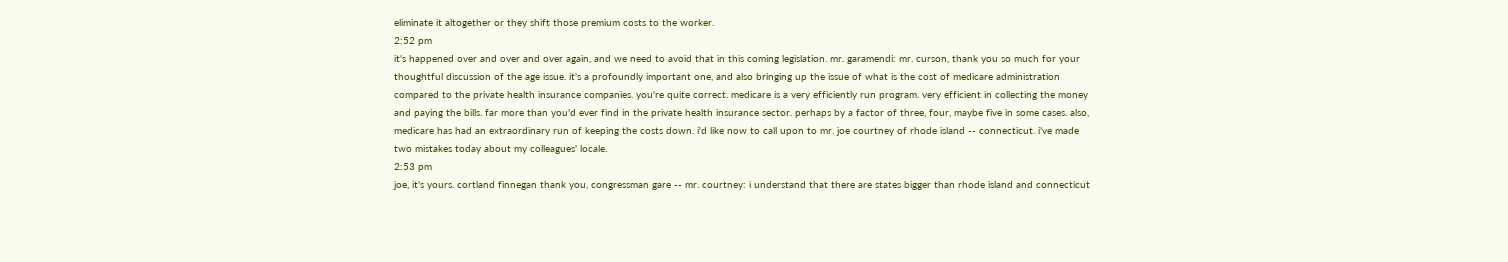eliminate it altogether or they shift those premium costs to the worker.
2:52 pm
it's happened over and over and over again, and we need to avoid that in this coming legislation. mr. garamendi: mr. curson, thank you so much for your thoughtful discussion of the age issue. it's a profoundly important one, and also bringing up the issue of what is the cost of medicare administration compared to the private health insurance companies. you're quite correct. medicare is a very efficiently run program. very efficient in collecting the money and paying the bills. far more than you'd ever find in the private health insurance sector. perhaps by a factor of three, four, maybe five in some cases. also, medicare has had an extraordinary run of keeping the costs down. i'd like now to call upon to mr. joe courtney of rhode island -- connecticut. i've made two mistakes today about my colleagues' locale.
2:53 pm
joe, it's yours. cortland finnegan thank you, congressman gare -- mr. courtney: i understand that there are states bigger than rhode island and connecticut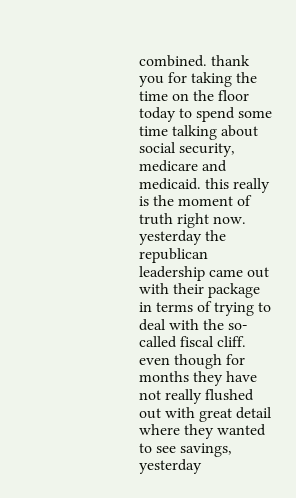combined. thank you for taking the time on the floor today to spend some time talking about social security, medicare and medicaid. this really is the moment of truth right now. yesterday the republican leadership came out with their package in terms of trying to deal with the so-called fiscal cliff. even though for months they have not really flushed out with great detail where they wanted to see savings, yesterday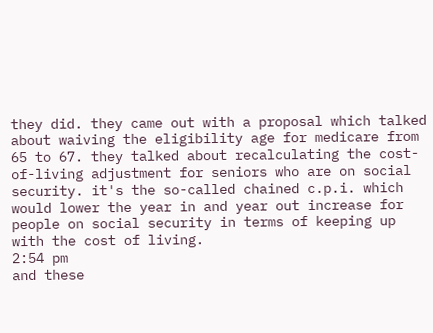they did. they came out with a proposal which talked about waiving the eligibility age for medicare from 65 to 67. they talked about recalculating the cost-of-living adjustment for seniors who are on social security. it's the so-called chained c.p.i. which would lower the year in and year out increase for people on social security in terms of keeping up with the cost of living.
2:54 pm
and these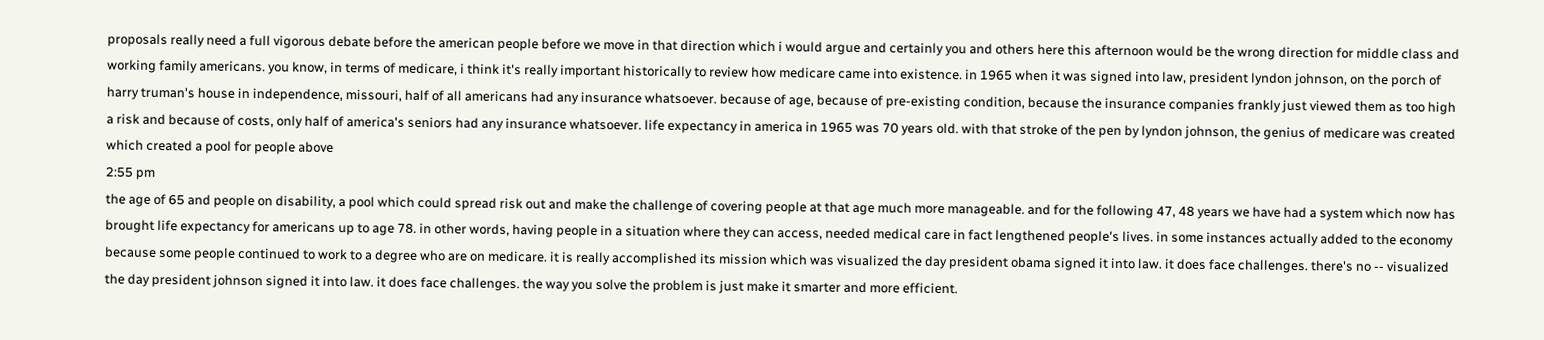proposals really need a full vigorous debate before the american people before we move in that direction which i would argue and certainly you and others here this afternoon would be the wrong direction for middle class and working family americans. you know, in terms of medicare, i think it's really important historically to review how medicare came into existence. in 1965 when it was signed into law, president lyndon johnson, on the porch of harry truman's house in independence, missouri, half of all americans had any insurance whatsoever. because of age, because of pre-existing condition, because the insurance companies frankly just viewed them as too high a risk and because of costs, only half of america's seniors had any insurance whatsoever. life expectancy in america in 1965 was 70 years old. with that stroke of the pen by lyndon johnson, the genius of medicare was created which created a pool for people above
2:55 pm
the age of 65 and people on disability, a pool which could spread risk out and make the challenge of covering people at that age much more manageable. and for the following 47, 48 years we have had a system which now has brought life expectancy for americans up to age 78. in other words, having people in a situation where they can access, needed medical care in fact lengthened people's lives. in some instances actually added to the economy because some people continued to work to a degree who are on medicare. it is really accomplished its mission which was visualized the day president obama signed it into law. it does face challenges. there's no -- visualized the day president johnson signed it into law. it does face challenges. the way you solve the problem is just make it smarter and more efficient.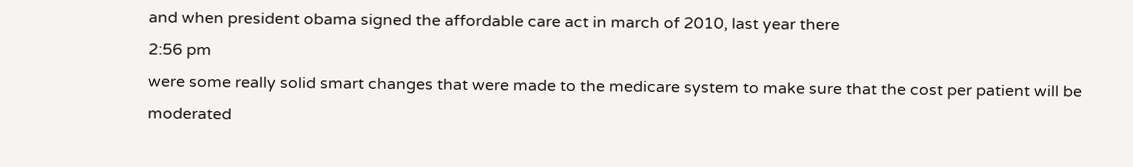and when president obama signed the affordable care act in march of 2010, last year there
2:56 pm
were some really solid smart changes that were made to the medicare system to make sure that the cost per patient will be moderated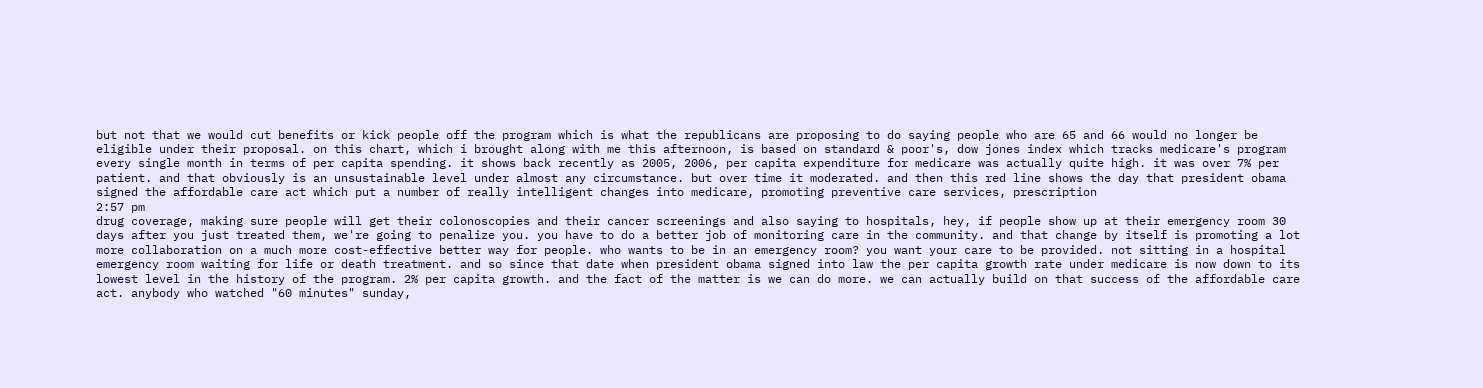but not that we would cut benefits or kick people off the program which is what the republicans are proposing to do saying people who are 65 and 66 would no longer be eligible under their proposal. on this chart, which i brought along with me this afternoon, is based on standard & poor's, dow jones index which tracks medicare's program every single month in terms of per capita spending. it shows back recently as 2005, 2006, per capita expenditure for medicare was actually quite high. it was over 7% per patient. and that obviously is an unsustainable level under almost any circumstance. but over time it moderated. and then this red line shows the day that president obama signed the affordable care act which put a number of really intelligent changes into medicare, promoting preventive care services, prescription
2:57 pm
drug coverage, making sure people will get their colonoscopies and their cancer screenings and also saying to hospitals, hey, if people show up at their emergency room 30 days after you just treated them, we're going to penalize you. you have to do a better job of monitoring care in the community. and that change by itself is promoting a lot more collaboration on a much more cost-effective better way for people. who wants to be in an emergency room? you want your care to be provided. not sitting in a hospital emergency room waiting for life or death treatment. and so since that date when president obama signed into law the per capita growth rate under medicare is now down to its lowest level in the history of the program. 2% per capita growth. and the fact of the matter is we can do more. we can actually build on that success of the affordable care act. anybody who watched "60 minutes" sunday,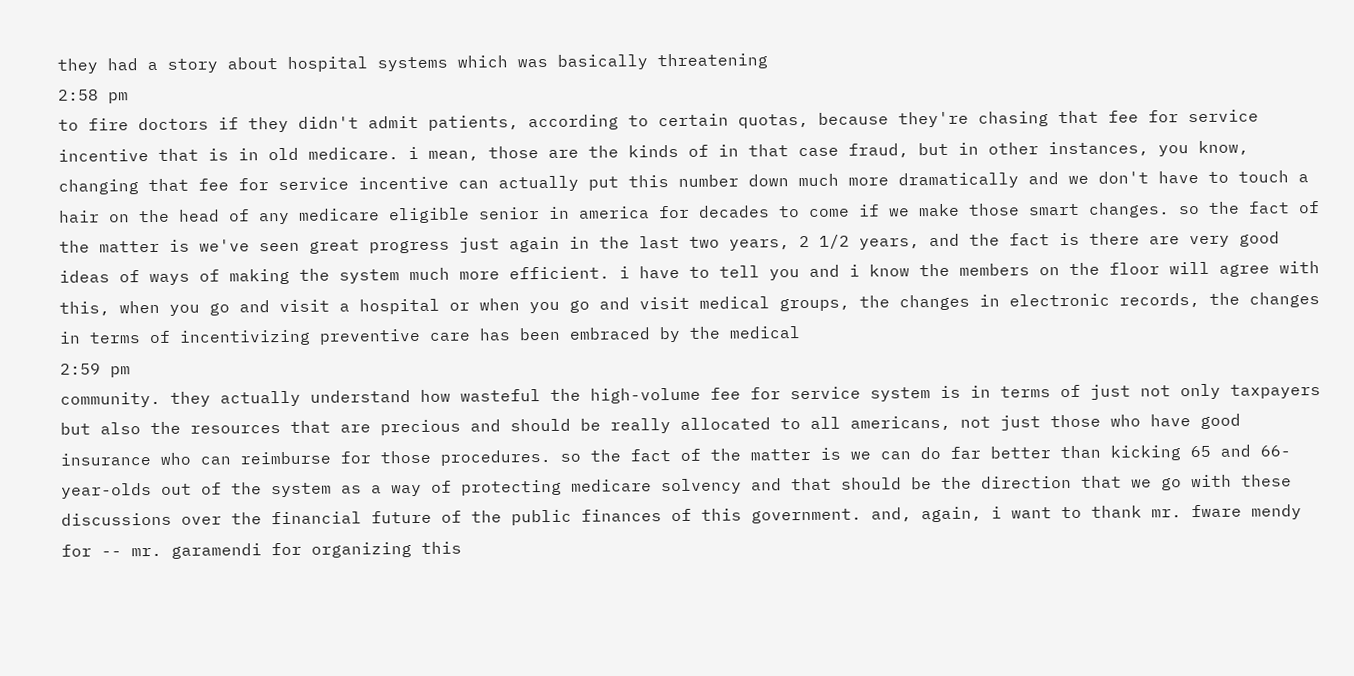they had a story about hospital systems which was basically threatening
2:58 pm
to fire doctors if they didn't admit patients, according to certain quotas, because they're chasing that fee for service incentive that is in old medicare. i mean, those are the kinds of in that case fraud, but in other instances, you know, changing that fee for service incentive can actually put this number down much more dramatically and we don't have to touch a hair on the head of any medicare eligible senior in america for decades to come if we make those smart changes. so the fact of the matter is we've seen great progress just again in the last two years, 2 1/2 years, and the fact is there are very good ideas of ways of making the system much more efficient. i have to tell you and i know the members on the floor will agree with this, when you go and visit a hospital or when you go and visit medical groups, the changes in electronic records, the changes in terms of incentivizing preventive care has been embraced by the medical
2:59 pm
community. they actually understand how wasteful the high-volume fee for service system is in terms of just not only taxpayers but also the resources that are precious and should be really allocated to all americans, not just those who have good insurance who can reimburse for those procedures. so the fact of the matter is we can do far better than kicking 65 and 66-year-olds out of the system as a way of protecting medicare solvency and that should be the direction that we go with these discussions over the financial future of the public finances of this government. and, again, i want to thank mr. fware mendy for -- mr. garamendi for organizing this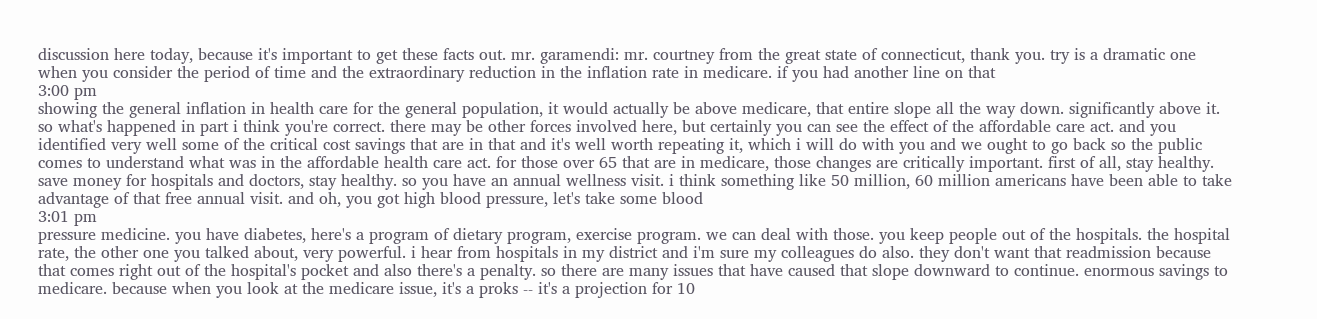discussion here today, because it's important to get these facts out. mr. garamendi: mr. courtney from the great state of connecticut, thank you. try is a dramatic one when you consider the period of time and the extraordinary reduction in the inflation rate in medicare. if you had another line on that
3:00 pm
showing the general inflation in health care for the general population, it would actually be above medicare, that entire slope all the way down. significantly above it. so what's happened in part i think you're correct. there may be other forces involved here, but certainly you can see the effect of the affordable care act. and you identified very well some of the critical cost savings that are in that and it's well worth repeating it, which i will do with you and we ought to go back so the public comes to understand what was in the affordable health care act. for those over 65 that are in medicare, those changes are critically important. first of all, stay healthy. save money for hospitals and doctors, stay healthy. so you have an annual wellness visit. i think something like 50 million, 60 million americans have been able to take advantage of that free annual visit. and oh, you got high blood pressure, let's take some blood
3:01 pm
pressure medicine. you have diabetes, here's a program of dietary program, exercise program. we can deal with those. you keep people out of the hospitals. the hospital rate, the other one you talked about, very powerful. i hear from hospitals in my district and i'm sure my colleagues do also. they don't want that readmission because that comes right out of the hospital's pocket and also there's a penalty. so there are many issues that have caused that slope downward to continue. enormous savings to medicare. because when you look at the medicare issue, it's a proks -- it's a projection for 10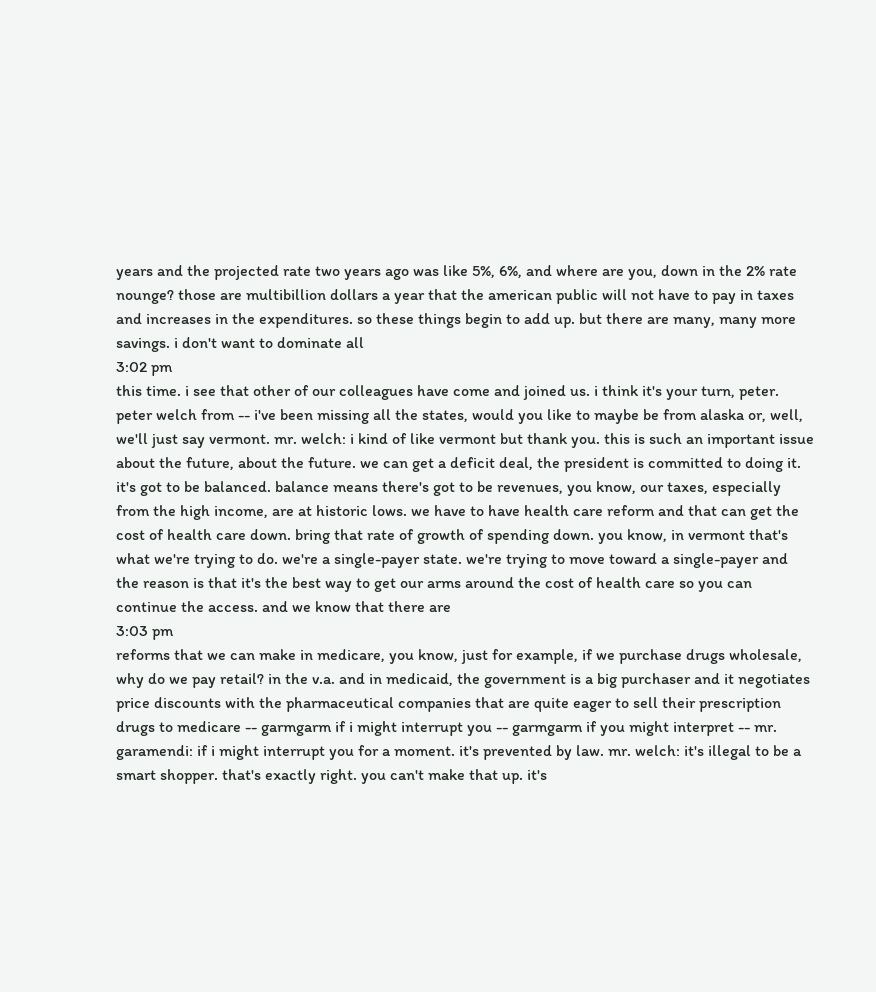years and the projected rate two years ago was like 5%, 6%, and where are you, down in the 2% rate nounge? those are multibillion dollars a year that the american public will not have to pay in taxes and increases in the expenditures. so these things begin to add up. but there are many, many more savings. i don't want to dominate all
3:02 pm
this time. i see that other of our colleagues have come and joined us. i think it's your turn, peter. peter welch from -- i've been missing all the states, would you like to maybe be from alaska or, well, we'll just say vermont. mr. welch: i kind of like vermont but thank you. this is such an important issue about the future, about the future. we can get a deficit deal, the president is committed to doing it. it's got to be balanced. balance means there's got to be revenues, you know, our taxes, especially from the high income, are at historic lows. we have to have health care reform and that can get the cost of health care down. bring that rate of growth of spending down. you know, in vermont that's what we're trying to do. we're a single-payer state. we're trying to move toward a single-payer and the reason is that it's the best way to get our arms around the cost of health care so you can continue the access. and we know that there are
3:03 pm
reforms that we can make in medicare, you know, just for example, if we purchase drugs wholesale, why do we pay retail? in the v.a. and in medicaid, the government is a big purchaser and it negotiates price discounts with the pharmaceutical companies that are quite eager to sell their prescription drugs to medicare -- garmgarm if i might interrupt you -- garmgarm if you might interpret -- mr. garamendi: if i might interrupt you for a moment. it's prevented by law. mr. welch: it's illegal to be a smart shopper. that's exactly right. you can't make that up. it's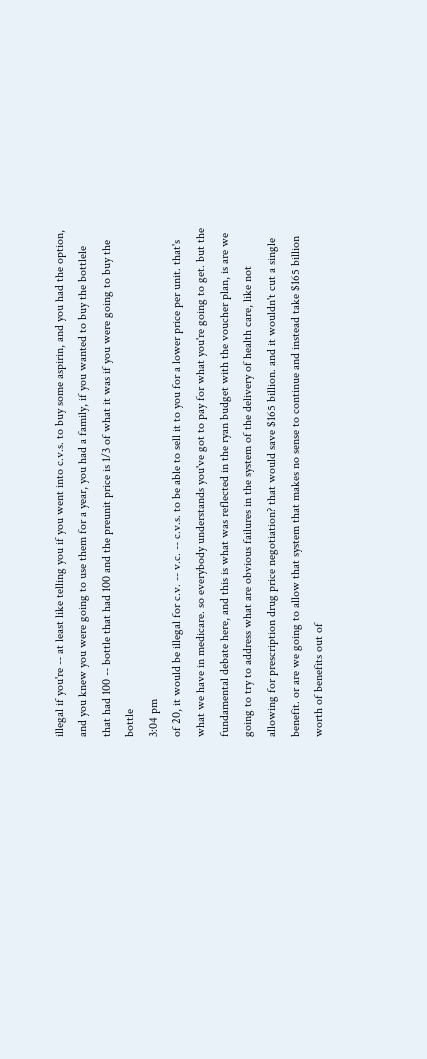illegal if you're -- at least like telling you if you went into c.v.s. to buy some aspirin, and you had the option, and you knew you were going to use them for a year, you had a family, if you wanted to buy the bottlele that had 100 -- bottle that had 100 and the preunit price is 1/3 of what it was if you were going to buy the bottle
3:04 pm
of 20, it would be illegal for c.v. -- v.c. -- c.v.s. to be able to sell it to you for a lower price per unit. that's what we have in medicare. so everybody understands you've got to pay for what you're going to get. but the fundamental debate here, and this is what was reflected in the ryan budget with the voucher plan, is are we going to try to address what are obvious failures in the system of the delivery of health care, like not allowing for prescription drug price negotiation? that would save $165 billion. and it wouldn't cut a single benefit. or are we going to allow that system that makes no sense to continue and instead take $165 billion worth of benefits out of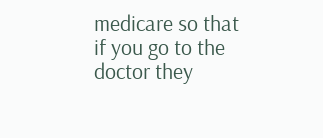medicare so that if you go to the doctor they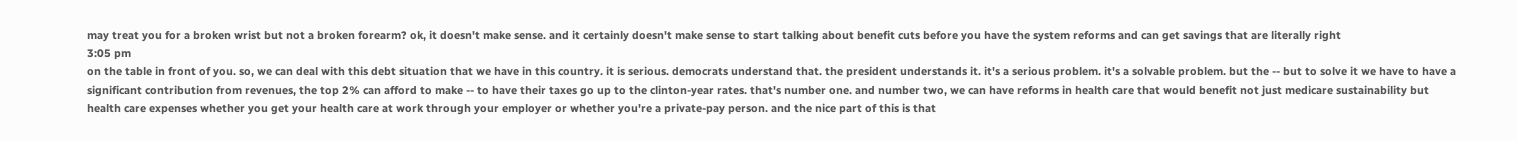may treat you for a broken wrist but not a broken forearm? ok, it doesn't make sense. and it certainly doesn't make sense to start talking about benefit cuts before you have the system reforms and can get savings that are literally right
3:05 pm
on the table in front of you. so, we can deal with this debt situation that we have in this country. it is serious. democrats understand that. the president understands it. it's a serious problem. it's a solvable problem. but the -- but to solve it we have to have a significant contribution from revenues, the top 2% can afford to make -- to have their taxes go up to the clinton-year rates. that's number one. and number two, we can have reforms in health care that would benefit not just medicare sustainability but health care expenses whether you get your health care at work through your employer or whether you're a private-pay person. and the nice part of this is that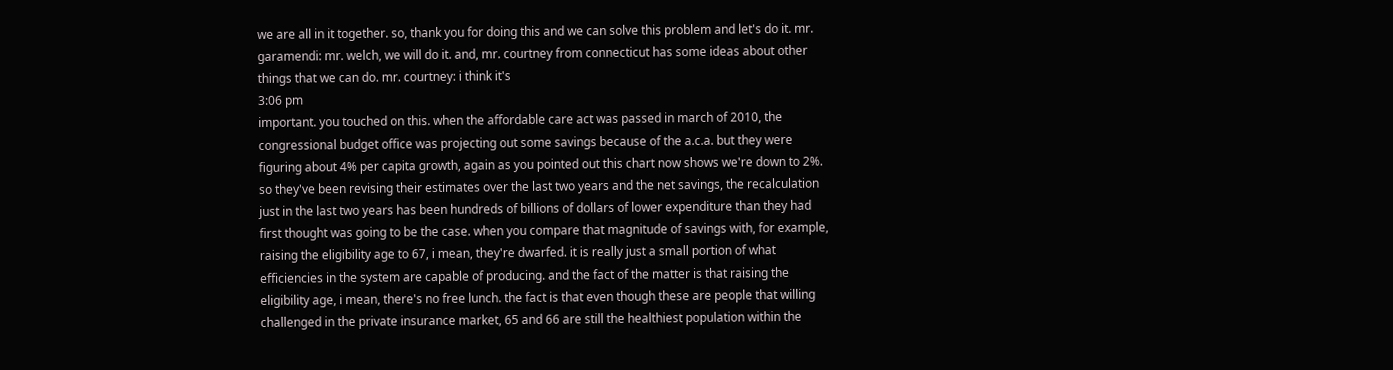we are all in it together. so, thank you for doing this and we can solve this problem and let's do it. mr. garamendi: mr. welch, we will do it. and, mr. courtney from connecticut has some ideas about other things that we can do. mr. courtney: i think it's
3:06 pm
important. you touched on this. when the affordable care act was passed in march of 2010, the congressional budget office was projecting out some savings because of the a.c.a. but they were figuring about 4% per capita growth, again as you pointed out this chart now shows we're down to 2%. so they've been revising their estimates over the last two years and the net savings, the recalculation just in the last two years has been hundreds of billions of dollars of lower expenditure than they had first thought was going to be the case. when you compare that magnitude of savings with, for example, raising the eligibility age to 67, i mean, they're dwarfed. it is really just a small portion of what efficiencies in the system are capable of producing. and the fact of the matter is that raising the eligibility age, i mean, there's no free lunch. the fact is that even though these are people that willing challenged in the private insurance market, 65 and 66 are still the healthiest population within the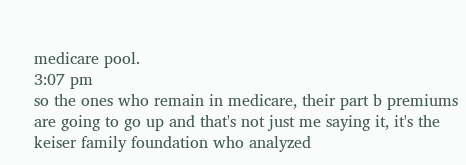medicare pool.
3:07 pm
so the ones who remain in medicare, their part b premiums are going to go up and that's not just me saying it, it's the keiser family foundation who analyzed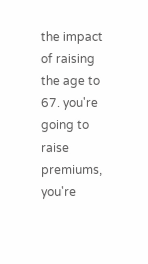the impact of raising the age to 67. you're going to raise premiums, you're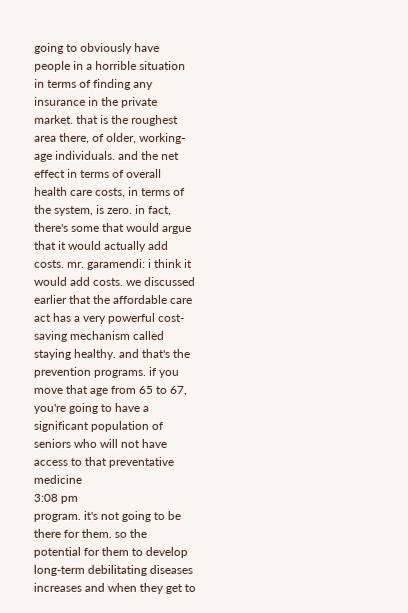going to obviously have people in a horrible situation in terms of finding any insurance in the private market. that is the roughest area there, of older, working-age individuals. and the net effect in terms of overall health care costs, in terms of the system, is zero. in fact, there's some that would argue that it would actually add costs. mr. garamendi: i think it would add costs. we discussed earlier that the affordable care act has a very powerful cost-saving mechanism called staying healthy. and that's the prevention programs. if you move that age from 65 to 67, you're going to have a significant population of seniors who will not have access to that preventative medicine
3:08 pm
program. it's not going to be there for them. so the potential for them to develop long-term debilitating diseases increases and when they get to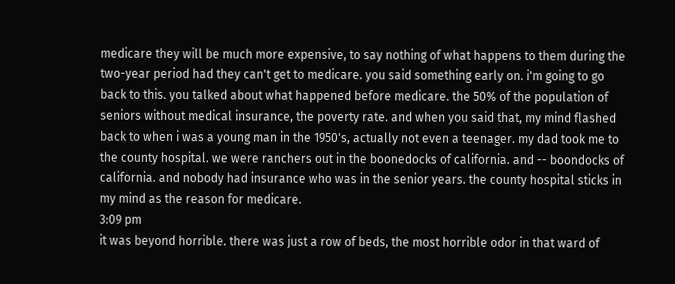medicare they will be much more expensive, to say nothing of what happens to them during the two-year period had they can't get to medicare. you said something early on. i'm going to go back to this. you talked about what happened before medicare. the 50% of the population of seniors without medical insurance, the poverty rate. and when you said that, my mind flashed back to when i was a young man in the 1950's, actually not even a teenager. my dad took me to the county hospital. we were ranchers out in the boonedocks of california. and -- boondocks of california. and nobody had insurance who was in the senior years. the county hospital sticks in my mind as the reason for medicare.
3:09 pm
it was beyond horrible. there was just a row of beds, the most horrible odor in that ward of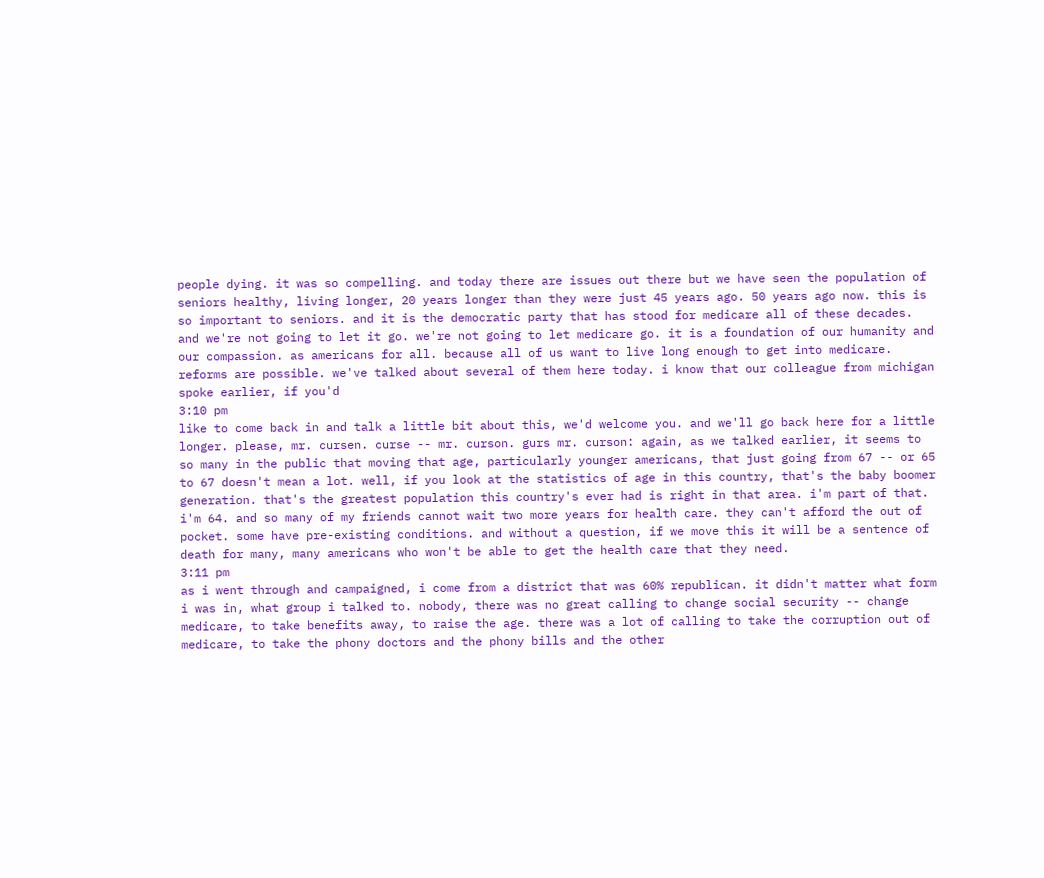people dying. it was so compelling. and today there are issues out there but we have seen the population of seniors healthy, living longer, 20 years longer than they were just 45 years ago. 50 years ago now. this is so important to seniors. and it is the democratic party that has stood for medicare all of these decades. and we're not going to let it go. we're not going to let medicare go. it is a foundation of our humanity and our compassion. as americans for all. because all of us want to live long enough to get into medicare. reforms are possible. we've talked about several of them here today. i know that our colleague from michigan spoke earlier, if you'd
3:10 pm
like to come back in and talk a little bit about this, we'd welcome you. and we'll go back here for a little longer. please, mr. cursen. curse -- mr. curson. gurs mr. curson: again, as we talked earlier, it seems to so many in the public that moving that age, particularly younger americans, that just going from 67 -- or 65 to 67 doesn't mean a lot. well, if you look at the statistics of age in this country, that's the baby boomer generation. that's the greatest population this country's ever had is right in that area. i'm part of that. i'm 64. and so many of my friends cannot wait two more years for health care. they can't afford the out of pocket. some have pre-existing conditions. and without a question, if we move this it will be a sentence of death for many, many americans who won't be able to get the health care that they need.
3:11 pm
as i went through and campaigned, i come from a district that was 60% republican. it didn't matter what form i was in, what group i talked to. nobody, there was no great calling to change social security -- change medicare, to take benefits away, to raise the age. there was a lot of calling to take the corruption out of medicare, to take the phony doctors and the phony bills and the other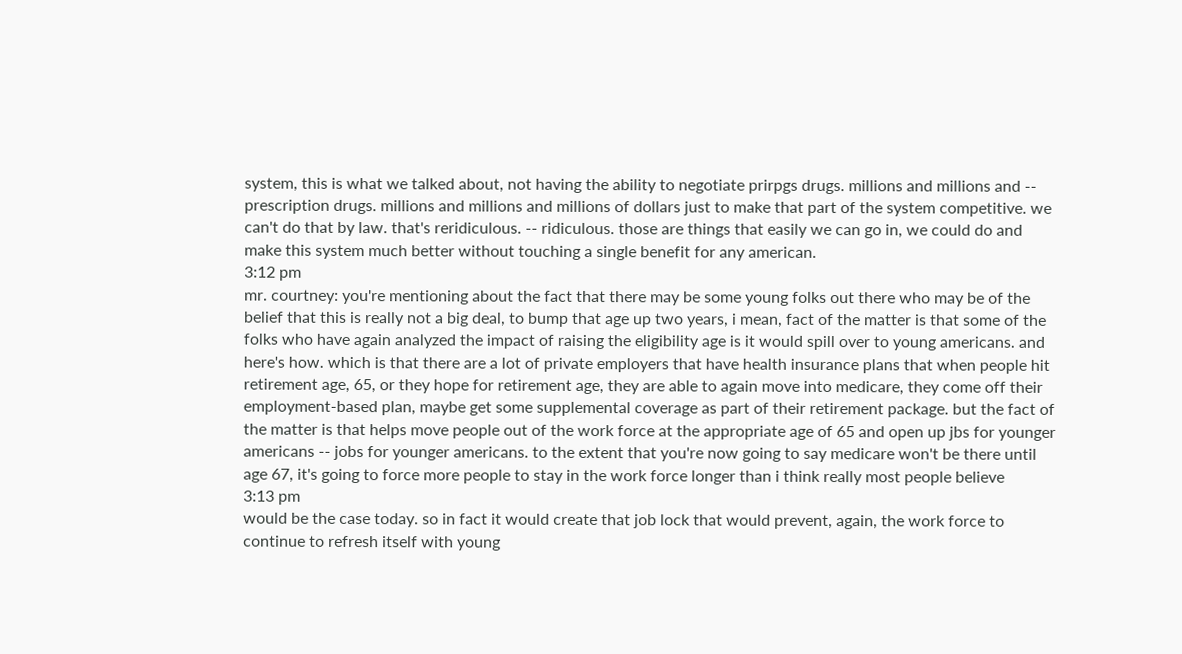system, this is what we talked about, not having the ability to negotiate prirpgs drugs. millions and millions and -- prescription drugs. millions and millions and millions of dollars just to make that part of the system competitive. we can't do that by law. that's reridiculous. -- ridiculous. those are things that easily we can go in, we could do and make this system much better without touching a single benefit for any american.
3:12 pm
mr. courtney: you're mentioning about the fact that there may be some young folks out there who may be of the belief that this is really not a big deal, to bump that age up two years, i mean, fact of the matter is that some of the folks who have again analyzed the impact of raising the eligibility age is it would spill over to young americans. and here's how. which is that there are a lot of private employers that have health insurance plans that when people hit retirement age, 65, or they hope for retirement age, they are able to again move into medicare, they come off their employment-based plan, maybe get some supplemental coverage as part of their retirement package. but the fact of the matter is that helps move people out of the work force at the appropriate age of 65 and open up jbs for younger americans -- jobs for younger americans. to the extent that you're now going to say medicare won't be there until age 67, it's going to force more people to stay in the work force longer than i think really most people believe
3:13 pm
would be the case today. so in fact it would create that job lock that would prevent, again, the work force to continue to refresh itself with young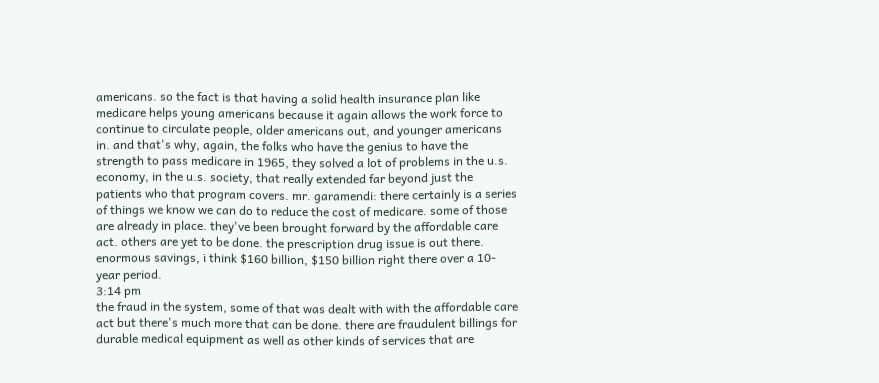americans. so the fact is that having a solid health insurance plan like medicare helps young americans because it again allows the work force to continue to circulate people, older americans out, and younger americans in. and that's why, again, the folks who have the genius to have the strength to pass medicare in 1965, they solved a lot of problems in the u.s. economy, in the u.s. society, that really extended far beyond just the patients who that program covers. mr. garamendi: there certainly is a series of things we know we can do to reduce the cost of medicare. some of those are already in place. they've been brought forward by the affordable care act. others are yet to be done. the prescription drug issue is out there. enormous savings, i think $160 billion, $150 billion right there over a 10-year period.
3:14 pm
the fraud in the system, some of that was dealt with with the affordable care act but there's much more that can be done. there are fraudulent billings for durable medical equipment as well as other kinds of services that are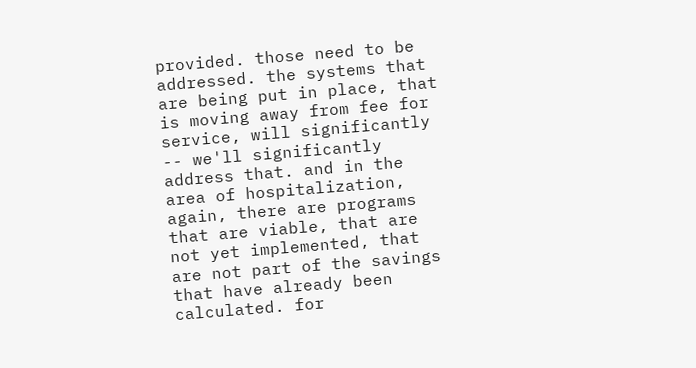provided. those need to be addressed. the systems that are being put in place, that is moving away from fee for service, will significantly -- we'll significantly address that. and in the area of hospitalization, again, there are programs that are viable, that are not yet implemented, that are not part of the savings that have already been calculated. for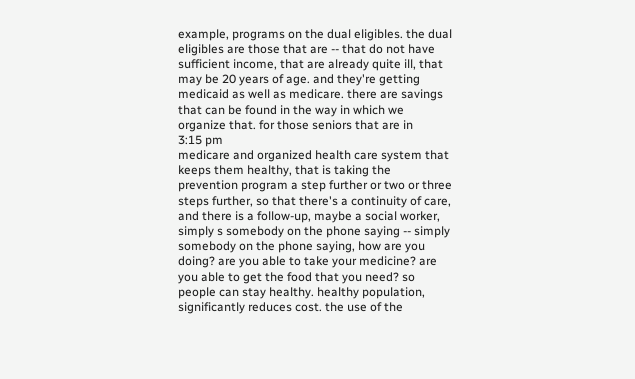example, programs on the dual eligibles. the dual eligibles are those that are -- that do not have sufficient income, that are already quite ill, that may be 20 years of age. and they're getting medicaid as well as medicare. there are savings that can be found in the way in which we organize that. for those seniors that are in
3:15 pm
medicare and organized health care system that keeps them healthy, that is taking the prevention program a step further or two or three steps further, so that there's a continuity of care, and there is a follow-up, maybe a social worker, simply s somebody on the phone saying -- simply somebody on the phone saying, how are you doing? are you able to take your medicine? are you able to get the food that you need? so people can stay healthy. healthy population, significantly reduces cost. the use of the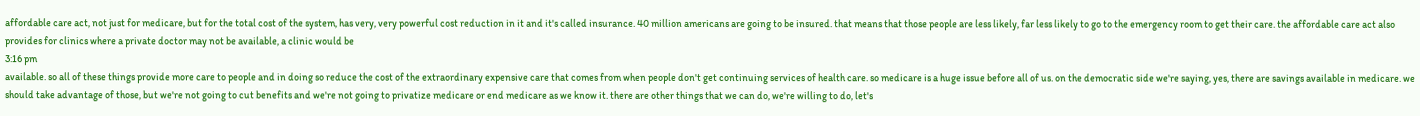affordable care act, not just for medicare, but for the total cost of the system, has very, very powerful cost reduction in it and it's called insurance. 40 million americans are going to be insured. that means that those people are less likely, far less likely to go to the emergency room to get their care. the affordable care act also provides for clinics where a private doctor may not be available, a clinic would be
3:16 pm
available. so all of these things provide more care to people and in doing so reduce the cost of the extraordinary expensive care that comes from when people don't get continuing services of health care. so medicare is a huge issue before all of us. on the democratic side we're saying, yes, there are savings available in medicare. we should take advantage of those, but we're not going to cut benefits and we're not going to privatize medicare or end medicare as we know it. there are other things that we can do, we're willing to do, let's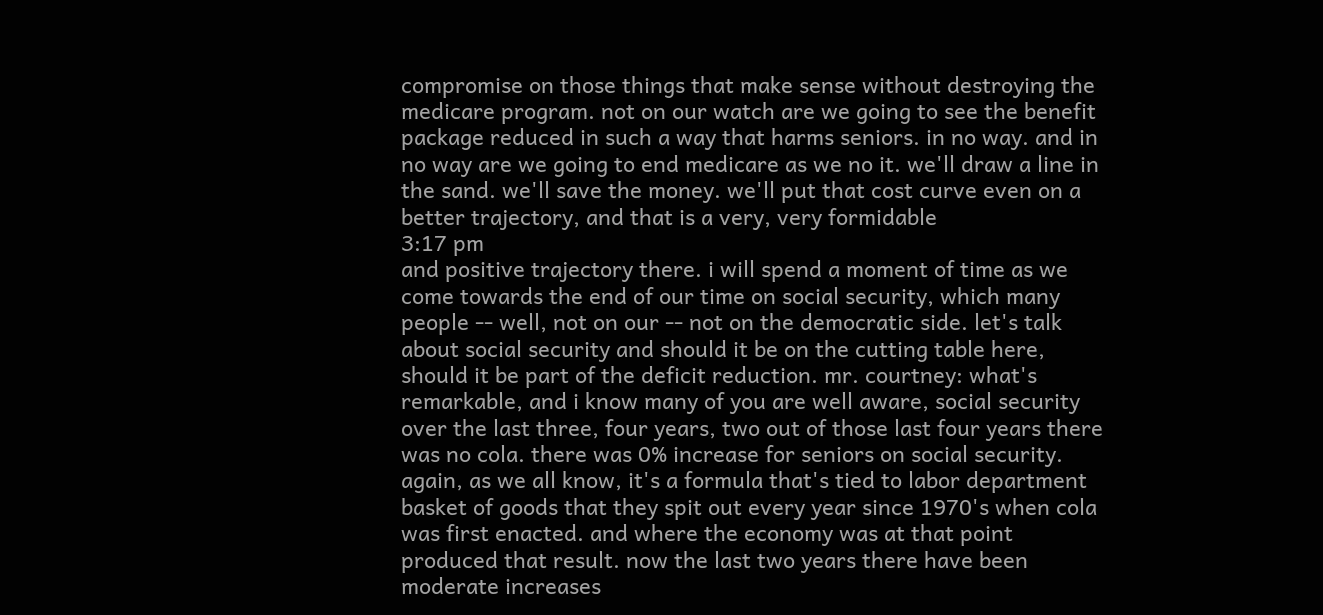compromise on those things that make sense without destroying the medicare program. not on our watch are we going to see the benefit package reduced in such a way that harms seniors. in no way. and in no way are we going to end medicare as we no it. we'll draw a line in the sand. we'll save the money. we'll put that cost curve even on a better trajectory, and that is a very, very formidable
3:17 pm
and positive trajectory there. i will spend a moment of time as we come towards the end of our time on social security, which many people -- well, not on our -- not on the democratic side. let's talk about social security and should it be on the cutting table here, should it be part of the deficit reduction. mr. courtney: what's remarkable, and i know many of you are well aware, social security over the last three, four years, two out of those last four years there was no cola. there was 0% increase for seniors on social security. again, as we all know, it's a formula that's tied to labor department basket of goods that they spit out every year since 1970's when cola was first enacted. and where the economy was at that point produced that result. now the last two years there have been moderate increases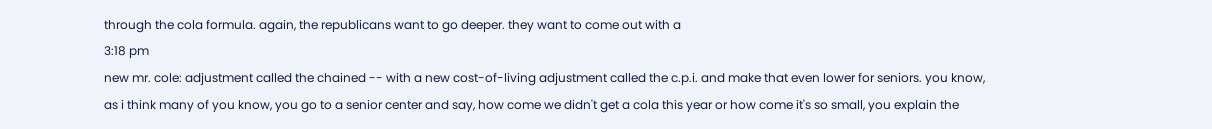through the cola formula. again, the republicans want to go deeper. they want to come out with a
3:18 pm
new mr. cole: adjustment called the chained -- with a new cost-of-living adjustment called the c.p.i. and make that even lower for seniors. you know, as i think many of you know, you go to a senior center and say, how come we didn't get a cola this year or how come it's so small, you explain the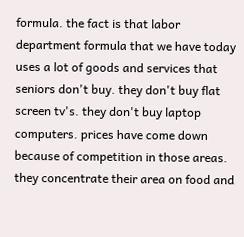formula. the fact is that labor department formula that we have today uses a lot of goods and services that seniors don't buy. they don't buy flat screen tv's. they don't buy laptop computers. prices have come down because of competition in those areas. they concentrate their area on food and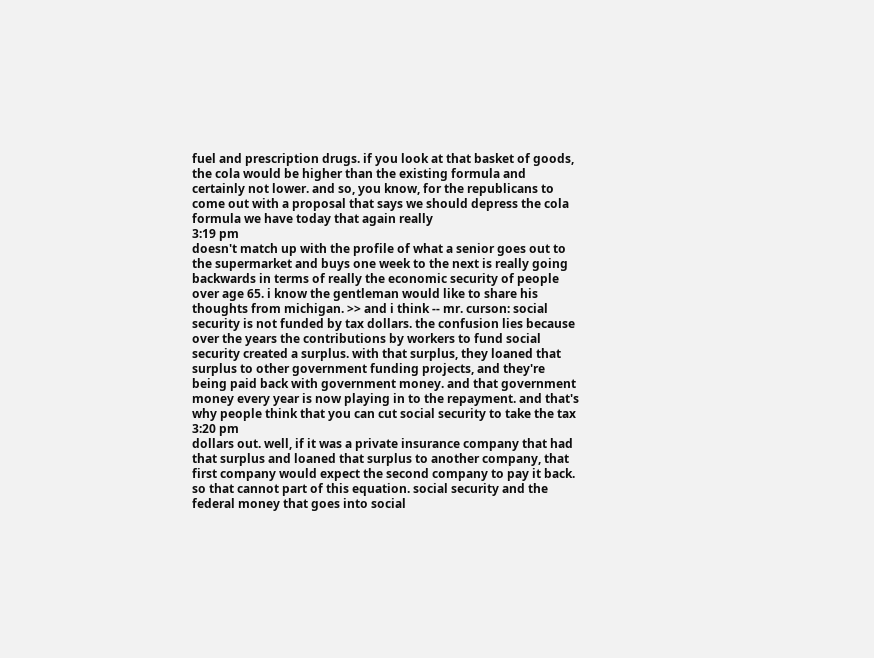fuel and prescription drugs. if you look at that basket of goods, the cola would be higher than the existing formula and certainly not lower. and so, you know, for the republicans to come out with a proposal that says we should depress the cola formula we have today that again really
3:19 pm
doesn't match up with the profile of what a senior goes out to the supermarket and buys one week to the next is really going backwards in terms of really the economic security of people over age 65. i know the gentleman would like to share his thoughts from michigan. >> and i think -- mr. curson: social security is not funded by tax dollars. the confusion lies because over the years the contributions by workers to fund social security created a surplus. with that surplus, they loaned that surplus to other government funding projects, and they're being paid back with government money. and that government money every year is now playing in to the repayment. and that's why people think that you can cut social security to take the tax
3:20 pm
dollars out. well, if it was a private insurance company that had that surplus and loaned that surplus to another company, that first company would expect the second company to pay it back. so that cannot part of this equation. social security and the federal money that goes into social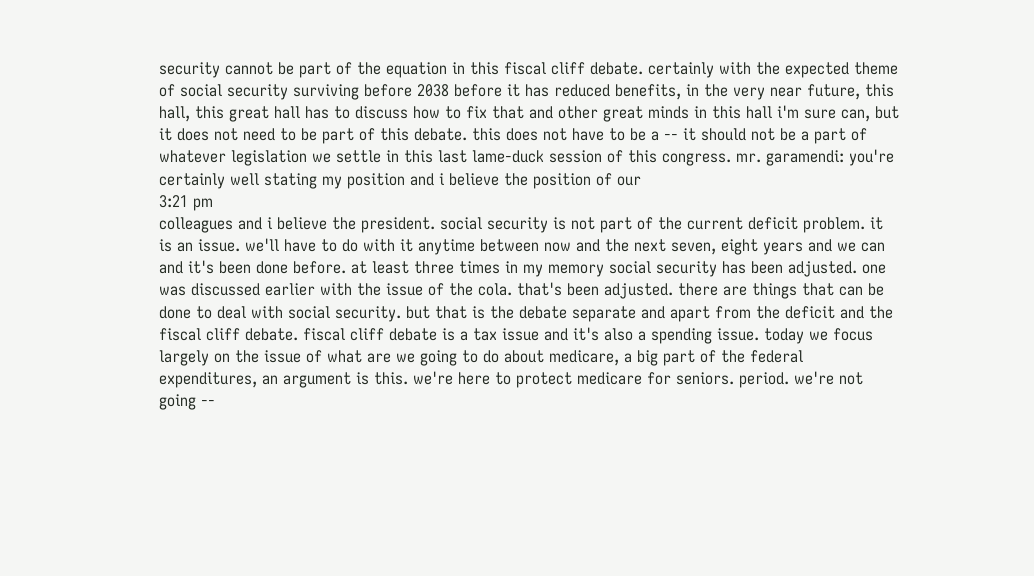security cannot be part of the equation in this fiscal cliff debate. certainly with the expected theme of social security surviving before 2038 before it has reduced benefits, in the very near future, this hall, this great hall has to discuss how to fix that and other great minds in this hall i'm sure can, but it does not need to be part of this debate. this does not have to be a -- it should not be a part of whatever legislation we settle in this last lame-duck session of this congress. mr. garamendi: you're certainly well stating my position and i believe the position of our
3:21 pm
colleagues and i believe the president. social security is not part of the current deficit problem. it is an issue. we'll have to do with it anytime between now and the next seven, eight years and we can and it's been done before. at least three times in my memory social security has been adjusted. one was discussed earlier with the issue of the cola. that's been adjusted. there are things that can be done to deal with social security. but that is the debate separate and apart from the deficit and the fiscal cliff debate. fiscal cliff debate is a tax issue and it's also a spending issue. today we focus largely on the issue of what are we going to do about medicare, a big part of the federal expenditures, an argument is this. we're here to protect medicare for seniors. period. we're not going --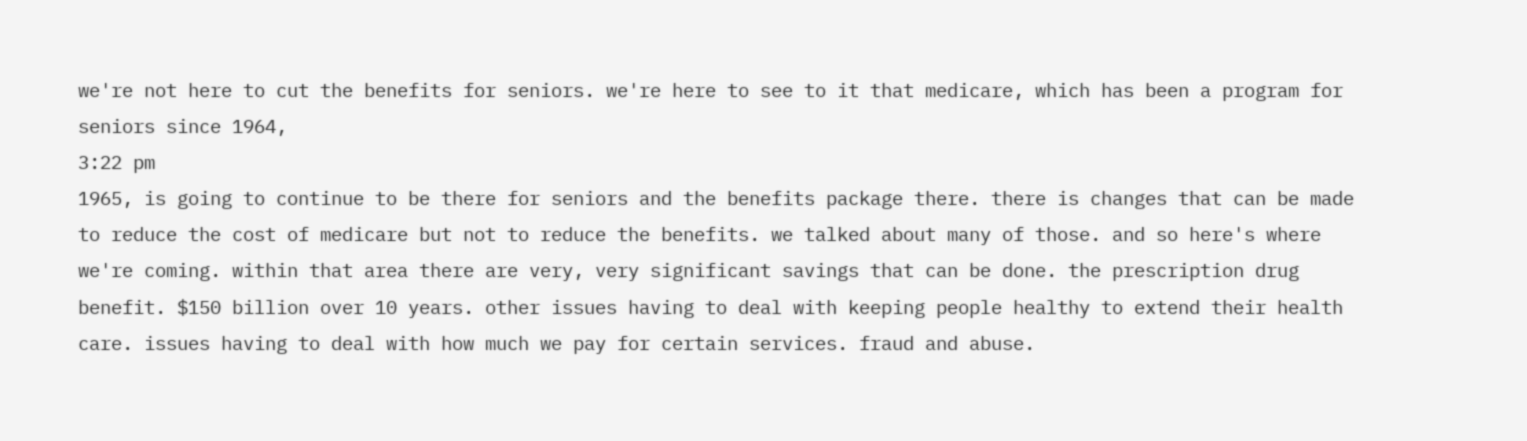we're not here to cut the benefits for seniors. we're here to see to it that medicare, which has been a program for seniors since 1964,
3:22 pm
1965, is going to continue to be there for seniors and the benefits package there. there is changes that can be made to reduce the cost of medicare but not to reduce the benefits. we talked about many of those. and so here's where we're coming. within that area there are very, very significant savings that can be done. the prescription drug benefit. $150 billion over 10 years. other issues having to deal with keeping people healthy to extend their health care. issues having to deal with how much we pay for certain services. fraud and abuse.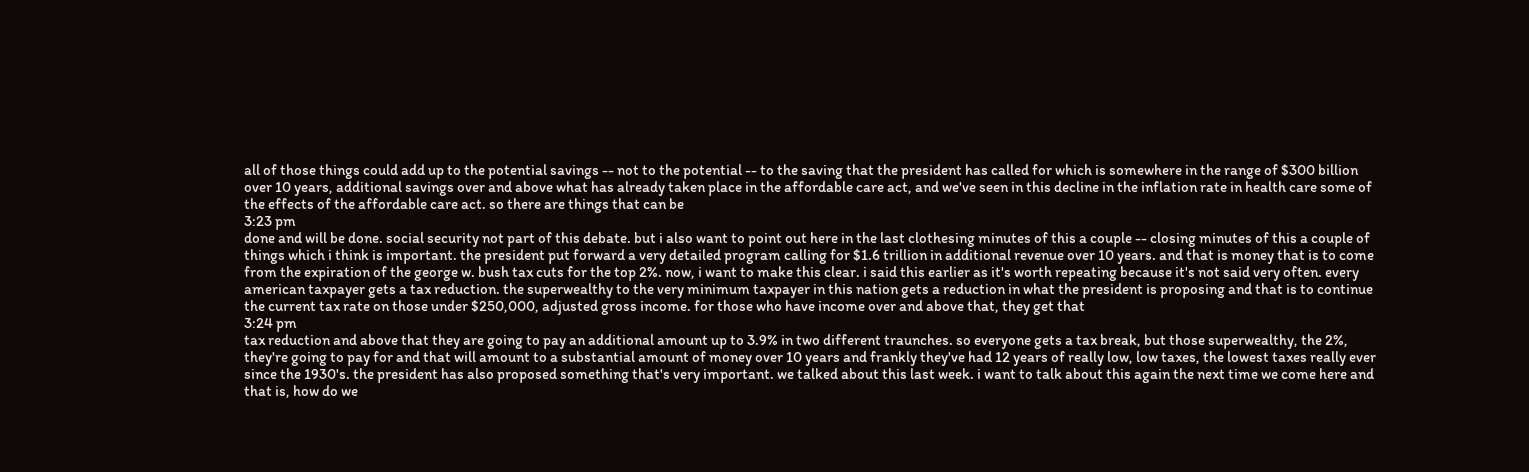all of those things could add up to the potential savings -- not to the potential -- to the saving that the president has called for which is somewhere in the range of $300 billion over 10 years, additional savings over and above what has already taken place in the affordable care act, and we've seen in this decline in the inflation rate in health care some of the effects of the affordable care act. so there are things that can be
3:23 pm
done and will be done. social security not part of this debate. but i also want to point out here in the last clothesing minutes of this a couple -- closing minutes of this a couple of things which i think is important. the president put forward a very detailed program calling for $1.6 trillion in additional revenue over 10 years. and that is money that is to come from the expiration of the george w. bush tax cuts for the top 2%. now, i want to make this clear. i said this earlier as it's worth repeating because it's not said very often. every american taxpayer gets a tax reduction. the superwealthy to the very minimum taxpayer in this nation gets a reduction in what the president is proposing and that is to continue the current tax rate on those under $250,000, adjusted gross income. for those who have income over and above that, they get that
3:24 pm
tax reduction and above that they are going to pay an additional amount up to 3.9% in two different traunches. so everyone gets a tax break, but those superwealthy, the 2%, they're going to pay for and that will amount to a substantial amount of money over 10 years and frankly they've had 12 years of really low, low taxes, the lowest taxes really ever since the 1930's. the president has also proposed something that's very important. we talked about this last week. i want to talk about this again the next time we come here and that is, how do we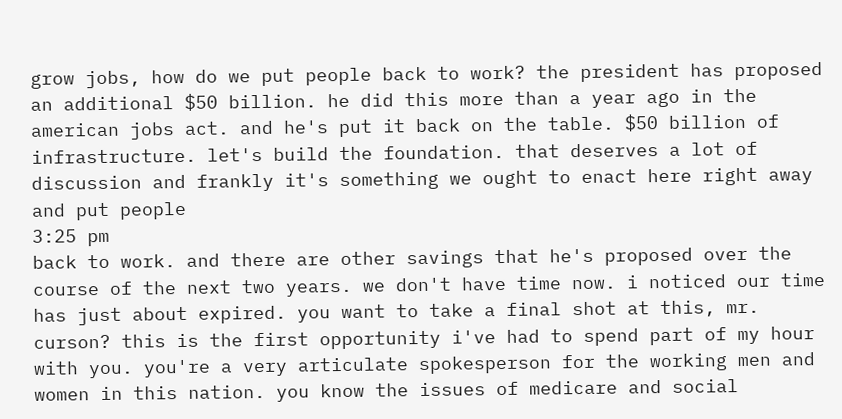grow jobs, how do we put people back to work? the president has proposed an additional $50 billion. he did this more than a year ago in the american jobs act. and he's put it back on the table. $50 billion of infrastructure. let's build the foundation. that deserves a lot of discussion and frankly it's something we ought to enact here right away and put people
3:25 pm
back to work. and there are other savings that he's proposed over the course of the next two years. we don't have time now. i noticed our time has just about expired. you want to take a final shot at this, mr. curson? this is the first opportunity i've had to spend part of my hour with you. you're a very articulate spokesperson for the working men and women in this nation. you know the issues of medicare and social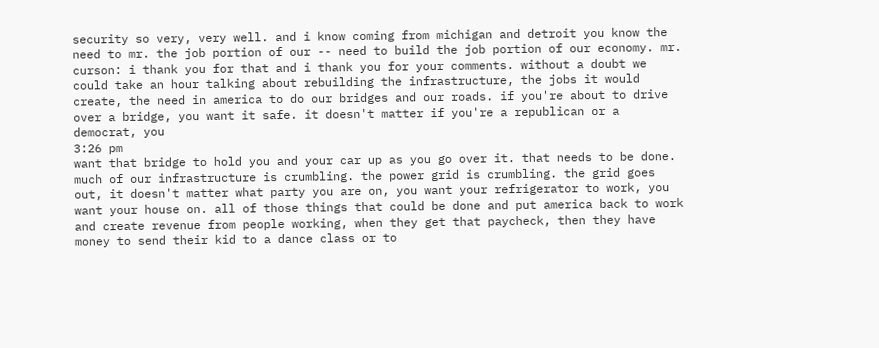security so very, very well. and i know coming from michigan and detroit you know the need to mr. the job portion of our -- need to build the job portion of our economy. mr. curson: i thank you for that and i thank you for your comments. without a doubt we could take an hour talking about rebuilding the infrastructure, the jobs it would create, the need in america to do our bridges and our roads. if you're about to drive over a bridge, you want it safe. it doesn't matter if you're a republican or a democrat, you
3:26 pm
want that bridge to hold you and your car up as you go over it. that needs to be done. much of our infrastructure is crumbling. the power grid is crumbling. the grid goes out, it doesn't matter what party you are on, you want your refrigerator to work, you want your house on. all of those things that could be done and put america back to work and create revenue from people working, when they get that paycheck, then they have money to send their kid to a dance class or to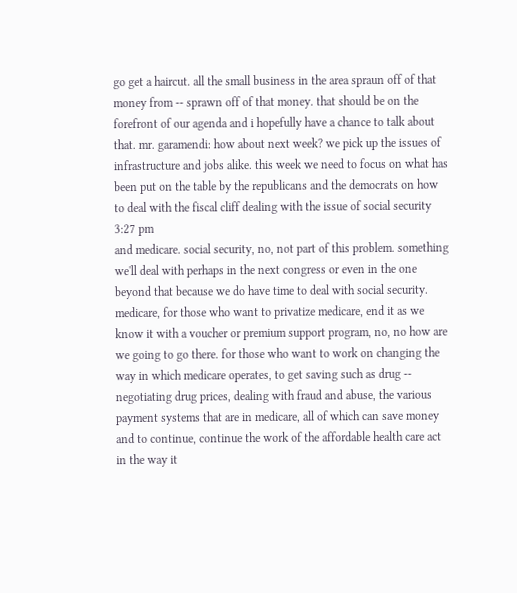go get a haircut. all the small business in the area spraun off of that money from -- sprawn off of that money. that should be on the forefront of our agenda and i hopefully have a chance to talk about that. mr. garamendi: how about next week? we pick up the issues of infrastructure and jobs alike. this week we need to focus on what has been put on the table by the republicans and the democrats on how to deal with the fiscal cliff dealing with the issue of social security
3:27 pm
and medicare. social security, no, not part of this problem. something we'll deal with perhaps in the next congress or even in the one beyond that because we do have time to deal with social security. medicare, for those who want to privatize medicare, end it as we know it with a voucher or premium support program, no, no how are we going to go there. for those who want to work on changing the way in which medicare operates, to get saving such as drug -- negotiating drug prices, dealing with fraud and abuse, the various payment systems that are in medicare, all of which can save money and to continue, continue the work of the affordable health care act in the way it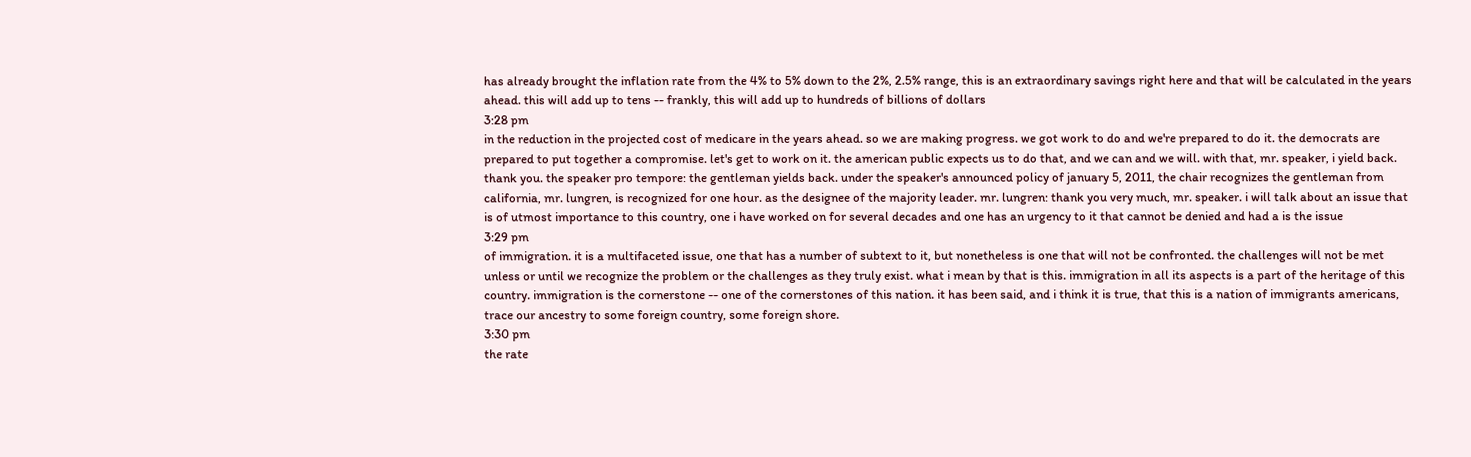has already brought the inflation rate from the 4% to 5% down to the 2%, 2.5% range, this is an extraordinary savings right here and that will be calculated in the years ahead. this will add up to tens -- frankly, this will add up to hundreds of billions of dollars
3:28 pm
in the reduction in the projected cost of medicare in the years ahead. so we are making progress. we got work to do and we're prepared to do it. the democrats are prepared to put together a compromise. let's get to work on it. the american public expects us to do that, and we can and we will. with that, mr. speaker, i yield back. thank you. the speaker pro tempore: the gentleman yields back. under the speaker's announced policy of january 5, 2011, the chair recognizes the gentleman from california, mr. lungren, is recognized for one hour. as the designee of the majority leader. mr. lungren: thank you very much, mr. speaker. i will talk about an issue that is of utmost importance to this country, one i have worked on for several decades and one has an urgency to it that cannot be denied and had a is the issue
3:29 pm
of immigration. it is a multifaceted issue, one that has a number of subtext to it, but nonetheless is one that will not be confronted. the challenges will not be met unless or until we recognize the problem or the challenges as they truly exist. what i mean by that is this. immigration in all its aspects is a part of the heritage of this country. immigration is the cornerstone -- one of the cornerstones of this nation. it has been said, and i think it is true, that this is a nation of immigrants americans, trace our ancestry to some foreign country, some foreign shore.
3:30 pm
the rate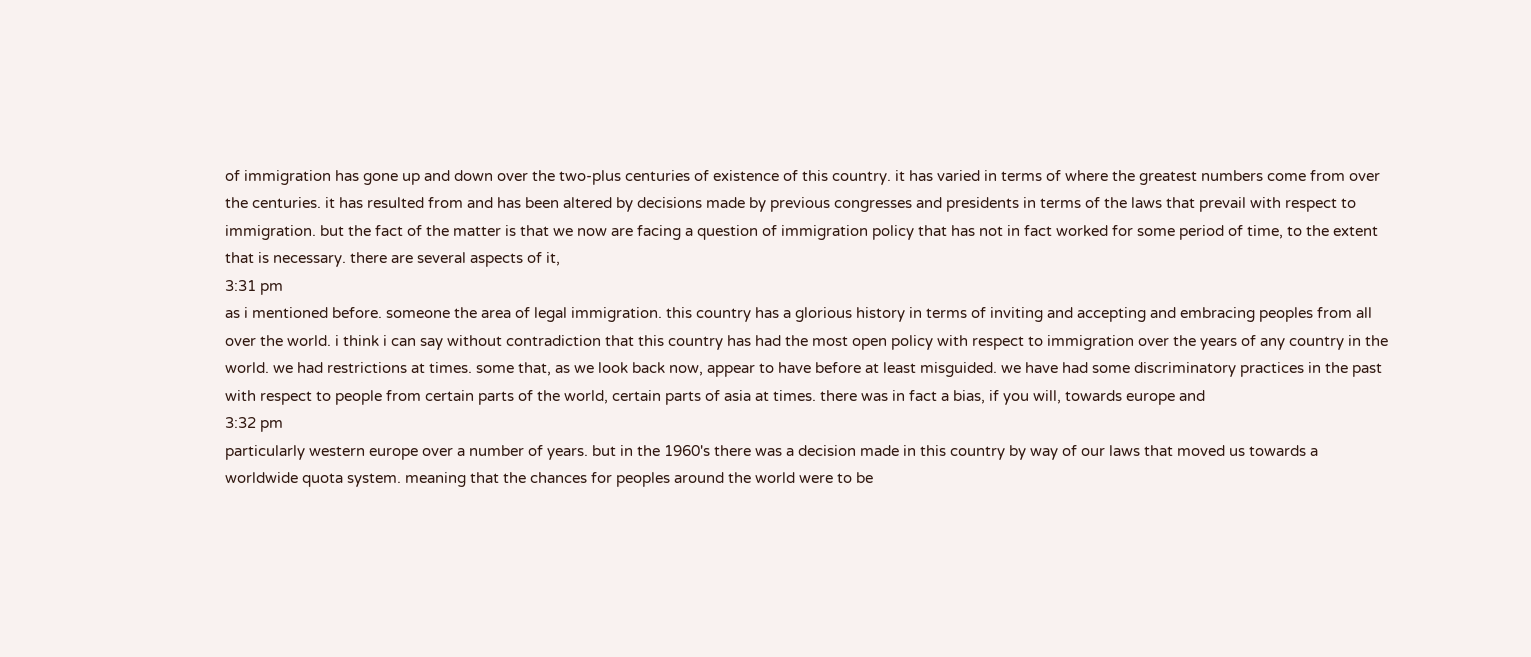of immigration has gone up and down over the two-plus centuries of existence of this country. it has varied in terms of where the greatest numbers come from over the centuries. it has resulted from and has been altered by decisions made by previous congresses and presidents in terms of the laws that prevail with respect to immigration. but the fact of the matter is that we now are facing a question of immigration policy that has not in fact worked for some period of time, to the extent that is necessary. there are several aspects of it,
3:31 pm
as i mentioned before. someone the area of legal immigration. this country has a glorious history in terms of inviting and accepting and embracing peoples from all over the world. i think i can say without contradiction that this country has had the most open policy with respect to immigration over the years of any country in the world. we had restrictions at times. some that, as we look back now, appear to have before at least misguided. we have had some discriminatory practices in the past with respect to people from certain parts of the world, certain parts of asia at times. there was in fact a bias, if you will, towards europe and
3:32 pm
particularly western europe over a number of years. but in the 1960's there was a decision made in this country by way of our laws that moved us towards a worldwide quota system. meaning that the chances for peoples around the world were to be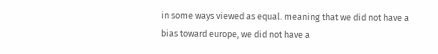in some ways viewed as equal. meaning that we did not have a bias toward europe, we did not have a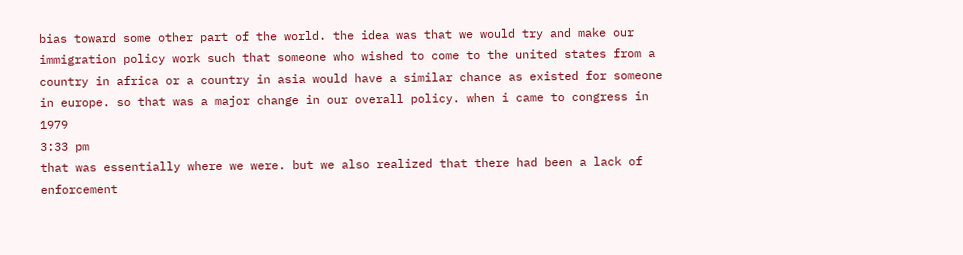bias toward some other part of the world. the idea was that we would try and make our immigration policy work such that someone who wished to come to the united states from a country in africa or a country in asia would have a similar chance as existed for someone in europe. so that was a major change in our overall policy. when i came to congress in 1979
3:33 pm
that was essentially where we were. but we also realized that there had been a lack of enforcement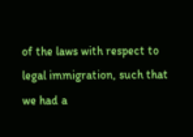of the laws with respect to legal immigration, such that we had a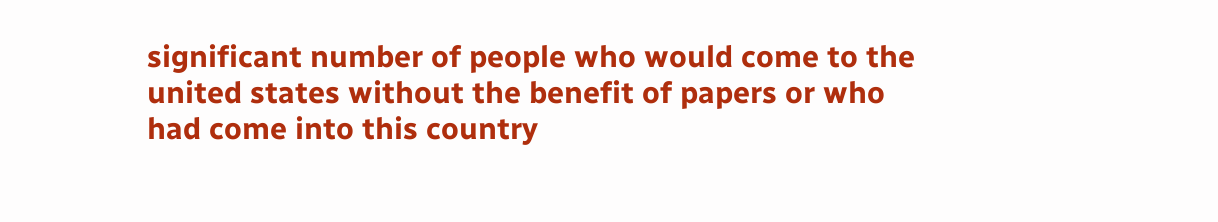significant number of people who would come to the united states without the benefit of papers or who had come into this country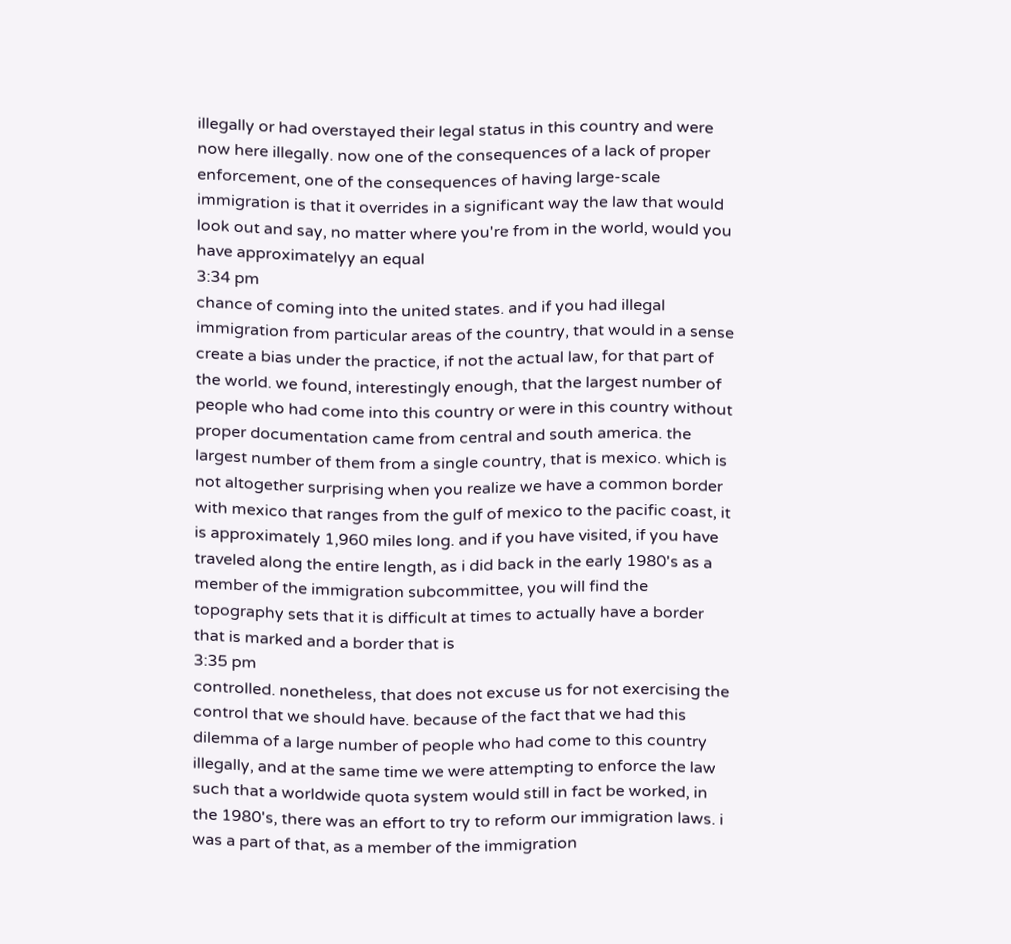illegally or had overstayed their legal status in this country and were now here illegally. now one of the consequences of a lack of proper enforcement, one of the consequences of having large-scale immigration is that it overrides in a significant way the law that would look out and say, no matter where you're from in the world, would you have approximatelyy an equal
3:34 pm
chance of coming into the united states. and if you had illegal immigration from particular areas of the country, that would in a sense create a bias under the practice, if not the actual law, for that part of the world. we found, interestingly enough, that the largest number of people who had come into this country or were in this country without proper documentation came from central and south america. the largest number of them from a single country, that is mexico. which is not altogether surprising when you realize we have a common border with mexico that ranges from the gulf of mexico to the pacific coast, it is approximately 1,960 miles long. and if you have visited, if you have traveled along the entire length, as i did back in the early 1980's as a member of the immigration subcommittee, you will find the topography sets that it is difficult at times to actually have a border that is marked and a border that is
3:35 pm
controlled. nonetheless, that does not excuse us for not exercising the control that we should have. because of the fact that we had this dilemma of a large number of people who had come to this country illegally, and at the same time we were attempting to enforce the law such that a worldwide quota system would still in fact be worked, in the 1980's, there was an effort to try to reform our immigration laws. i was a part of that, as a member of the immigration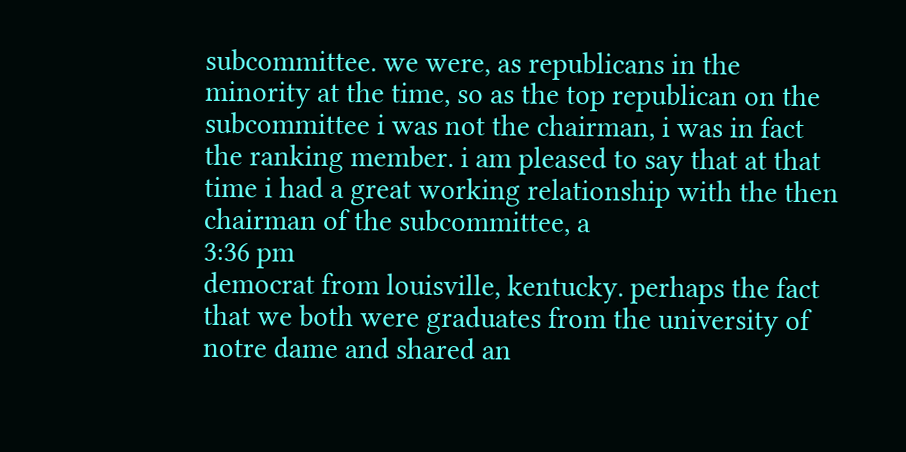subcommittee. we were, as republicans in the minority at the time, so as the top republican on the subcommittee i was not the chairman, i was in fact the ranking member. i am pleased to say that at that time i had a great working relationship with the then chairman of the subcommittee, a
3:36 pm
democrat from louisville, kentucky. perhaps the fact that we both were graduates from the university of notre dame and shared an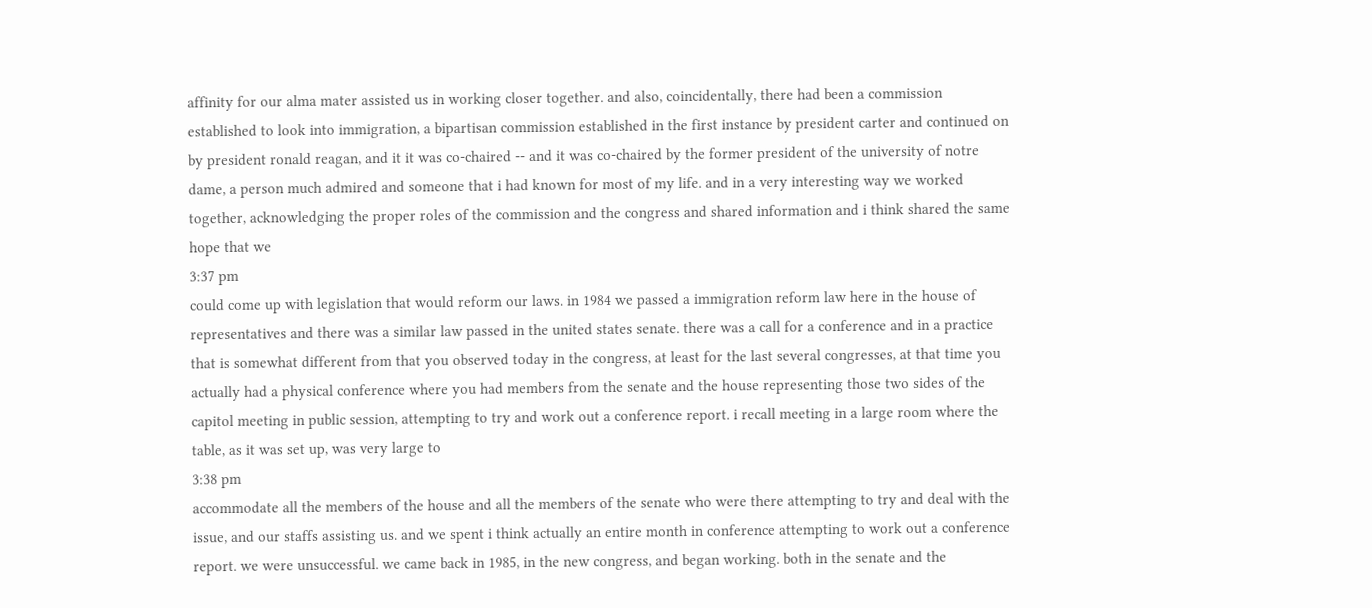affinity for our alma mater assisted us in working closer together. and also, coincidentally, there had been a commission established to look into immigration, a bipartisan commission established in the first instance by president carter and continued on by president ronald reagan, and it it was co-chaired -- and it was co-chaired by the former president of the university of notre dame, a person much admired and someone that i had known for most of my life. and in a very interesting way we worked together, acknowledging the proper roles of the commission and the congress and shared information and i think shared the same hope that we
3:37 pm
could come up with legislation that would reform our laws. in 1984 we passed a immigration reform law here in the house of representatives and there was a similar law passed in the united states senate. there was a call for a conference and in a practice that is somewhat different from that you observed today in the congress, at least for the last several congresses, at that time you actually had a physical conference where you had members from the senate and the house representing those two sides of the capitol meeting in public session, attempting to try and work out a conference report. i recall meeting in a large room where the table, as it was set up, was very large to
3:38 pm
accommodate all the members of the house and all the members of the senate who were there attempting to try and deal with the issue, and our staffs assisting us. and we spent i think actually an entire month in conference attempting to work out a conference report. we were unsuccessful. we came back in 1985, in the new congress, and began working. both in the senate and the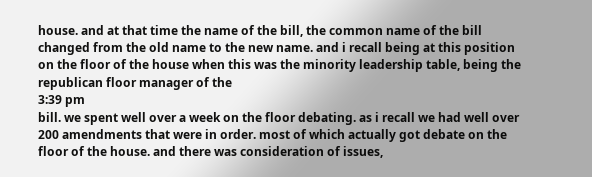house. and at that time the name of the bill, the common name of the bill changed from the old name to the new name. and i recall being at this position on the floor of the house when this was the minority leadership table, being the republican floor manager of the
3:39 pm
bill. we spent well over a week on the floor debating. as i recall we had well over 200 amendments that were in order. most of which actually got debate on the floor of the house. and there was consideration of issues,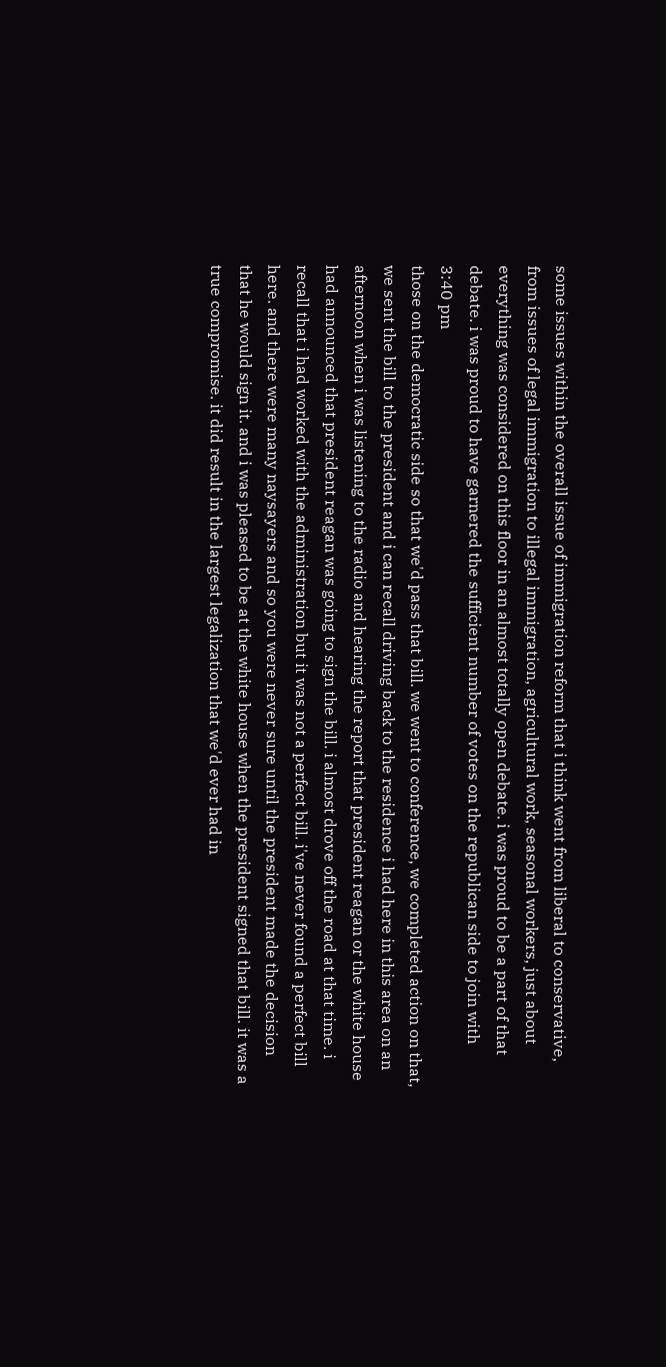some issues within the overall issue of immigration reform that i think went from liberal to conservative, from issues of legal immigration to illegal immigration, agricultural work, seasonal workers, just about everything was considered on this floor in an almost totally open debate. i was proud to be a part of that debate. i was proud to have garnered the sufficient number of votes on the republican side to join with
3:40 pm
those on the democratic side so that we'd pass that bill. we went to conference, we completed action on that, we sent the bill to the president and i can recall driving back to the residence i had here in this area on an afternoon when i was listening to the radio and hearing the report that president reagan or the white house had announced that president reagan was going to sign the bill. i almost drove off the road at that time. i recall that i had worked with the administration but it was not a perfect bill. i've never found a perfect bill here. and there were many naysayers and so you were never sure until the president made the decision that he would sign it. and i was pleased to be at the white house when the president signed that bill. it was a true compromise. it did result in the largest legalization that we'd ever had in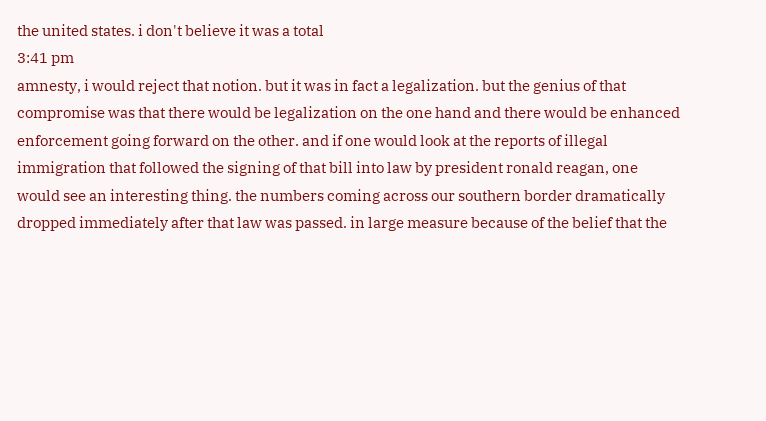the united states. i don't believe it was a total
3:41 pm
amnesty, i would reject that notion. but it was in fact a legalization. but the genius of that compromise was that there would be legalization on the one hand and there would be enhanced enforcement going forward on the other. and if one would look at the reports of illegal immigration that followed the signing of that bill into law by president ronald reagan, one would see an interesting thing. the numbers coming across our southern border dramatically dropped immediately after that law was passed. in large measure because of the belief that the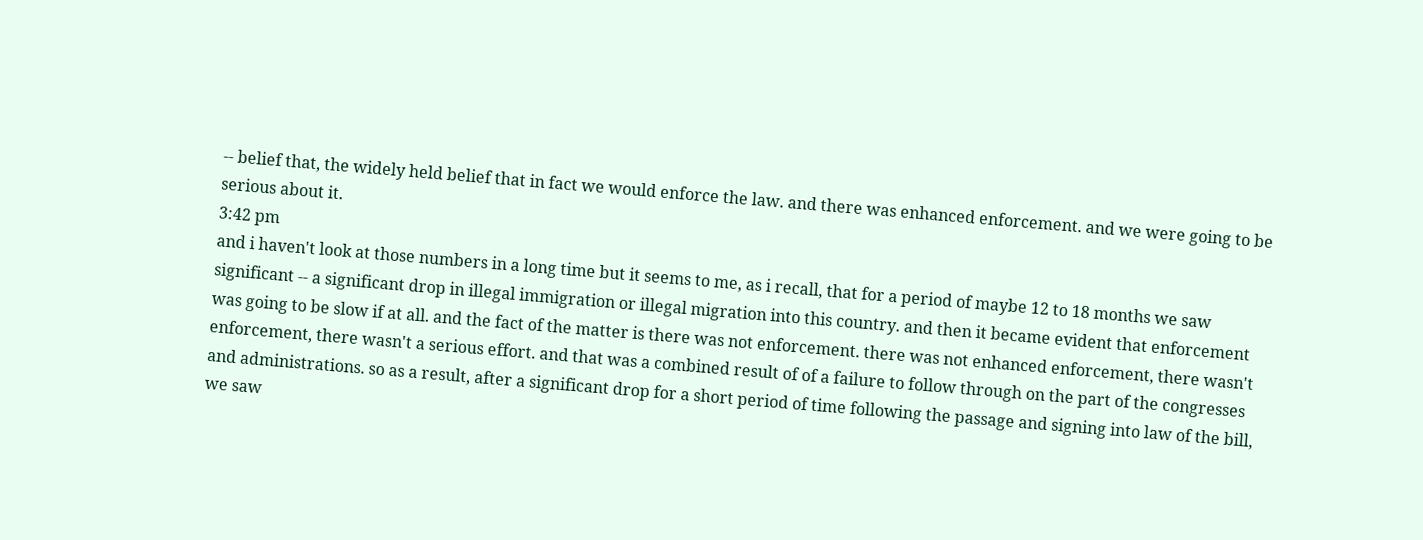-- belief that, the widely held belief that in fact we would enforce the law. and there was enhanced enforcement. and we were going to be serious about it.
3:42 pm
and i haven't look at those numbers in a long time but it seems to me, as i recall, that for a period of maybe 12 to 18 months we saw significant -- a significant drop in illegal immigration or illegal migration into this country. and then it became evident that enforcement was going to be slow if at all. and the fact of the matter is there was not enforcement. there was not enhanced enforcement, there wasn't enforcement, there wasn't a serious effort. and that was a combined result of of a failure to follow through on the part of the congresses and administrations. so as a result, after a significant drop for a short period of time following the passage and signing into law of the bill, we saw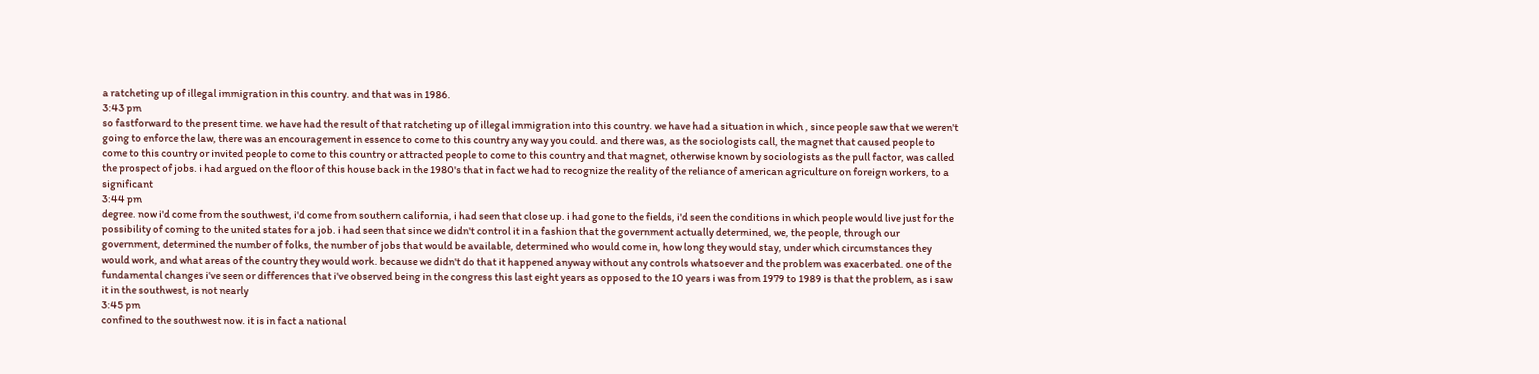a ratcheting up of illegal immigration in this country. and that was in 1986.
3:43 pm
so fastforward to the present time. we have had the result of that ratcheting up of illegal immigration into this country. we have had a situation in which , since people saw that we weren't going to enforce the law, there was an encouragement in essence to come to this country any way you could. and there was, as the sociologists call, the magnet that caused people to come to this country or invited people to come to this country or attracted people to come to this country and that magnet, otherwise known by sociologists as the pull factor, was called the prospect of jobs. i had argued on the floor of this house back in the 1980's that in fact we had to recognize the reality of the reliance of american agriculture on foreign workers, to a significant
3:44 pm
degree. now i'd come from the southwest, i'd come from southern california, i had seen that close up. i had gone to the fields, i'd seen the conditions in which people would live just for the possibility of coming to the united states for a job. i had seen that since we didn't control it in a fashion that the government actually determined, we, the people, through our government, determined the number of folks, the number of jobs that would be available, determined who would come in, how long they would stay, under which circumstances they would work, and what areas of the country they would work. because we didn't do that it happened anyway without any controls whatsoever and the problem was exacerbated. one of the fundamental changes i've seen or differences that i've observed being in the congress this last eight years as opposed to the 10 years i was from 1979 to 1989 is that the problem, as i saw it in the southwest, is not nearly
3:45 pm
confined to the southwest now. it is in fact a national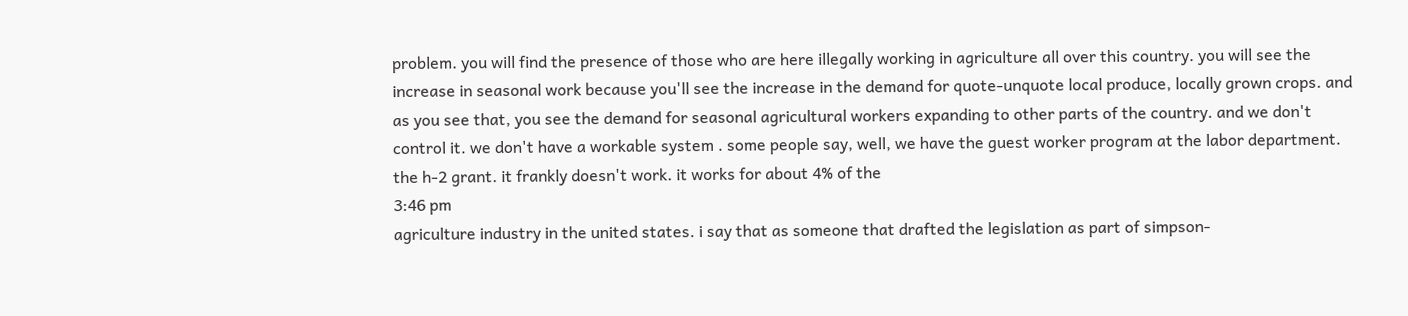problem. you will find the presence of those who are here illegally working in agriculture all over this country. you will see the increase in seasonal work because you'll see the increase in the demand for quote-unquote local produce, locally grown crops. and as you see that, you see the demand for seasonal agricultural workers expanding to other parts of the country. and we don't control it. we don't have a workable system . some people say, well, we have the guest worker program at the labor department. the h-2 grant. it frankly doesn't work. it works for about 4% of the
3:46 pm
agriculture industry in the united states. i say that as someone that drafted the legislation as part of simpson-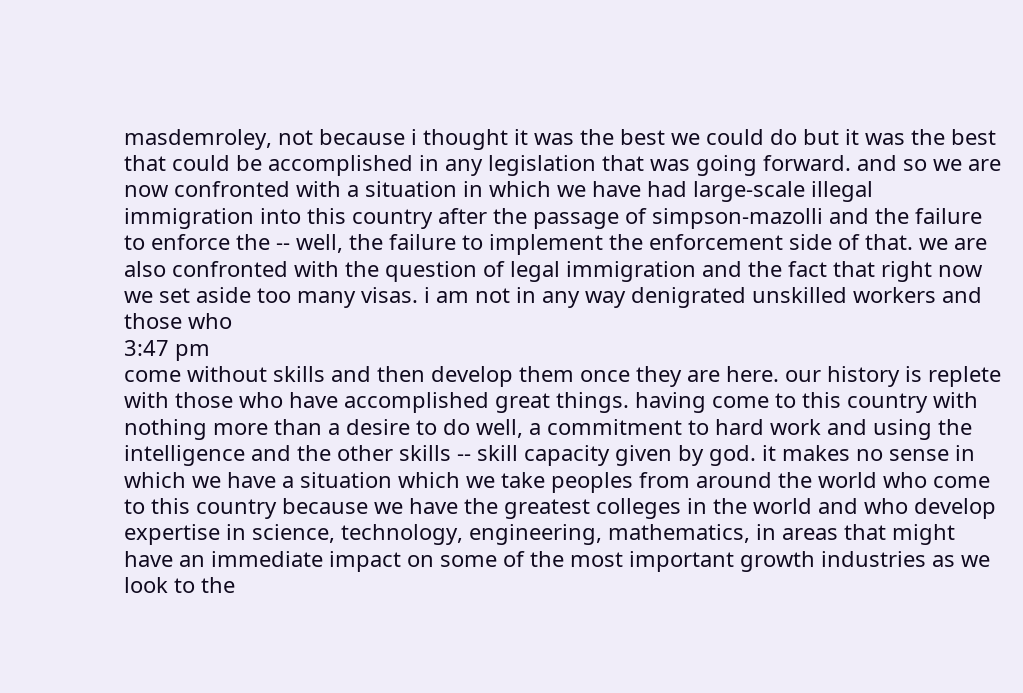masdemroley, not because i thought it was the best we could do but it was the best that could be accomplished in any legislation that was going forward. and so we are now confronted with a situation in which we have had large-scale illegal immigration into this country after the passage of simpson-mazolli and the failure to enforce the -- well, the failure to implement the enforcement side of that. we are also confronted with the question of legal immigration and the fact that right now we set aside too many visas. i am not in any way denigrated unskilled workers and those who
3:47 pm
come without skills and then develop them once they are here. our history is replete with those who have accomplished great things. having come to this country with nothing more than a desire to do well, a commitment to hard work and using the intelligence and the other skills -- skill capacity given by god. it makes no sense in which we have a situation which we take peoples from around the world who come to this country because we have the greatest colleges in the world and who develop expertise in science, technology, engineering, mathematics, in areas that might have an immediate impact on some of the most important growth industries as we look to the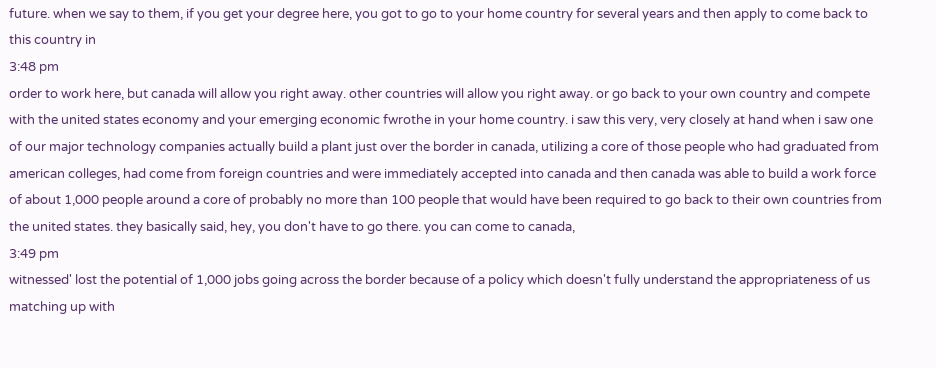future. when we say to them, if you get your degree here, you got to go to your home country for several years and then apply to come back to this country in
3:48 pm
order to work here, but canada will allow you right away. other countries will allow you right away. or go back to your own country and compete with the united states economy and your emerging economic fwrothe in your home country. i saw this very, very closely at hand when i saw one of our major technology companies actually build a plant just over the border in canada, utilizing a core of those people who had graduated from american colleges, had come from foreign countries and were immediately accepted into canada and then canada was able to build a work force of about 1,000 people around a core of probably no more than 100 people that would have been required to go back to their own countries from the united states. they basically said, hey, you don't have to go there. you can come to canada,
3:49 pm
witnessed' lost the potential of 1,000 jobs going across the border because of a policy which doesn't fully understand the appropriateness of us matching up with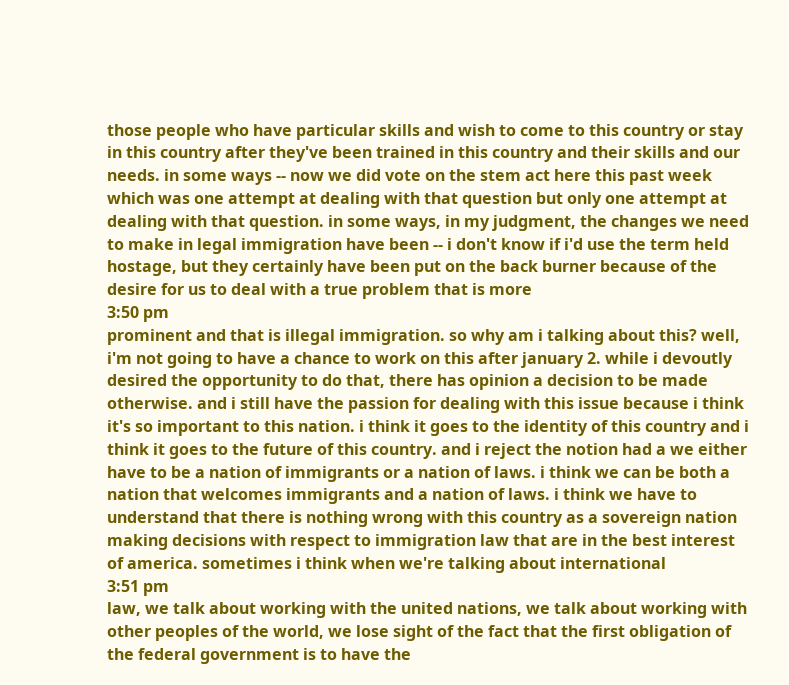those people who have particular skills and wish to come to this country or stay in this country after they've been trained in this country and their skills and our needs. in some ways -- now we did vote on the stem act here this past week which was one attempt at dealing with that question but only one attempt at dealing with that question. in some ways, in my judgment, the changes we need to make in legal immigration have been -- i don't know if i'd use the term held hostage, but they certainly have been put on the back burner because of the desire for us to deal with a true problem that is more
3:50 pm
prominent and that is illegal immigration. so why am i talking about this? well, i'm not going to have a chance to work on this after january 2. while i devoutly desired the opportunity to do that, there has opinion a decision to be made otherwise. and i still have the passion for dealing with this issue because i think it's so important to this nation. i think it goes to the identity of this country and i think it goes to the future of this country. and i reject the notion had a we either have to be a nation of immigrants or a nation of laws. i think we can be both a nation that welcomes immigrants and a nation of laws. i think we have to understand that there is nothing wrong with this country as a sovereign nation making decisions with respect to immigration law that are in the best interest of america. sometimes i think when we're talking about international
3:51 pm
law, we talk about working with the united nations, we talk about working with other peoples of the world, we lose sight of the fact that the first obligation of the federal government is to have the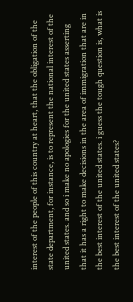interest of the people of this country at heart, that the obligation of the state department, for instance, is to represent the national interest of the united states. and so i make no apologies for the united states asserting that it has a right to make decisions in the area of immigration that are in the best interest of the united states. i guess the tough question is, what is the best interest of the united states?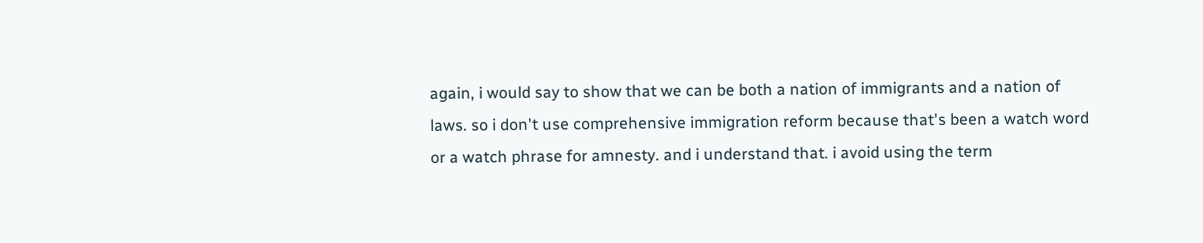again, i would say to show that we can be both a nation of immigrants and a nation of laws. so i don't use comprehensive immigration reform because that's been a watch word or a watch phrase for amnesty. and i understand that. i avoid using the term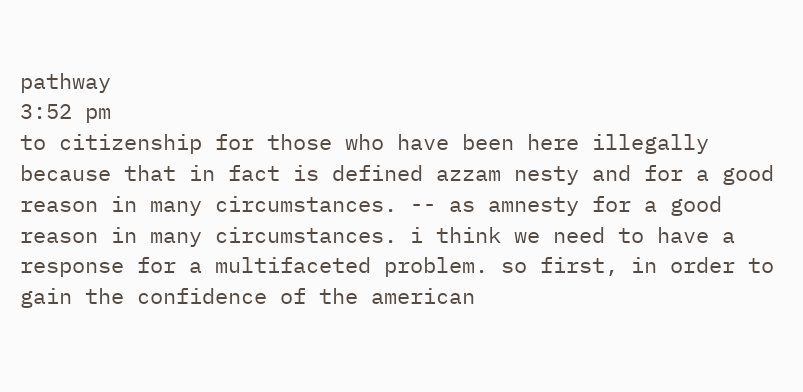pathway
3:52 pm
to citizenship for those who have been here illegally because that in fact is defined azzam nesty and for a good reason in many circumstances. -- as amnesty for a good reason in many circumstances. i think we need to have a response for a multifaceted problem. so first, in order to gain the confidence of the american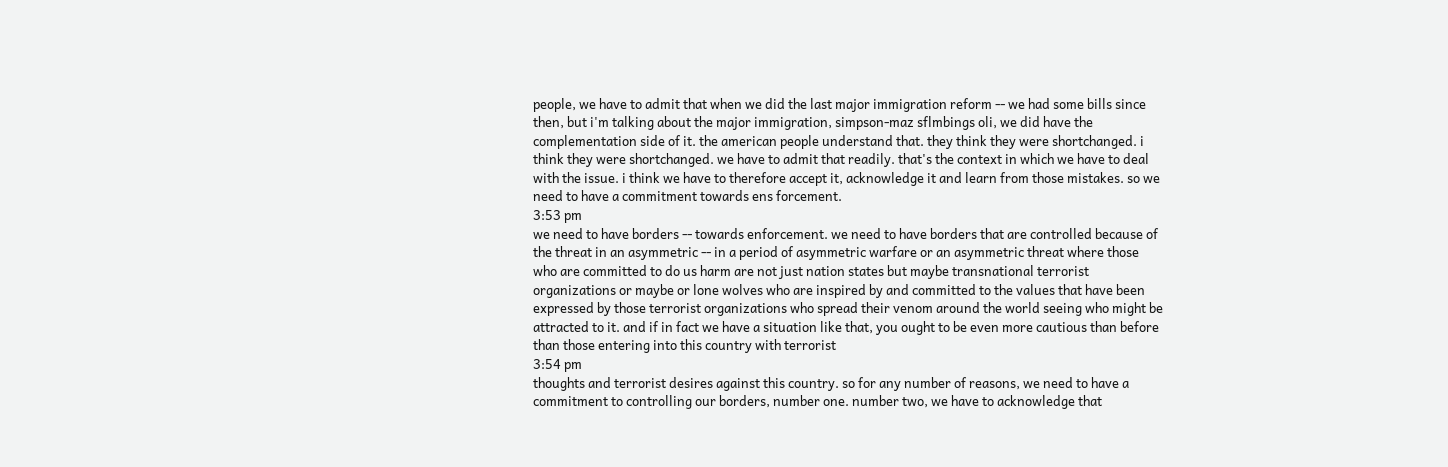people, we have to admit that when we did the last major immigration reform -- we had some bills since then, but i'm talking about the major immigration, simpson-maz sflmbings oli, we did have the complementation side of it. the american people understand that. they think they were shortchanged. i think they were shortchanged. we have to admit that readily. that's the context in which we have to deal with the issue. i think we have to therefore accept it, acknowledge it and learn from those mistakes. so we need to have a commitment towards ens forcement.
3:53 pm
we need to have borders -- towards enforcement. we need to have borders that are controlled because of the threat in an asymmetric -- in a period of asymmetric warfare or an asymmetric threat where those who are committed to do us harm are not just nation states but maybe transnational terrorist organizations or maybe or lone wolves who are inspired by and committed to the values that have been expressed by those terrorist organizations who spread their venom around the world seeing who might be attracted to it. and if in fact we have a situation like that, you ought to be even more cautious than before than those entering into this country with terrorist
3:54 pm
thoughts and terrorist desires against this country. so for any number of reasons, we need to have a commitment to controlling our borders, number one. number two, we have to acknowledge that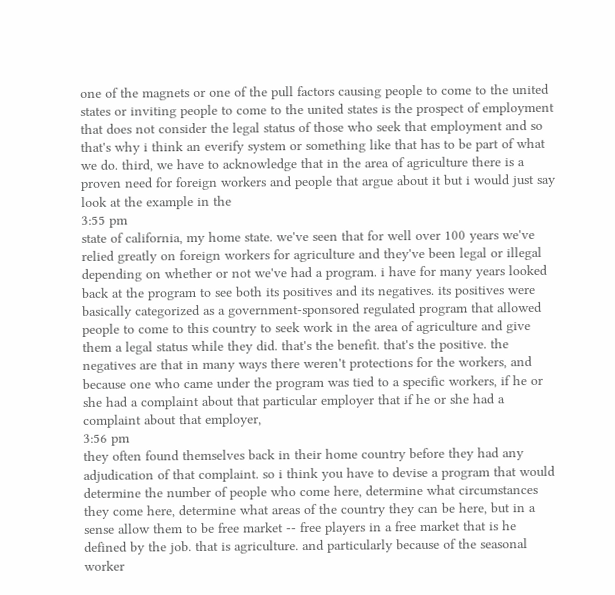one of the magnets or one of the pull factors causing people to come to the united states or inviting people to come to the united states is the prospect of employment that does not consider the legal status of those who seek that employment and so that's why i think an everify system or something like that has to be part of what we do. third, we have to acknowledge that in the area of agriculture there is a proven need for foreign workers and people that argue about it but i would just say look at the example in the
3:55 pm
state of california, my home state. we've seen that for well over 100 years we've relied greatly on foreign workers for agriculture and they've been legal or illegal depending on whether or not we've had a program. i have for many years looked back at the program to see both its positives and its negatives. its positives were basically categorized as a government-sponsored regulated program that allowed people to come to this country to seek work in the area of agriculture and give them a legal status while they did. that's the benefit. that's the positive. the negatives are that in many ways there weren't protections for the workers, and because one who came under the program was tied to a specific workers, if he or she had a complaint about that particular employer that if he or she had a complaint about that employer,
3:56 pm
they often found themselves back in their home country before they had any adjudication of that complaint. so i think you have to devise a program that would determine the number of people who come here, determine what circumstances they come here, determine what areas of the country they can be here, but in a sense allow them to be free market -- free players in a free market that is he defined by the job. that is agriculture. and particularly because of the seasonal worker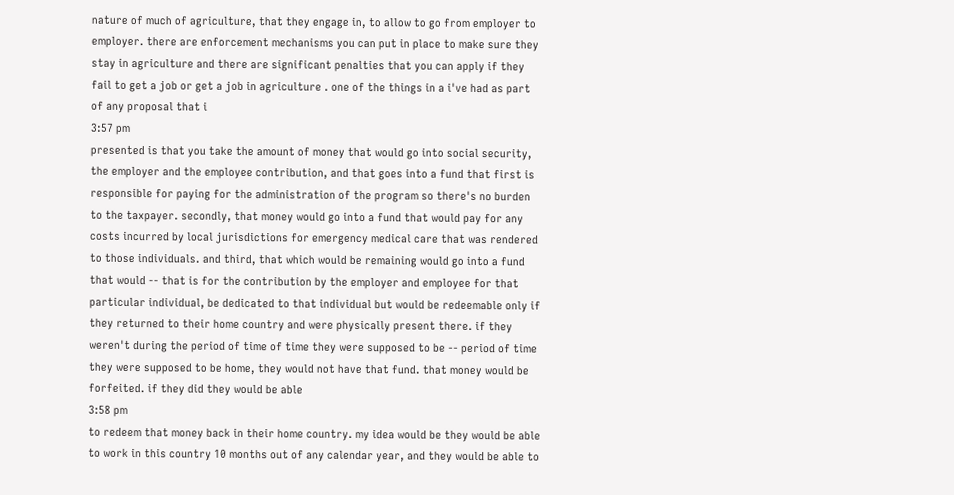nature of much of agriculture, that they engage in, to allow to go from employer to employer. there are enforcement mechanisms you can put in place to make sure they stay in agriculture and there are significant penalties that you can apply if they fail to get a job or get a job in agriculture . one of the things in a i've had as part of any proposal that i
3:57 pm
presented is that you take the amount of money that would go into social security, the employer and the employee contribution, and that goes into a fund that first is responsible for paying for the administration of the program so there's no burden to the taxpayer. secondly, that money would go into a fund that would pay for any costs incurred by local jurisdictions for emergency medical care that was rendered to those individuals. and third, that which would be remaining would go into a fund that would -- that is for the contribution by the employer and employee for that particular individual, be dedicated to that individual but would be redeemable only if they returned to their home country and were physically present there. if they weren't during the period of time of time they were supposed to be -- period of time they were supposed to be home, they would not have that fund. that money would be forfeited. if they did they would be able
3:58 pm
to redeem that money back in their home country. my idea would be they would be able to work in this country 10 months out of any calendar year, and they would be able to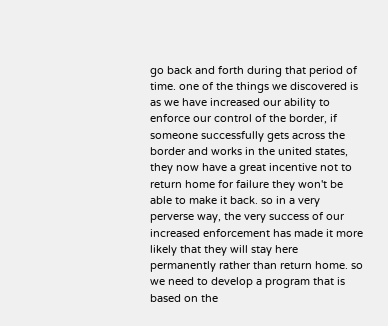go back and forth during that period of time. one of the things we discovered is as we have increased our ability to enforce our control of the border, if someone successfully gets across the border and works in the united states, they now have a great incentive not to return home for failure they won't be able to make it back. so in a very perverse way, the very success of our increased enforcement has made it more likely that they will stay here permanently rather than return home. so we need to develop a program that is based on the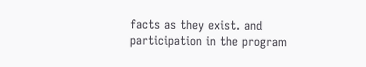facts as they exist. and participation in the program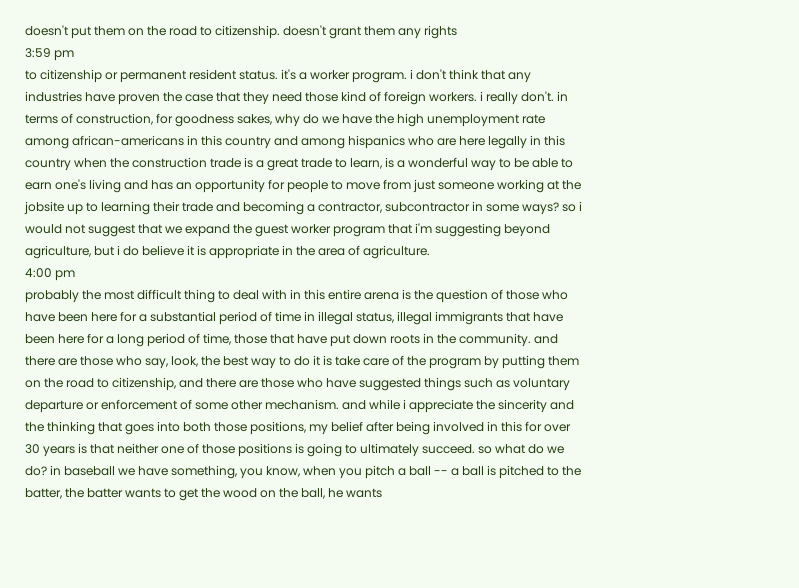doesn't put them on the road to citizenship. doesn't grant them any rights
3:59 pm
to citizenship or permanent resident status. it's a worker program. i don't think that any industries have proven the case that they need those kind of foreign workers. i really don't. in terms of construction, for goodness sakes, why do we have the high unemployment rate among african-americans in this country and among hispanics who are here legally in this country when the construction trade is a great trade to learn, is a wonderful way to be able to earn one's living and has an opportunity for people to move from just someone working at the jobsite up to learning their trade and becoming a contractor, subcontractor in some ways? so i would not suggest that we expand the guest worker program that i'm suggesting beyond agriculture, but i do believe it is appropriate in the area of agriculture.
4:00 pm
probably the most difficult thing to deal with in this entire arena is the question of those who have been here for a substantial period of time in illegal status, illegal immigrants that have been here for a long period of time, those that have put down roots in the community. and there are those who say, look, the best way to do it is take care of the program by putting them on the road to citizenship, and there are those who have suggested things such as voluntary departure or enforcement of some other mechanism. and while i appreciate the sincerity and the thinking that goes into both those positions, my belief after being involved in this for over 30 years is that neither one of those positions is going to ultimately succeed. so what do we do? in baseball we have something, you know, when you pitch a ball -- a ball is pitched to the batter, the batter wants to get the wood on the ball, he wants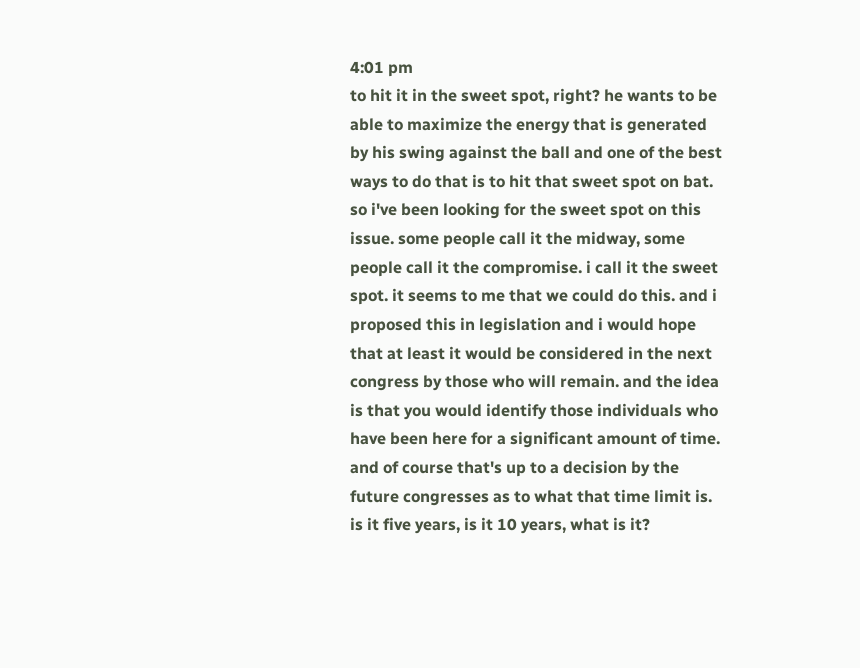4:01 pm
to hit it in the sweet spot, right? he wants to be able to maximize the energy that is generated by his swing against the ball and one of the best ways to do that is to hit that sweet spot on bat. so i've been looking for the sweet spot on this issue. some people call it the midway, some people call it the compromise. i call it the sweet spot. it seems to me that we could do this. and i proposed this in legislation and i would hope that at least it would be considered in the next congress by those who will remain. and the idea is that you would identify those individuals who have been here for a significant amount of time. and of course that's up to a decision by the future congresses as to what that time limit is. is it five years, is it 10 years, what is it?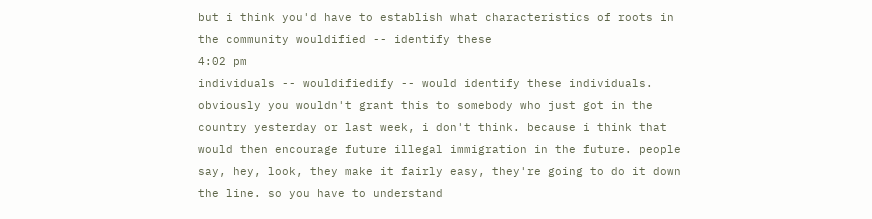but i think you'd have to establish what characteristics of roots in the community wouldified -- identify these
4:02 pm
individuals -- wouldifiedify -- would identify these individuals. obviously you wouldn't grant this to somebody who just got in the country yesterday or last week, i don't think. because i think that would then encourage future illegal immigration in the future. people say, hey, look, they make it fairly easy, they're going to do it down the line. so you have to understand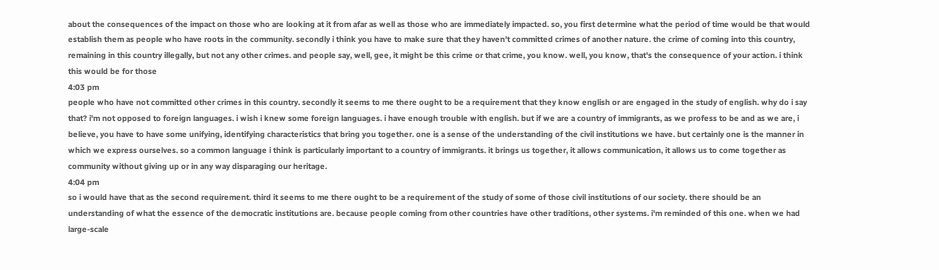about the consequences of the impact on those who are looking at it from afar as well as those who are immediately impacted. so, you first determine what the period of time would be that would establish them as people who have roots in the community. secondly i think you have to make sure that they haven't committed crimes of another nature. the crime of coming into this country, remaining in this country illegally, but not any other crimes. and people say, well, gee, it might be this crime or that crime, you know. well, you know, that's the consequence of your action. i think this would be for those
4:03 pm
people who have not committed other crimes in this country. secondly it seems to me there ought to be a requirement that they know english or are engaged in the study of english. why do i say that? i'm not opposed to foreign languages. i wish i knew some foreign languages. i have enough trouble with english. but if we are a country of immigrants, as we profess to be and as we are, i believe, you have to have some unifying, identifying characteristics that bring you together. one is a sense of the understanding of the civil institutions we have. but certainly one is the manner in which we express ourselves. so a common language i think is particularly important to a country of immigrants. it brings us together, it allows communication, it allows us to come together as community without giving up or in any way disparaging our heritage.
4:04 pm
so i would have that as the second requirement. third it seems to me there ought to be a requirement of the study of some of those civil institutions of our society. there should be an understanding of what the essence of the democratic institutions are. because people coming from other countries have other traditions, other systems. i'm reminded of this one. when we had large-scale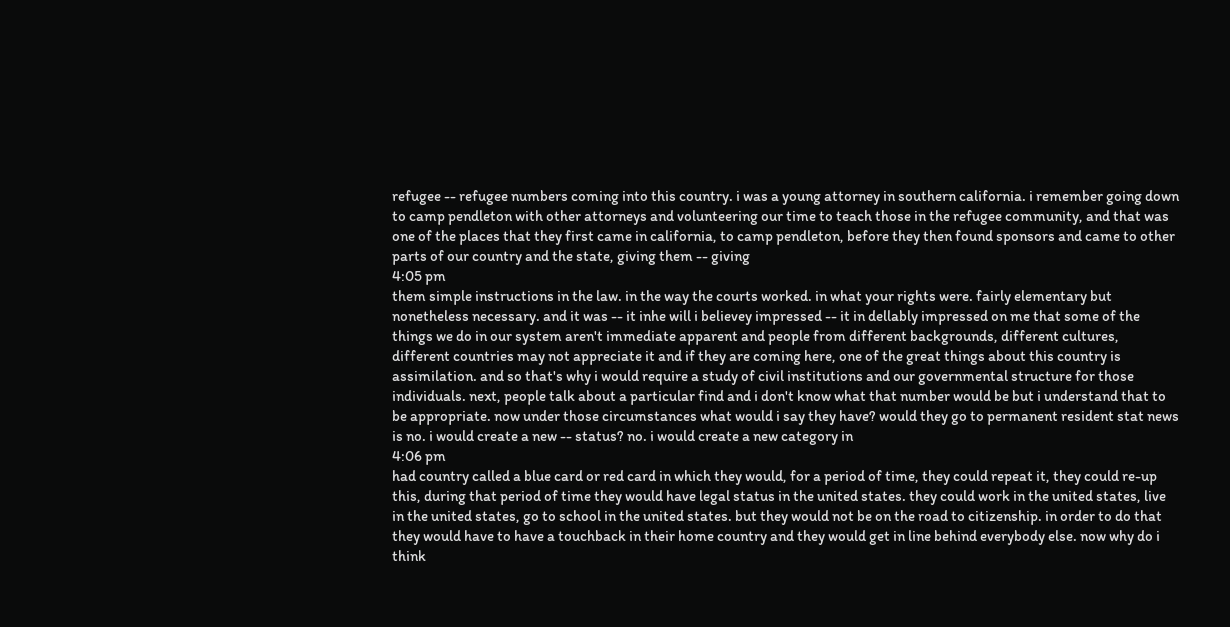refugee -- refugee numbers coming into this country. i was a young attorney in southern california. i remember going down to camp pendleton with other attorneys and volunteering our time to teach those in the refugee community, and that was one of the places that they first came in california, to camp pendleton, before they then found sponsors and came to other parts of our country and the state, giving them -- giving
4:05 pm
them simple instructions in the law. in the way the courts worked. in what your rights were. fairly elementary but nonetheless necessary. and it was -- it inhe will i believey impressed -- it in dellably impressed on me that some of the things we do in our system aren't immediate apparent and people from different backgrounds, different cultures, different countries may not appreciate it and if they are coming here, one of the great things about this country is assimilation. and so that's why i would require a study of civil institutions and our governmental structure for those individuals. next, people talk about a particular find and i don't know what that number would be but i understand that to be appropriate. now under those circumstances what would i say they have? would they go to permanent resident stat news is no. i would create a new -- status? no. i would create a new category in
4:06 pm
had country called a blue card or red card in which they would, for a period of time, they could repeat it, they could re-up this, during that period of time they would have legal status in the united states. they could work in the united states, live in the united states, go to school in the united states. but they would not be on the road to citizenship. in order to do that they would have to have a touchback in their home country and they would get in line behind everybody else. now why do i think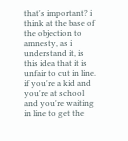that's important? i think at the base of the objection to amnesty, as i understand it, is this idea that it is unfair to cut in line. if you're a kid and you're at school and you're waiting in line to get the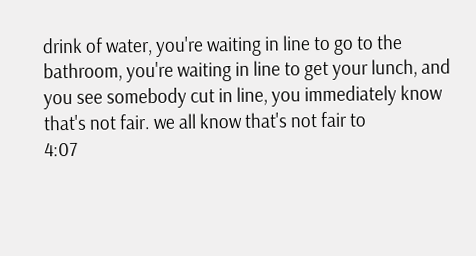drink of water, you're waiting in line to go to the bathroom, you're waiting in line to get your lunch, and you see somebody cut in line, you immediately know that's not fair. we all know that's not fair to
4:07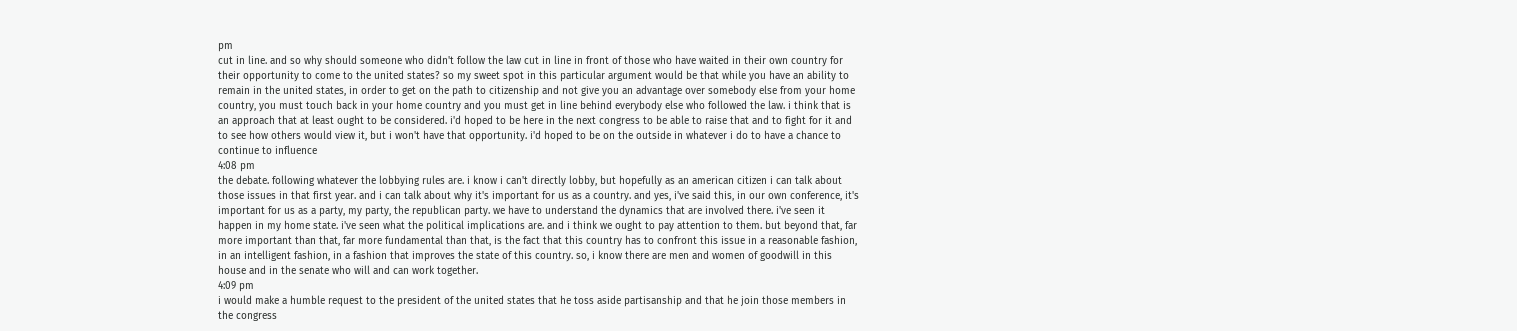pm
cut in line. and so why should someone who didn't follow the law cut in line in front of those who have waited in their own country for their opportunity to come to the united states? so my sweet spot in this particular argument would be that while you have an ability to remain in the united states, in order to get on the path to citizenship and not give you an advantage over somebody else from your home country, you must touch back in your home country and you must get in line behind everybody else who followed the law. i think that is an approach that at least ought to be considered. i'd hoped to be here in the next congress to be able to raise that and to fight for it and to see how others would view it, but i won't have that opportunity. i'd hoped to be on the outside in whatever i do to have a chance to continue to influence
4:08 pm
the debate. following whatever the lobbying rules are. i know i can't directly lobby, but hopefully as an american citizen i can talk about those issues in that first year. and i can talk about why it's important for us as a country. and yes, i've said this, in our own conference, it's important for us as a party, my party, the republican party. we have to understand the dynamics that are involved there. i've seen it happen in my home state. i've seen what the political implications are. and i think we ought to pay attention to them. but beyond that, far more important than that, far more fundamental than that, is the fact that this country has to confront this issue in a reasonable fashion, in an intelligent fashion, in a fashion that improves the state of this country. so, i know there are men and women of goodwill in this house and in the senate who will and can work together.
4:09 pm
i would make a humble request to the president of the united states that he toss aside partisanship and that he join those members in the congress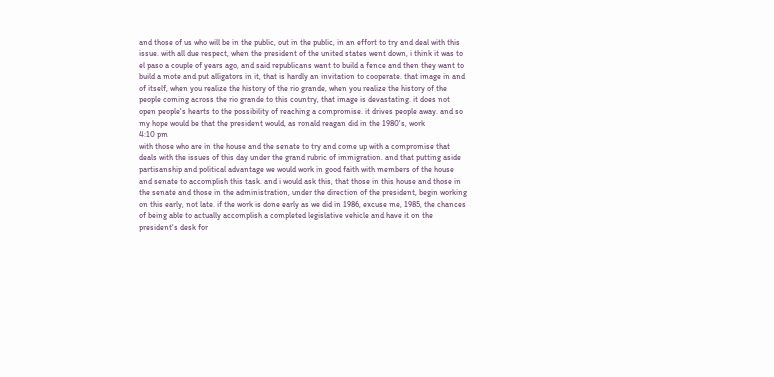and those of us who will be in the public, out in the public, in an effort to try and deal with this issue. with all due respect, when the president of the united states went down, i think it was to el paso a couple of years ago, and said republicans want to build a fence and then they want to build a mote and put alligators in it, that is hardly an invitation to cooperate. that image in and of itself, when you realize the history of the rio grande, when you realize the history of the people coming across the rio grande to this country, that image is devastating. it does not open people's hearts to the possibility of reaching a compromise. it drives people away. and so my hope would be that the president would, as ronald reagan did in the 1980's, work
4:10 pm
with those who are in the house and the senate to try and come up with a compromise that deals with the issues of this day under the grand rubric of immigration. and that putting aside partisanship and political advantage we would work in good faith with members of the house and senate to accomplish this task. and i would ask this, that those in this house and those in the senate and those in the administration, under the direction of the president, begin working on this early, not late. if the work is done early as we did in 1986, excuse me, 1985, the chances of being able to actually accomplish a completed legislative vehicle and have it on the president's desk for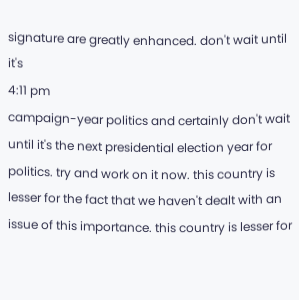signature are greatly enhanced. don't wait until it's
4:11 pm
campaign-year politics and certainly don't wait until it's the next presidential election year for politics. try and work on it now. this country is lesser for the fact that we haven't dealt with an issue of this importance. this country is lesser for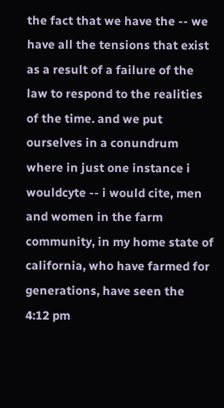the fact that we have the -- we have all the tensions that exist as a result of a failure of the law to respond to the realities of the time. and we put ourselves in a conundrum where in just one instance i wouldcyte -- i would cite, men and women in the farm community, in my home state of california, who have farmed for generations, have seen the
4:12 pm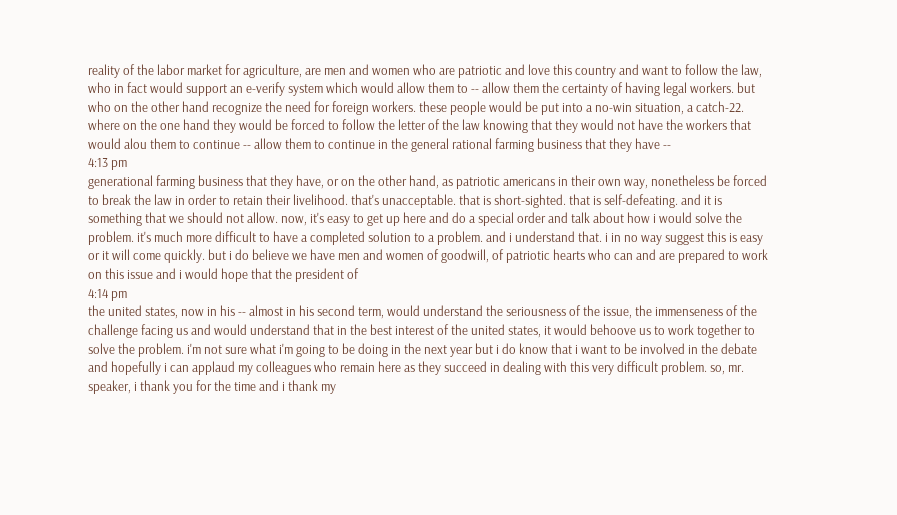reality of the labor market for agriculture, are men and women who are patriotic and love this country and want to follow the law, who in fact would support an e-verify system which would allow them to -- allow them the certainty of having legal workers. but who on the other hand recognize the need for foreign workers. these people would be put into a no-win situation, a catch-22. where on the one hand they would be forced to follow the letter of the law knowing that they would not have the workers that would alou them to continue -- allow them to continue in the general rational farming business that they have --
4:13 pm
generational farming business that they have, or on the other hand, as patriotic americans in their own way, nonetheless be forced to break the law in order to retain their livelihood. that's unacceptable. that is short-sighted. that is self-defeating. and it is something that we should not allow. now, it's easy to get up here and do a special order and talk about how i would solve the problem. it's much more difficult to have a completed solution to a problem. and i understand that. i in no way suggest this is easy or it will come quickly. but i do believe we have men and women of goodwill, of patriotic hearts who can and are prepared to work on this issue and i would hope that the president of
4:14 pm
the united states, now in his -- almost in his second term, would understand the seriousness of the issue, the immenseness of the challenge facing us and would understand that in the best interest of the united states, it would behoove us to work together to solve the problem. i'm not sure what i'm going to be doing in the next year but i do know that i want to be involved in the debate and hopefully i can applaud my colleagues who remain here as they succeed in dealing with this very difficult problem. so, mr. speaker, i thank you for the time and i thank my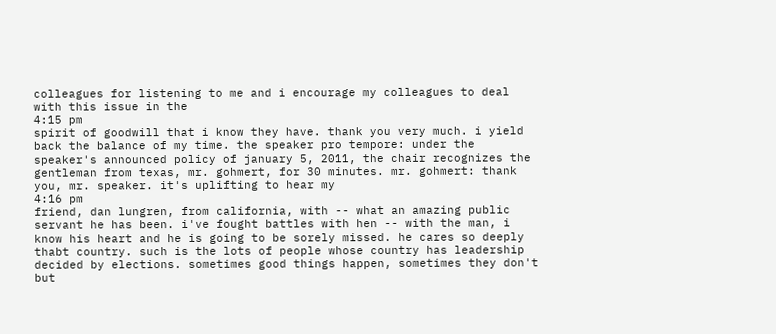colleagues for listening to me and i encourage my colleagues to deal with this issue in the
4:15 pm
spirit of goodwill that i know they have. thank you very much. i yield back the balance of my time. the speaker pro tempore: under the speaker's announced policy of january 5, 2011, the chair recognizes the gentleman from texas, mr. gohmert, for 30 minutes. mr. gohmert: thank you, mr. speaker. it's uplifting to hear my
4:16 pm
friend, dan lungren, from california, with -- what an amazing public servant he has been. i've fought battles with hen -- with the man, i know his heart and he is going to be sorely missed. he cares so deeply thabt country. such is the lots of people whose country has leadership decided by elections. sometimes good things happen, sometimes they don't but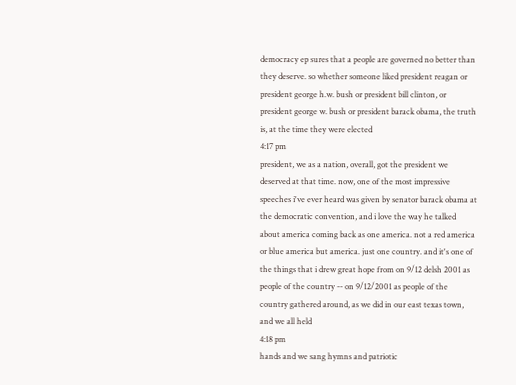democracy ep sures that a people are governed no better than they deserve. so whether someone liked president reagan or president george h.w. bush or president bill clinton, or president george w. bush or president barack obama, the truth is, at the time they were elected
4:17 pm
president, we as a nation, overall, got the president we deserved at that time. now, one of the most impressive speeches i've ever heard was given by senator barack obama at the democratic convention, and i love the way he talked about america coming back as one america. not a red america or blue america but america. just one country. and it's one of the things that i drew great hope from on 9/12 delsh 2001 as people of the country -- on 9/12/2001 as people of the country gathered around, as we did in our east texas town, and we all held
4:18 pm
hands and we sang hymns and patriotic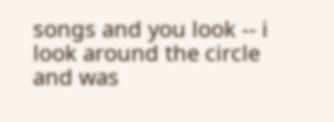songs and you look -- i look around the circle and was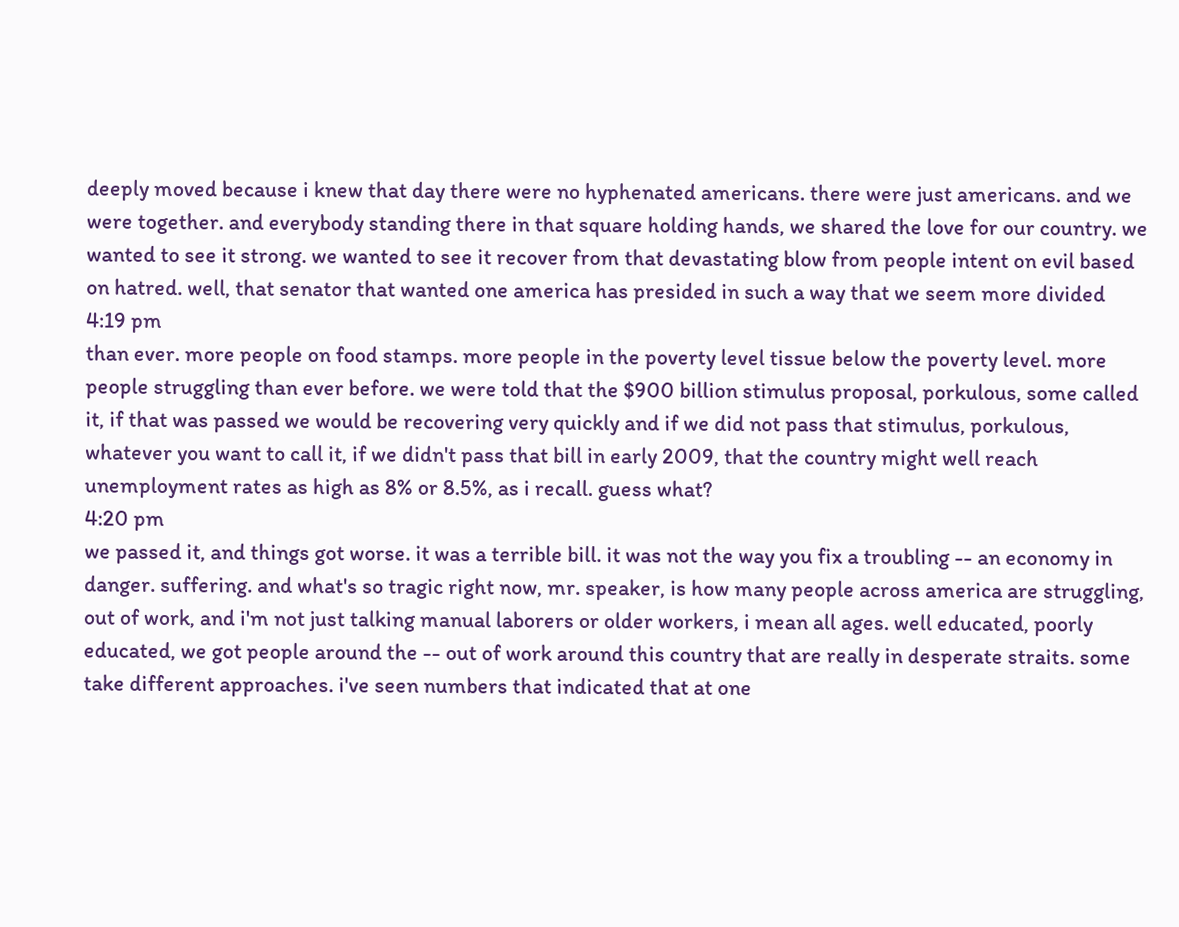deeply moved because i knew that day there were no hyphenated americans. there were just americans. and we were together. and everybody standing there in that square holding hands, we shared the love for our country. we wanted to see it strong. we wanted to see it recover from that devastating blow from people intent on evil based on hatred. well, that senator that wanted one america has presided in such a way that we seem more divided
4:19 pm
than ever. more people on food stamps. more people in the poverty level tissue below the poverty level. more people struggling than ever before. we were told that the $900 billion stimulus proposal, porkulous, some called it, if that was passed we would be recovering very quickly and if we did not pass that stimulus, porkulous, whatever you want to call it, if we didn't pass that bill in early 2009, that the country might well reach unemployment rates as high as 8% or 8.5%, as i recall. guess what?
4:20 pm
we passed it, and things got worse. it was a terrible bill. it was not the way you fix a troubling -- an economy in danger. suffering. and what's so tragic right now, mr. speaker, is how many people across america are struggling, out of work, and i'm not just talking manual laborers or older workers, i mean all ages. well educated, poorly educated, we got people around the -- out of work around this country that are really in desperate straits. some take different approaches. i've seen numbers that indicated that at one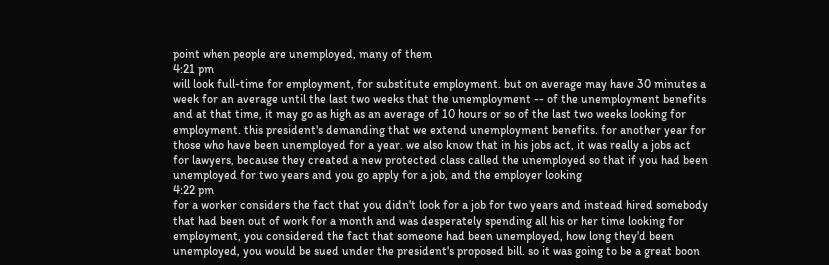point when people are unemployed, many of them
4:21 pm
will look full-time for employment, for substitute employment. but on average may have 30 minutes a week for an average until the last two weeks that the unemployment -- of the unemployment benefits and at that time, it may go as high as an average of 10 hours or so of the last two weeks looking for employment. this president's demanding that we extend unemployment benefits. for another year for those who have been unemployed for a year. we also know that in his jobs act, it was really a jobs act for lawyers, because they created a new protected class called the unemployed so that if you had been unemployed for two years and you go apply for a job, and the employer looking
4:22 pm
for a worker considers the fact that you didn't look for a job for two years and instead hired somebody that had been out of work for a month and was desperately spending all his or her time looking for employment, you considered the fact that someone had been unemployed, how long they'd been unemployed, you would be sued under the president's proposed bill. so it was going to be a great boon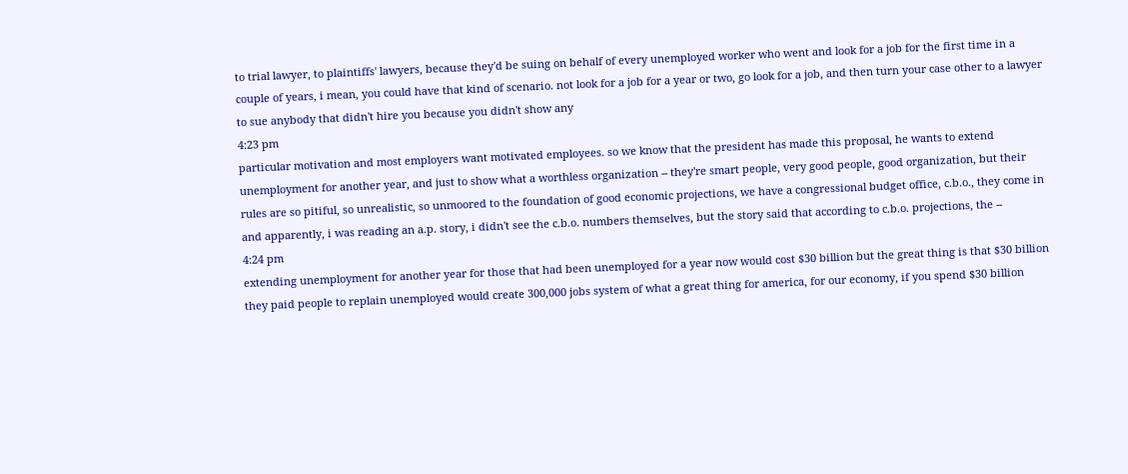to trial lawyer, to plaintiffs' lawyers, because they'd be suing on behalf of every unemployed worker who went and look for a job for the first time in a couple of years, i mean, you could have that kind of scenario. not look for a job for a year or two, go look for a job, and then turn your case other to a lawyer to sue anybody that didn't hire you because you didn't show any
4:23 pm
particular motivation and most employers want motivated employees. so we know that the president has made this proposal, he wants to extend unemployment for another year, and just to show what a worthless organization -- they're smart people, very good people, good organization, but their rules are so pitiful, so unrealistic, so unmoored to the foundation of good economic projections, we have a congressional budget office, c.b.o., they come in and apparently, i was reading an a.p. story, i didn't see the c.b.o. numbers themselves, but the story said that according to c.b.o. projections, the --
4:24 pm
extending unemployment for another year for those that had been unemployed for a year now would cost $30 billion but the great thing is that $30 billion they paid people to replain unemployed would create 300,000 jobs system of what a great thing for america, for our economy, if you spend $30 billion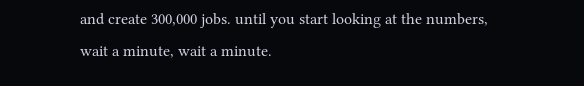and create 300,000 jobs. until you start looking at the numbers, wait a minute, wait a minute.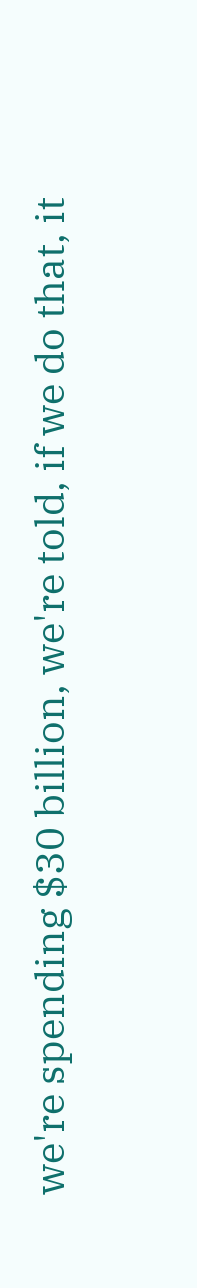we're spending $30 billion, we're told, if we do that, it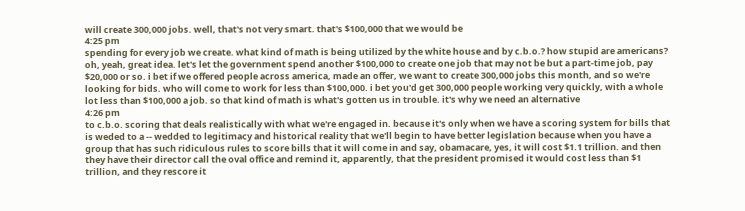will create 300,000 jobs. well, that's not very smart. that's $100,000 that we would be
4:25 pm
spending for every job we create. what kind of math is being utilized by the white house and by c.b.o.? how stupid are americans? oh, yeah, great idea. let's let the government spend another $100,000 to create one job that may not be but a part-time job, pay $20,000 or so. i bet if we offered people across america, made an offer, we want to create 300,000 jobs this month, and so we're looking for bids. who will come to work for less than $100,000. i bet you'd get 300,000 people working very quickly, with a whole lot less than $100,000 a job. so that kind of math is what's gotten us in trouble. it's why we need an alternative
4:26 pm
to c.b.o. scoring that deals realistically with what we're engaged in. because it's only when we have a scoring system for bills that is weded to a -- wedded to legitimacy and historical reality that we'll begin to have better legislation because when you have a group that has such ridiculous rules to score bills that it will come in and say, obamacare, yes, it will cost $1.1 trillion. and then they have their director call the oval office and remind it, apparently, that the president promised it would cost less than $1 trillion, and they rescore it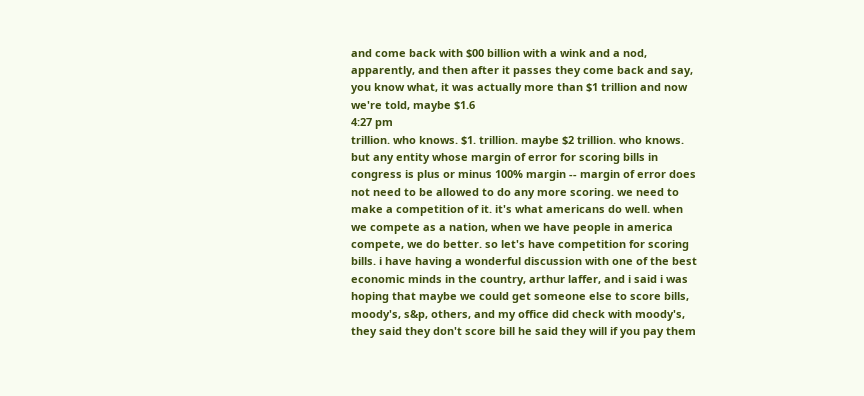and come back with $00 billion with a wink and a nod, apparently, and then after it passes they come back and say, you know what, it was actually more than $1 trillion and now we're told, maybe $1.6
4:27 pm
trillion. who knows. $1. trillion. maybe $2 trillion. who knows. but any entity whose margin of error for scoring bills in congress is plus or minus 100% margin -- margin of error does not need to be allowed to do any more scoring. we need to make a competition of it. it's what americans do well. when we compete as a nation, when we have people in america compete, we do better. so let's have competition for scoring bills. i have having a wonderful discussion with one of the best economic minds in the country, arthur laffer, and i said i was hoping that maybe we could get someone else to score bills, moody's, s&p, others, and my office did check with moody's, they said they don't score bill he said they will if you pay them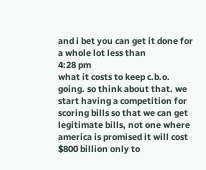and i bet you can get it done for a whole lot less than
4:28 pm
what it costs to keep c.b.o. going. so think about that. we start having a competition for scoring bills so that we can get legitimate bills, not one where america is promised it will cost $800 billion only to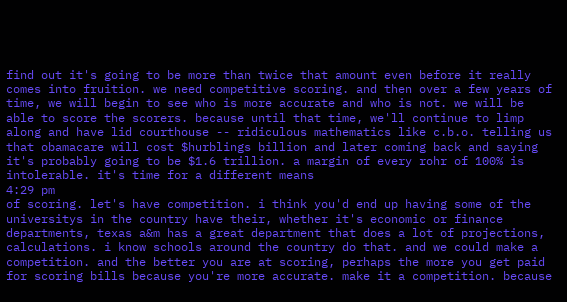find out it's going to be more than twice that amount even before it really comes into fruition. we need competitive scoring. and then over a few years of time, we will begin to see who is more accurate and who is not. we will be able to score the scorers. because until that time, we'll continue to limp along and have lid courthouse -- ridiculous mathematics like c.b.o. telling us that obamacare will cost $hurblings billion and later coming back and saying it's probably going to be $1.6 trillion. a margin of every rohr of 100% is intolerable. it's time for a different means
4:29 pm
of scoring. let's have competition. i think you'd end up having some of the universitys in the country have their, whether it's economic or finance departments, texas a&m has a great department that does a lot of projections, calculations. i know schools around the country do that. and we could make a competition. and the better you are at scoring, perhaps the more you get paid for scoring bills because you're more accurate. make it a competition. because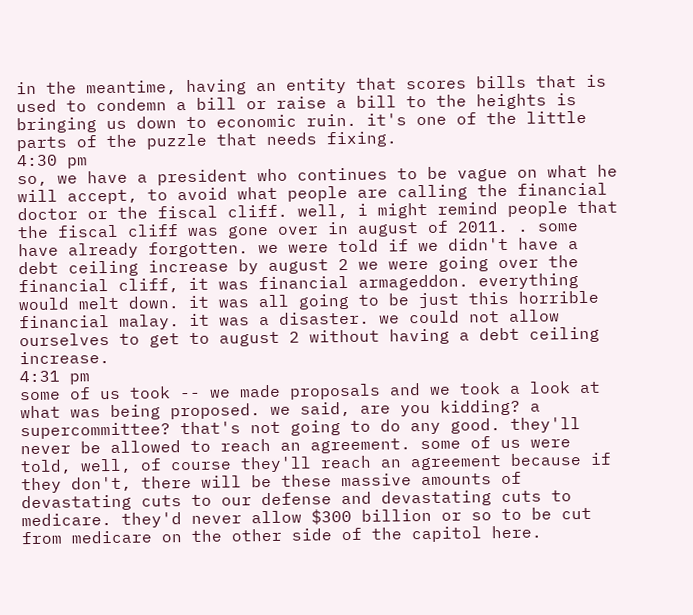in the meantime, having an entity that scores bills that is used to condemn a bill or raise a bill to the heights is bringing us down to economic ruin. it's one of the little parts of the puzzle that needs fixing.
4:30 pm
so, we have a president who continues to be vague on what he will accept, to avoid what people are calling the financial doctor or the fiscal cliff. well, i might remind people that the fiscal cliff was gone over in august of 2011. . some have already forgotten. we were told if we didn't have a debt ceiling increase by august 2 we were going over the financial cliff, it was financial armageddon. everything would melt down. it was all going to be just this horrible financial malay. it was a disaster. we could not allow ourselves to get to august 2 without having a debt ceiling increase.
4:31 pm
some of us took -- we made proposals and we took a look at what was being proposed. we said, are you kidding? a supercommittee? that's not going to do any good. they'll never be allowed to reach an agreement. some of us were told, well, of course they'll reach an agreement because if they don't, there will be these massive amounts of devastating cuts to our defense and devastating cuts to medicare. they'd never allow $300 billion or so to be cut from medicare on the other side of the capitol here.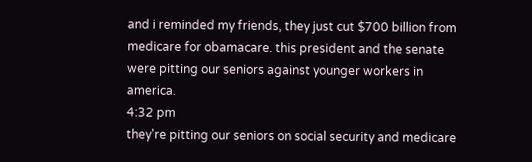and i reminded my friends, they just cut $700 billion from medicare for obamacare. this president and the senate were pitting our seniors against younger workers in america.
4:32 pm
they're pitting our seniors on social security and medicare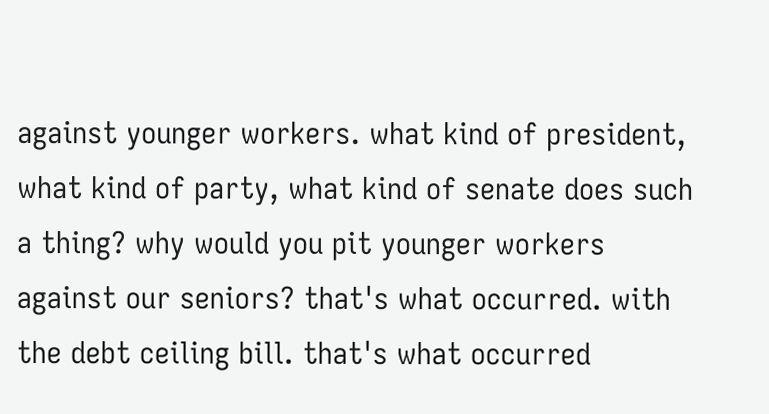against younger workers. what kind of president, what kind of party, what kind of senate does such a thing? why would you pit younger workers against our seniors? that's what occurred. with the debt ceiling bill. that's what occurred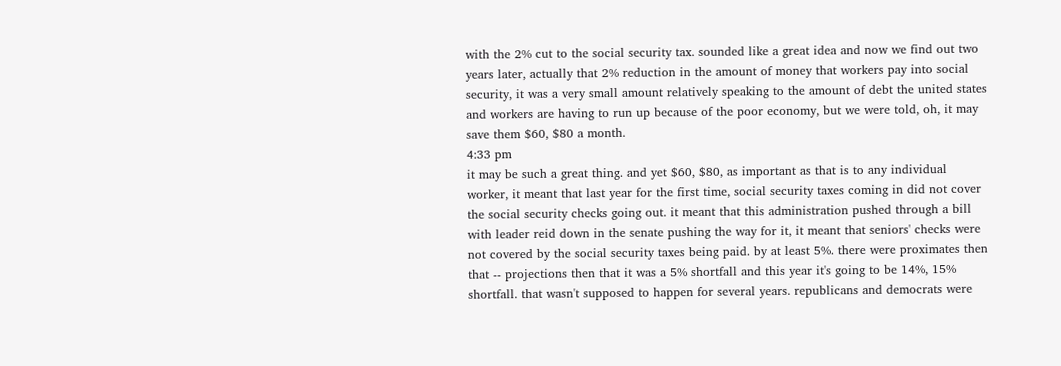with the 2% cut to the social security tax. sounded like a great idea and now we find out two years later, actually that 2% reduction in the amount of money that workers pay into social security, it was a very small amount relatively speaking to the amount of debt the united states and workers are having to run up because of the poor economy, but we were told, oh, it may save them $60, $80 a month.
4:33 pm
it may be such a great thing. and yet $60, $80, as important as that is to any individual worker, it meant that last year for the first time, social security taxes coming in did not cover the social security checks going out. it meant that this administration pushed through a bill with leader reid down in the senate pushing the way for it, it meant that seniors' checks were not covered by the social security taxes being paid. by at least 5%. there were proximates then that -- projections then that it was a 5% shortfall and this year it's going to be 14%, 15% shortfall. that wasn't supposed to happen for several years. republicans and democrats were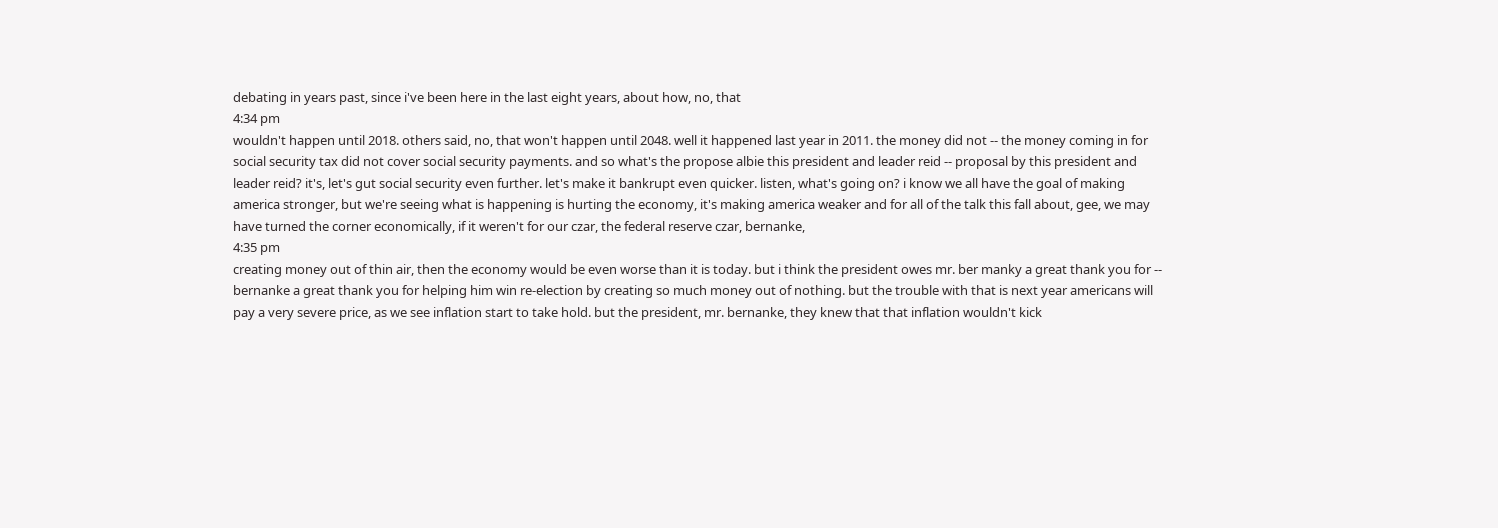debating in years past, since i've been here in the last eight years, about how, no, that
4:34 pm
wouldn't happen until 2018. others said, no, that won't happen until 2048. well it happened last year in 2011. the money did not -- the money coming in for social security tax did not cover social security payments. and so what's the propose albie this president and leader reid -- proposal by this president and leader reid? it's, let's gut social security even further. let's make it bankrupt even quicker. listen, what's going on? i know we all have the goal of making america stronger, but we're seeing what is happening is hurting the economy, it's making america weaker and for all of the talk this fall about, gee, we may have turned the corner economically, if it weren't for our czar, the federal reserve czar, bernanke,
4:35 pm
creating money out of thin air, then the economy would be even worse than it is today. but i think the president owes mr. ber manky a great thank you for -- bernanke a great thank you for helping him win re-election by creating so much money out of nothing. but the trouble with that is next year americans will pay a very severe price, as we see inflation start to take hold. but the president, mr. bernanke, they knew that that inflation wouldn't kick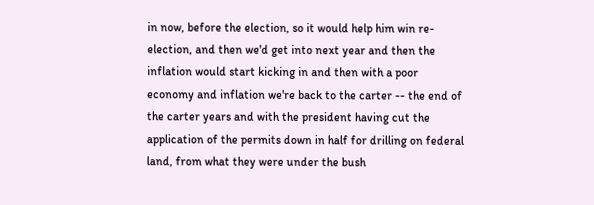in now, before the election, so it would help him win re-election, and then we'd get into next year and then the inflation would start kicking in and then with a poor economy and inflation we're back to the carter -- the end of the carter years and with the president having cut the application of the permits down in half for drilling on federal land, from what they were under the bush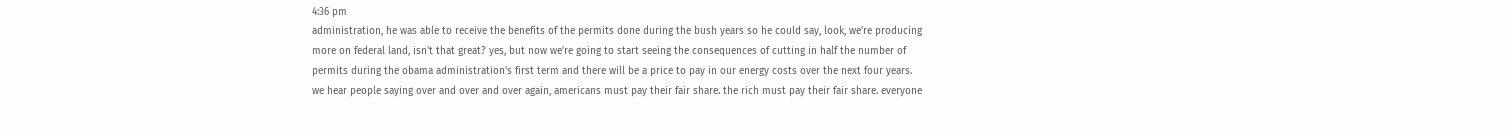4:36 pm
administration, he was able to receive the benefits of the permits done during the bush years so he could say, look, we're producing more on federal land, isn't that great? yes, but now we're going to start seeing the consequences of cutting in half the number of permits during the obama administration's first term and there will be a price to pay in our energy costs over the next four years. we hear people saying over and over and over again, americans must pay their fair share. the rich must pay their fair share. everyone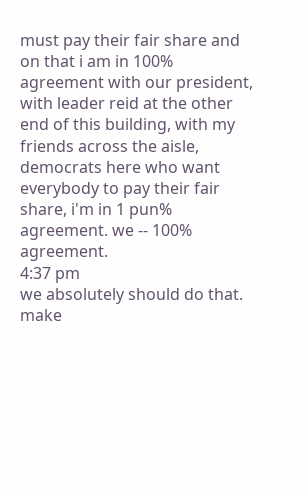must pay their fair share and on that i am in 100% agreement with our president, with leader reid at the other end of this building, with my friends across the aisle, democrats here who want everybody to pay their fair share, i'm in 1 pun% agreement. we -- 100% agreement.
4:37 pm
we absolutely should do that. make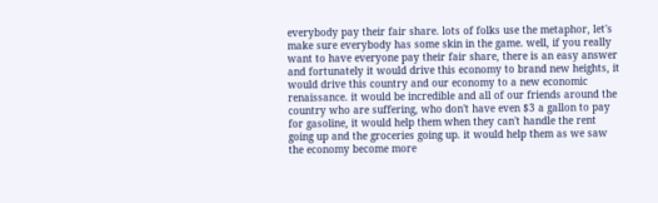everybody pay their fair share. lots of folks use the metaphor, let's make sure everybody has some skin in the game. well, if you really want to have everyone pay their fair share, there is an easy answer and fortunately it would drive this economy to brand new heights, it would drive this country and our economy to a new economic renaissance. it would be incredible and all of our friends around the country who are suffering, who don't have even $3 a gallon to pay for gasoline, it would help them when they can't handle the rent going up and the groceries going up. it would help them as we saw the economy become more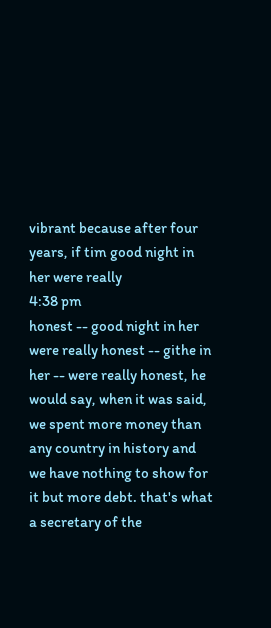vibrant because after four years, if tim good night in her were really
4:38 pm
honest -- good night in her were really honest -- githe in her -- were really honest, he would say, when it was said, we spent more money than any country in history and we have nothing to show for it but more debt. that's what a secretary of the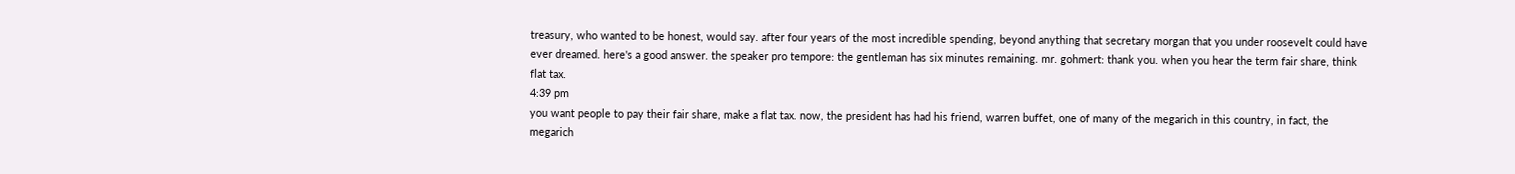treasury, who wanted to be honest, would say. after four years of the most incredible spending, beyond anything that secretary morgan that you under roosevelt could have ever dreamed. here's a good answer. the speaker pro tempore: the gentleman has six minutes remaining. mr. gohmert: thank you. when you hear the term fair share, think flat tax.
4:39 pm
you want people to pay their fair share, make a flat tax. now, the president has had his friend, warren buffet, one of many of the megarich in this country, in fact, the megarich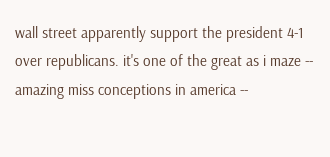wall street apparently support the president 4-1 over republicans. it's one of the great as i maze -- amazing miss conceptions in america --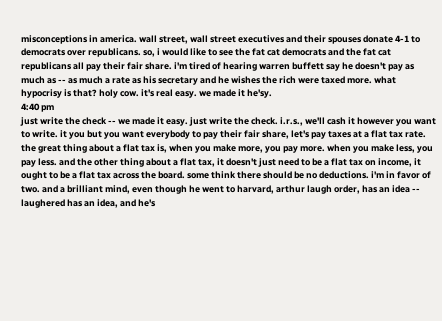misconceptions in america. wall street, wall street executives and their spouses donate 4-1 to democrats over republicans. so, i would like to see the fat cat democrats and the fat cat republicans all pay their fair share. i'm tired of hearing warren buffett say he doesn't pay as much as -- as much a rate as his secretary and he wishes the rich were taxed more. what hypocrisy is that? holy cow. it's real easy. we made it he'sy.
4:40 pm
just write the check -- we made it easy. just write the check. i.r.s., we'll cash it however you want to write. it you but you want everybody to pay their fair share, let's pay taxes at a flat tax rate. the great thing about a flat tax is, when you make more, you pay more. when you make less, you pay less. and the other thing about a flat tax, it doesn't just need to be a flat tax on income, it ought to be a flat tax across the board. some think there should be no deductions. i'm in favor of two. and a brilliant mind, even though he went to harvard, arthur laugh order, has an idea -- laughered has an idea, and he's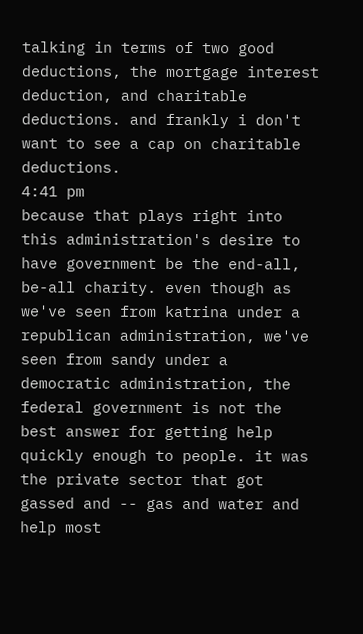talking in terms of two good deductions, the mortgage interest deduction, and charitable deductions. and frankly i don't want to see a cap on charitable deductions.
4:41 pm
because that plays right into this administration's desire to have government be the end-all, be-all charity. even though as we've seen from katrina under a republican administration, we've seen from sandy under a democratic administration, the federal government is not the best answer for getting help quickly enough to people. it was the private sector that got gassed and -- gas and water and help most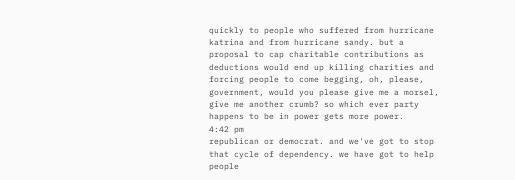quickly to people who suffered from hurricane katrina and from hurricane sandy. but a proposal to cap charitable contributions as deductions would end up killing charities and forcing people to come begging, oh, please, government, would you please give me a morsel, give me another crumb? so which ever party happens to be in power gets more power.
4:42 pm
republican or democrat. and we've got to stop that cycle of dependency. we have got to help people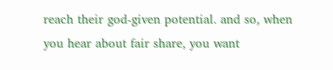reach their god-given potential. and so, when you hear about fair share, you want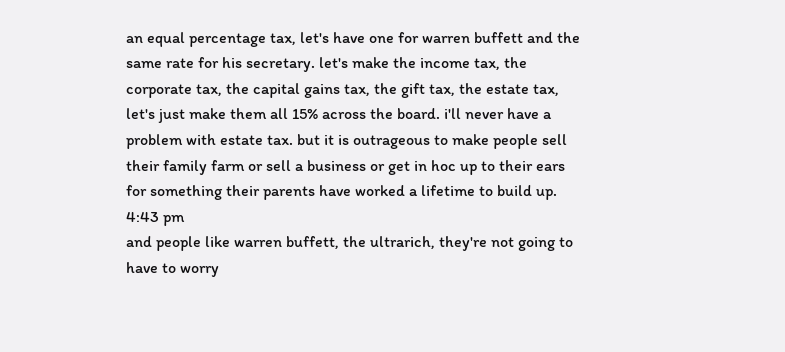an equal percentage tax, let's have one for warren buffett and the same rate for his secretary. let's make the income tax, the corporate tax, the capital gains tax, the gift tax, the estate tax, let's just make them all 15% across the board. i'll never have a problem with estate tax. but it is outrageous to make people sell their family farm or sell a business or get in hoc up to their ears for something their parents have worked a lifetime to build up.
4:43 pm
and people like warren buffett, the ultrarich, they're not going to have to worry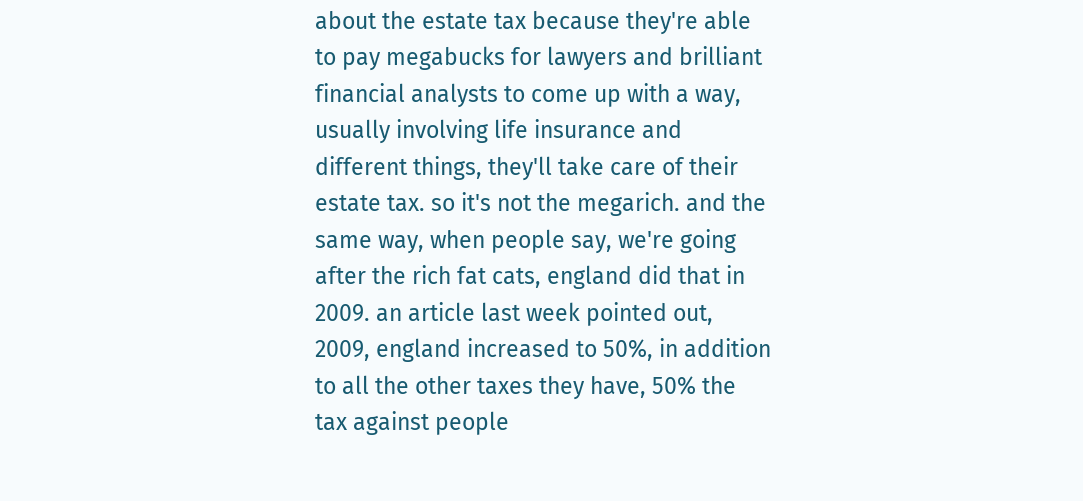about the estate tax because they're able to pay megabucks for lawyers and brilliant financial analysts to come up with a way, usually involving life insurance and different things, they'll take care of their estate tax. so it's not the megarich. and the same way, when people say, we're going after the rich fat cats, england did that in 2009. an article last week pointed out, 2009, england increased to 50%, in addition to all the other taxes they have, 50% the tax against people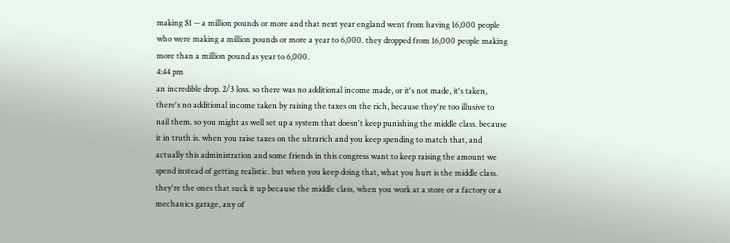making $1 -- a million pounds or more and that next year england went from having 16,000 people who were making a million pounds or more a year to 6,000. they dropped from 16,000 people making more than a million pound as year to 6,000.
4:44 pm
an incredible drop. 2/3 loss. so there was no additional income made, or it's not made, it's taken, there's no additional income taken by raising the taxes on the rich, because they're too illusive to nail them. so you might as well set up a system that doesn't keep punishing the middle class. because it in truth is. when you raise taxes on the ultrarich and you keep spending to match that, and actually this administration and some friends in this congress want to keep raising the amount we spend instead of getting realistic. but when you keep doing that, what you hurt is the middle class. they're the ones that suck it up because the middle class, when you work at a store or a factory or a mechanics garage, any of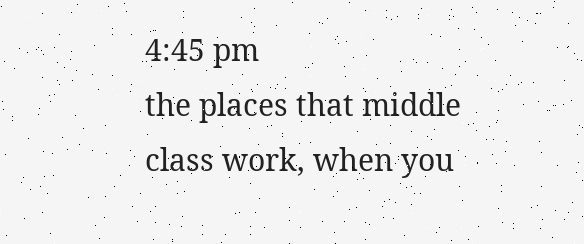4:45 pm
the places that middle class work, when you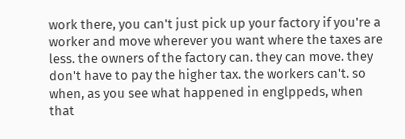work there, you can't just pick up your factory if you're a worker and move wherever you want where the taxes are less. the owners of the factory can. they can move. they don't have to pay the higher tax. the workers can't. so when, as you see what happened in englppeds, when that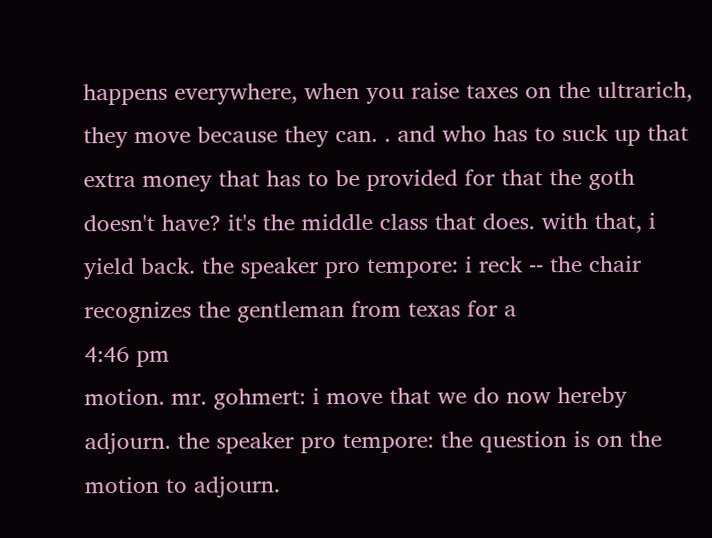happens everywhere, when you raise taxes on the ultrarich, they move because they can. . and who has to suck up that extra money that has to be provided for that the goth doesn't have? it's the middle class that does. with that, i yield back. the speaker pro tempore: i reck -- the chair recognizes the gentleman from texas for a
4:46 pm
motion. mr. gohmert: i move that we do now hereby adjourn. the speaker pro tempore: the question is on the motion to adjourn.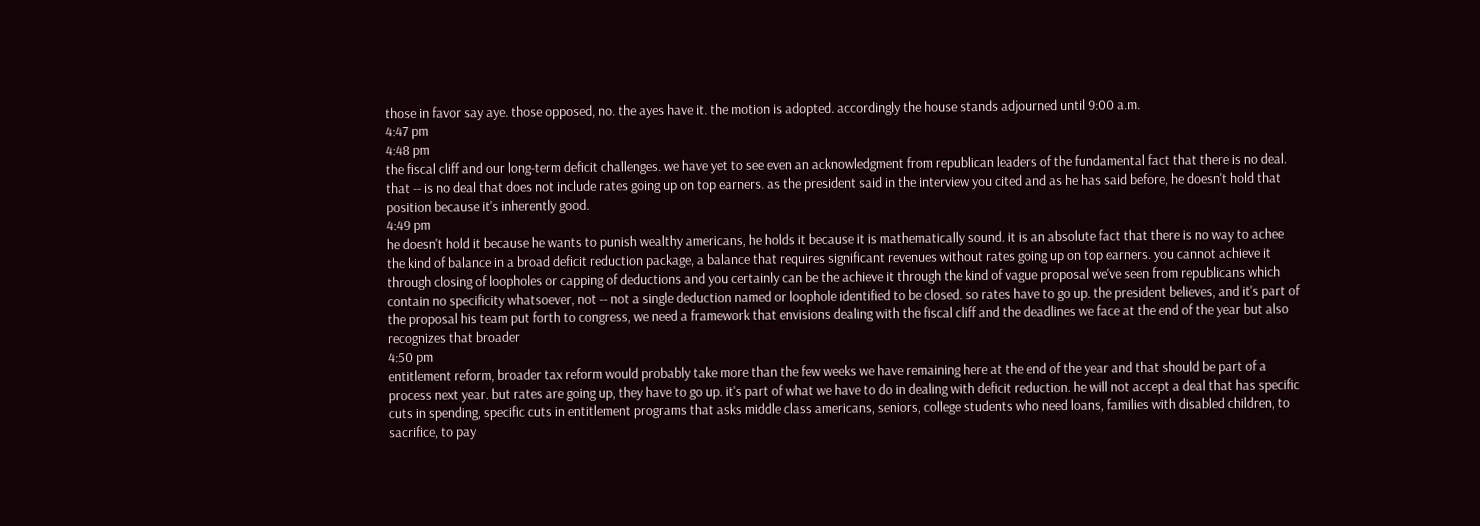those in favor say aye. those opposed, no. the ayes have it. the motion is adopted. accordingly the house stands adjourned until 9:00 a.m.
4:47 pm
4:48 pm
the fiscal cliff and our long-term deficit challenges. we have yet to see even an acknowledgment from republican leaders of the fundamental fact that there is no deal. that -- is no deal that does not include rates going up on top earners. as the president said in the interview you cited and as he has said before, he doesn't hold that position because it's inherently good.
4:49 pm
he doesn't hold it because he wants to punish wealthy americans, he holds it because it is mathematically sound. it is an absolute fact that there is no way to achee the kind of balance in a broad deficit reduction package, a balance that requires significant revenues without rates going up on top earners. you cannot achieve it through closing of loopholes or capping of deductions and you certainly can be the achieve it through the kind of vague proposal we've seen from republicans which contain no specificity whatsoever, not -- not a single deduction named or loophole identified to be closed. so rates have to go up. the president believes, and it's part of the proposal his team put forth to congress, we need a framework that envisions dealing with the fiscal cliff and the deadlines we face at the end of the year but also recognizes that broader
4:50 pm
entitlement reform, broader tax reform would probably take more than the few weeks we have remaining here at the end of the year and that should be part of a process next year. but rates are going up, they have to go up. it's part of what we have to do in dealing with deficit reduction. he will not accept a deal that has specific cuts in spending, specific cuts in entitlement programs that asks middle class americans, seniors, college students who need loans, families with disabled children, to sacrifice, to pay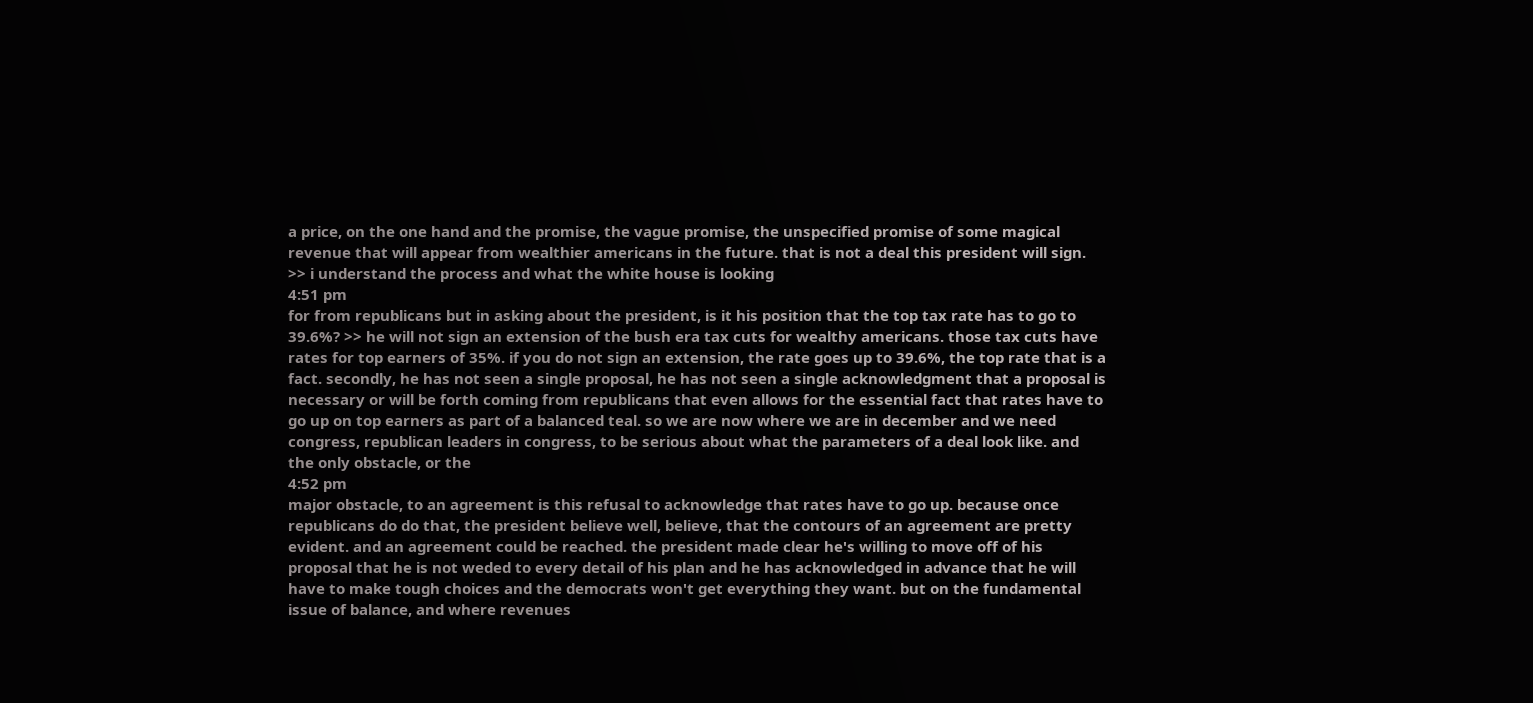a price, on the one hand and the promise, the vague promise, the unspecified promise of some magical revenue that will appear from wealthier americans in the future. that is not a deal this president will sign. >> i understand the process and what the white house is looking
4:51 pm
for from republicans but in asking about the president, is it his position that the top tax rate has to go to 39.6%? >> he will not sign an extension of the bush era tax cuts for wealthy americans. those tax cuts have rates for top earners of 35%. if you do not sign an extension, the rate goes up to 39.6%, the top rate that is a fact. secondly, he has not seen a single proposal, he has not seen a single acknowledgment that a proposal is necessary or will be forth coming from republicans that even allows for the essential fact that rates have to go up on top earners as part of a balanced teal. so we are now where we are in december and we need congress, republican leaders in congress, to be serious about what the parameters of a deal look like. and the only obstacle, or the
4:52 pm
major obstacle, to an agreement is this refusal to acknowledge that rates have to go up. because once republicans do do that, the president believe well, believe, that the contours of an agreement are pretty evident. and an agreement could be reached. the president made clear he's willing to move off of his proposal that he is not weded to every detail of his plan and he has acknowledged in advance that he will have to make tough choices and the democrats won't get everything they want. but on the fundamental issue of balance, and where revenues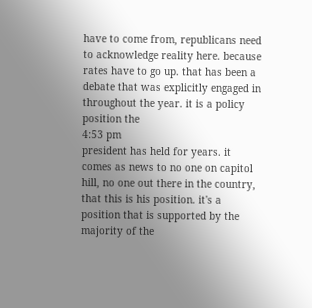have to come from, republicans need to acknowledge reality here. because rates have to go up. that has been a debate that was explicitly engaged in throughout the year. it is a policy position the
4:53 pm
president has held for years. it comes as news to no one on capitol hill, no one out there in the country, that this is his position. it's a position that is supported by the majority of the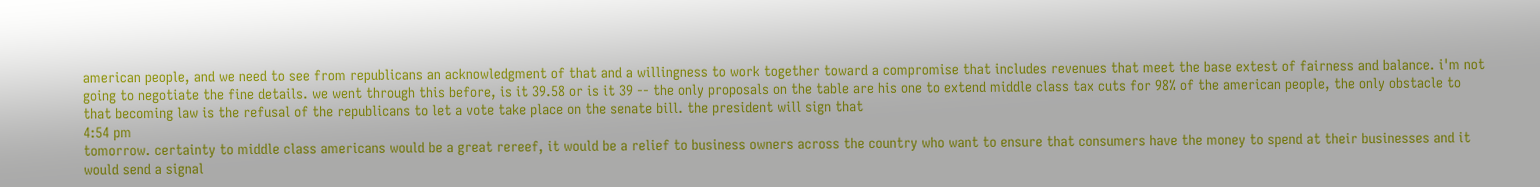american people, and we need to see from republicans an acknowledgment of that and a willingness to work together toward a compromise that includes revenues that meet the base extest of fairness and balance. i'm not going to negotiate the fine details. we went through this before, is it 39.58 or is it 39 -- the only proposals on the table are his one to extend middle class tax cuts for 98% of the american people, the only obstacle to that becoming law is the refusal of the republicans to let a vote take place on the senate bill. the president will sign that
4:54 pm
tomorrow. certainty to middle class americans would be a great rereef, it would be a relief to business owners across the country who want to ensure that consumers have the money to spend at their businesses and it would send a signal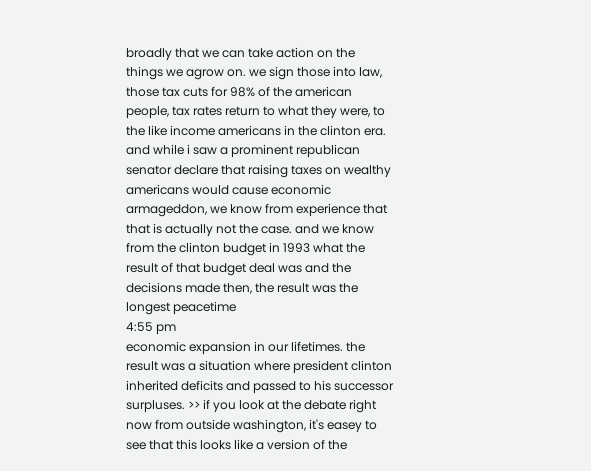broadly that we can take action on the things we agrow on. we sign those into law, those tax cuts for 98% of the american people, tax rates return to what they were, to the like income americans in the clinton era. and while i saw a prominent republican senator declare that raising taxes on wealthy americans would cause economic armageddon, we know from experience that that is actually not the case. and we know from the clinton budget in 1993 what the result of that budget deal was and the decisions made then, the result was the longest peacetime
4:55 pm
economic expansion in our lifetimes. the result was a situation where president clinton inherited deficits and passed to his successor surpluses. >> if you look at the debate right now from outside washington, it's easey to see that this looks like a version of the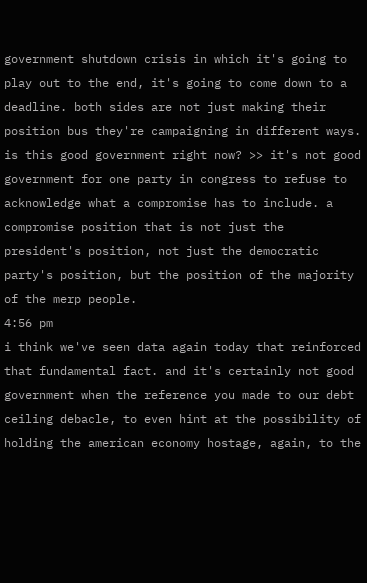government shutdown crisis in which it's going to play out to the end, it's going to come down to a deadline. both sides are not just making their position bus they're campaigning in different ways. is this good government right now? >> it's not good government for one party in congress to refuse to acknowledge what a compromise has to include. a compromise position that is not just the president's position, not just the democratic party's position, but the position of the majority of the merp people.
4:56 pm
i think we've seen data again today that reinforced that fundamental fact. and it's certainly not good government when the reference you made to our debt ceiling debacle, to even hint at the possibility of holding the american economy hostage, again, to the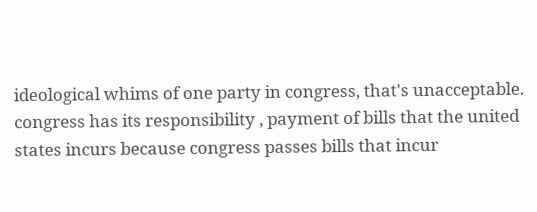ideological whims of one party in congress, that's unacceptable. congress has its responsibility , payment of bills that the united states incurs because congress passes bills that incur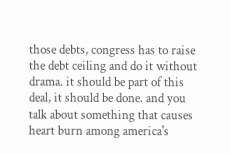those debts, congress has to raise the debt ceiling and do it without drama. it should be part of this deal, it should be done. and you talk about something that causes heart burn among america's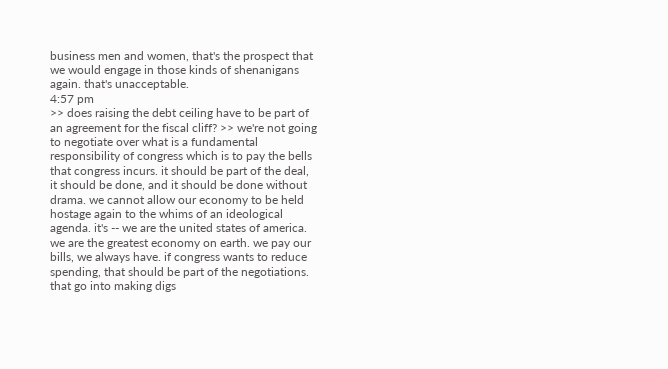business men and women, that's the prospect that we would engage in those kinds of shenanigans again. that's unacceptable.
4:57 pm
>> does raising the debt ceiling have to be part of an agreement for the fiscal cliff? >> we're not going to negotiate over what is a fundamental responsibility of congress which is to pay the bells that congress incurs. it should be part of the deal, it should be done, and it should be done without drama. we cannot allow our economy to be held hostage again to the whims of an ideological agenda. it's -- we are the united states of america. we are the greatest economy on earth. we pay our bills, we always have. if congress wants to reduce spending, that should be part of the negotiations. that go into making digs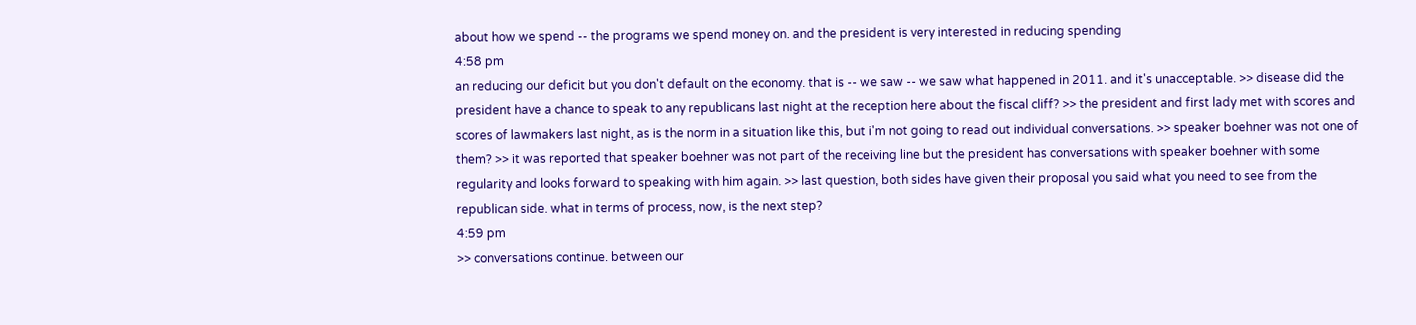about how we spend -- the programs we spend money on. and the president is very interested in reducing spending
4:58 pm
an reducing our deficit but you don't default on the economy. that is -- we saw -- we saw what happened in 2011. and it's unacceptable. >> disease did the president have a chance to speak to any republicans last night at the reception here about the fiscal cliff? >> the president and first lady met with scores and scores of lawmakers last night, as is the norm in a situation like this, but i'm not going to read out individual conversations. >> speaker boehner was not one of them? >> it was reported that speaker boehner was not part of the receiving line but the president has conversations with speaker boehner with some regularity and looks forward to speaking with him again. >> last question, both sides have given their proposal you said what you need to see from the republican side. what in terms of process, now, is the next step?
4:59 pm
>> conversations continue. between our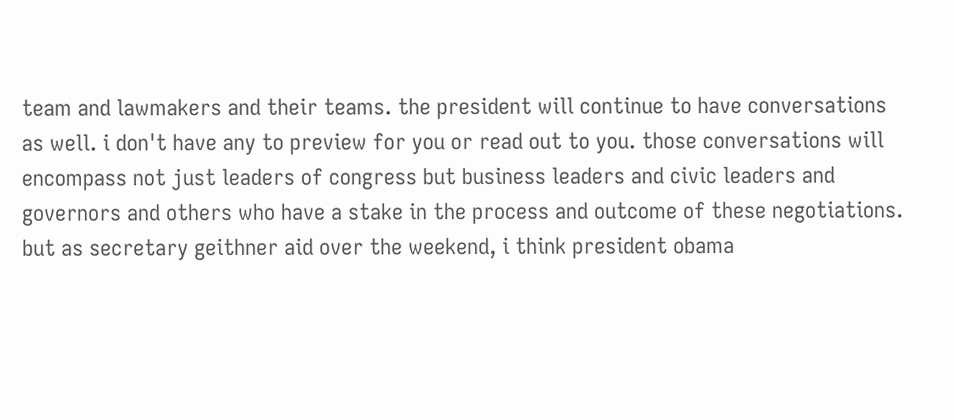team and lawmakers and their teams. the president will continue to have conversations as well. i don't have any to preview for you or read out to you. those conversations will encompass not just leaders of congress but business leaders and civic leaders and governors and others who have a stake in the process and outcome of these negotiations. but as secretary geithner aid over the weekend, i think president obama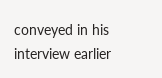conveyed in his interview earlier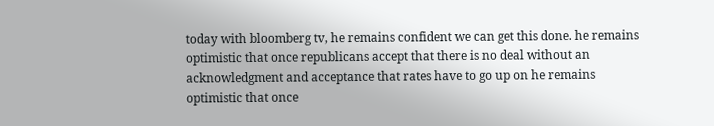today with bloomberg tv, he remains confident we can get this done. he remains optimistic that once republicans accept that there is no deal without an acknowledgment and acceptance that rates have to go up on he remains optimistic that once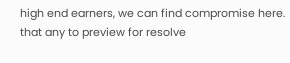high end earners, we can find compromise here. that any to preview for resolve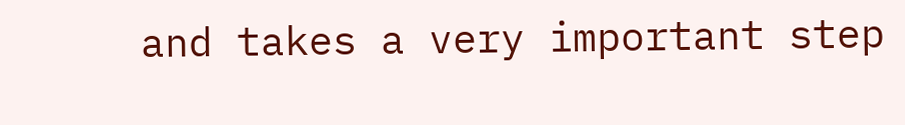and takes a very important step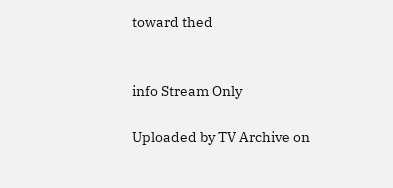toward thed


info Stream Only

Uploaded by TV Archive on